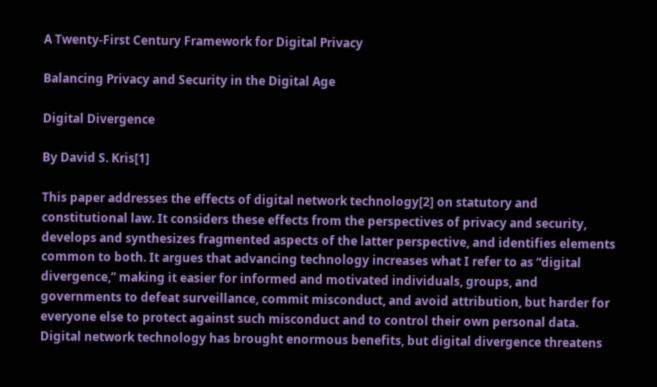A Twenty-First Century Framework for Digital Privacy

Balancing Privacy and Security in the Digital Age

Digital Divergence

By David S. Kris[1]

This paper addresses the effects of digital network technology[2] on statutory and constitutional law. It considers these effects from the perspectives of privacy and security, develops and synthesizes fragmented aspects of the latter perspective, and identifies elements common to both. It argues that advancing technology increases what I refer to as “digital divergence,” making it easier for informed and motivated individuals, groups, and governments to defeat surveillance, commit misconduct, and avoid attribution, but harder for everyone else to protect against such misconduct and to control their own personal data. Digital network technology has brought enormous benefits, but digital divergence threatens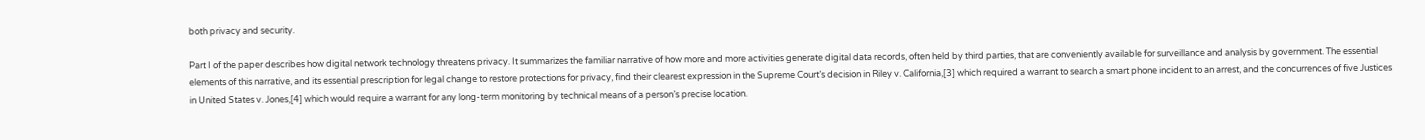both privacy and security.

Part I of the paper describes how digital network technology threatens privacy. It summarizes the familiar narrative of how more and more activities generate digital data records, often held by third parties, that are conveniently available for surveillance and analysis by government. The essential elements of this narrative, and its essential prescription for legal change to restore protections for privacy, find their clearest expression in the Supreme Court’s decision in Riley v. California,[3] which required a warrant to search a smart phone incident to an arrest, and the concurrences of five Justices in United States v. Jones,[4] which would require a warrant for any long-term monitoring by technical means of a person’s precise location.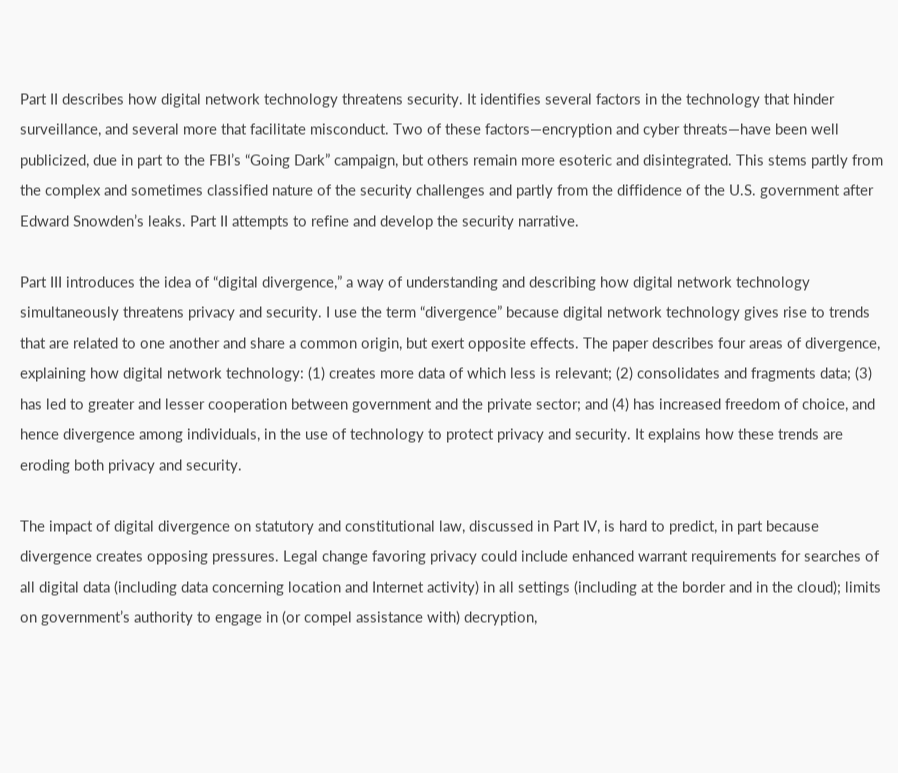Part II describes how digital network technology threatens security. It identifies several factors in the technology that hinder surveillance, and several more that facilitate misconduct. Two of these factors—encryption and cyber threats—have been well publicized, due in part to the FBI’s “Going Dark” campaign, but others remain more esoteric and disintegrated. This stems partly from the complex and sometimes classified nature of the security challenges and partly from the diffidence of the U.S. government after Edward Snowden’s leaks. Part II attempts to refine and develop the security narrative.

Part III introduces the idea of “digital divergence,” a way of understanding and describing how digital network technology simultaneously threatens privacy and security. I use the term “divergence” because digital network technology gives rise to trends that are related to one another and share a common origin, but exert opposite effects. The paper describes four areas of divergence, explaining how digital network technology: (1) creates more data of which less is relevant; (2) consolidates and fragments data; (3) has led to greater and lesser cooperation between government and the private sector; and (4) has increased freedom of choice, and hence divergence among individuals, in the use of technology to protect privacy and security. It explains how these trends are eroding both privacy and security.

The impact of digital divergence on statutory and constitutional law, discussed in Part IV, is hard to predict, in part because divergence creates opposing pressures. Legal change favoring privacy could include enhanced warrant requirements for searches of all digital data (including data concerning location and Internet activity) in all settings (including at the border and in the cloud); limits on government’s authority to engage in (or compel assistance with) decryption,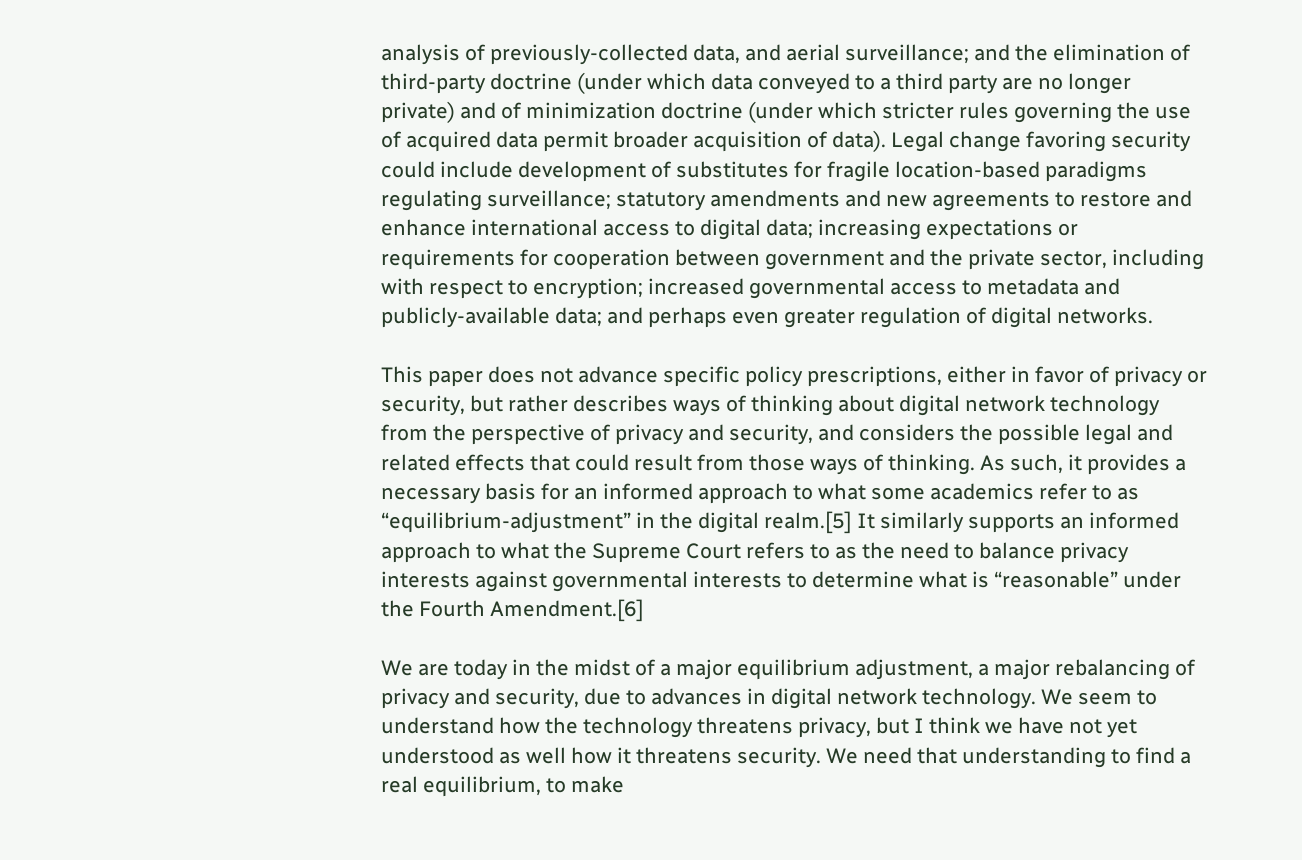analysis of previously-collected data, and aerial surveillance; and the elimination of third-party doctrine (under which data conveyed to a third party are no longer private) and of minimization doctrine (under which stricter rules governing the use of acquired data permit broader acquisition of data). Legal change favoring security could include development of substitutes for fragile location-based paradigms regulating surveillance; statutory amendments and new agreements to restore and enhance international access to digital data; increasing expectations or requirements for cooperation between government and the private sector, including with respect to encryption; increased governmental access to metadata and publicly-available data; and perhaps even greater regulation of digital networks.

This paper does not advance specific policy prescriptions, either in favor of privacy or security, but rather describes ways of thinking about digital network technology from the perspective of privacy and security, and considers the possible legal and related effects that could result from those ways of thinking. As such, it provides a necessary basis for an informed approach to what some academics refer to as “equilibrium-adjustment” in the digital realm.[5] It similarly supports an informed approach to what the Supreme Court refers to as the need to balance privacy interests against governmental interests to determine what is “reasonable” under the Fourth Amendment.[6]

We are today in the midst of a major equilibrium adjustment, a major rebalancing of privacy and security, due to advances in digital network technology. We seem to understand how the technology threatens privacy, but I think we have not yet understood as well how it threatens security. We need that understanding to find a real equilibrium, to make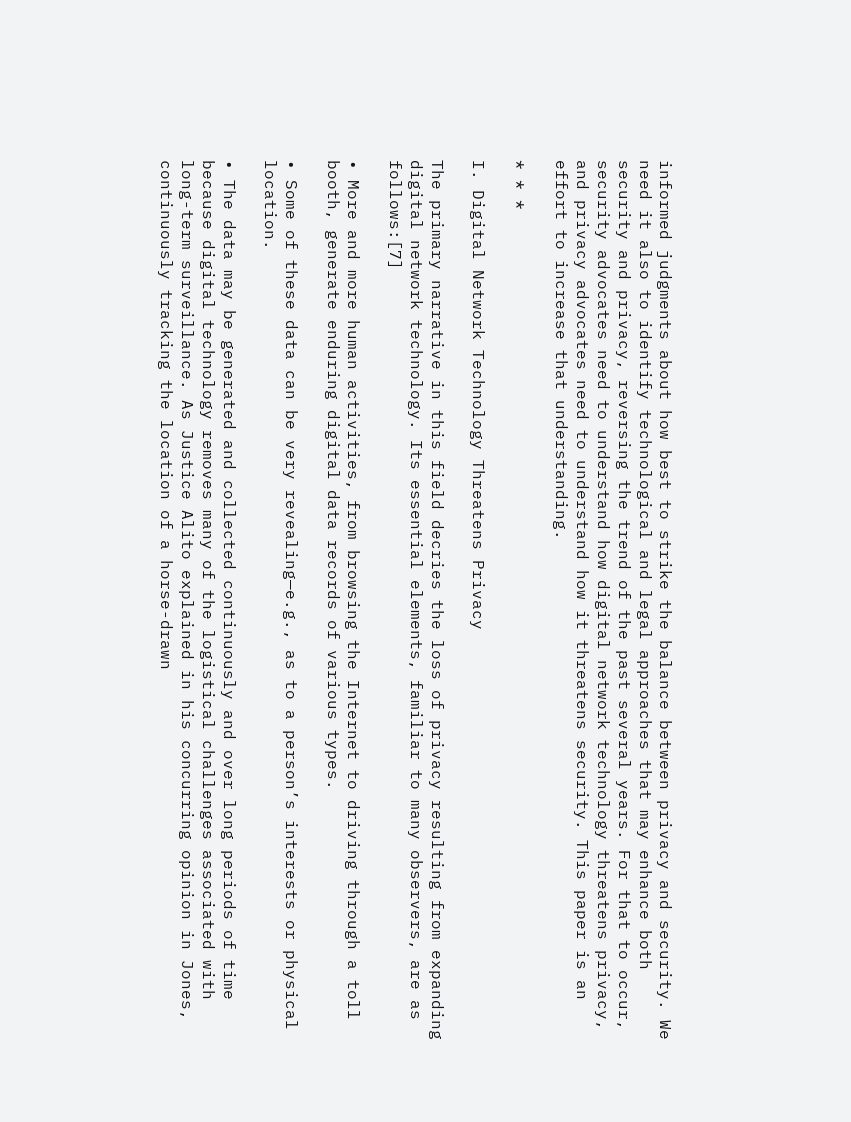informed judgments about how best to strike the balance between privacy and security. We need it also to identify technological and legal approaches that may enhance both security and privacy, reversing the trend of the past several years. For that to occur, security advocates need to understand how digital network technology threatens privacy, and privacy advocates need to understand how it threatens security. This paper is an effort to increase that understanding.

* * *

I. Digital Network Technology Threatens Privacy

The primary narrative in this field decries the loss of privacy resulting from expanding digital network technology. Its essential elements, familiar to many observers, are as follows:[7]

• More and more human activities, from browsing the Internet to driving through a toll booth, generate enduring digital data records of various types.

• Some of these data can be very revealing—e.g., as to a person’s interests or physical location.

• The data may be generated and collected continuously and over long periods of time because digital technology removes many of the logistical challenges associated with long-term surveillance. As Justice Alito explained in his concurring opinion in Jones, continuously tracking the location of a horse-drawn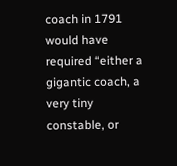coach in 1791 would have required “either a gigantic coach, a very tiny constable, or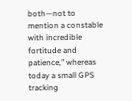both—not to mention a constable with incredible fortitude and patience,” whereas today a small GPS tracking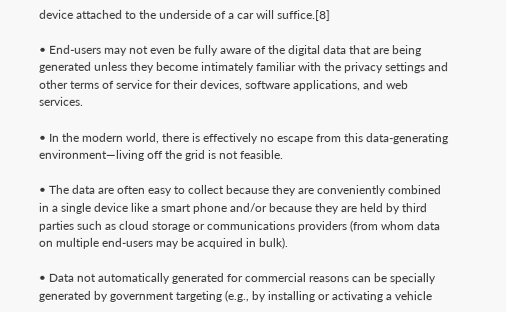device attached to the underside of a car will suffice.[8]

• End-users may not even be fully aware of the digital data that are being generated unless they become intimately familiar with the privacy settings and other terms of service for their devices, software applications, and web services.

• In the modern world, there is effectively no escape from this data-generating environment—living off the grid is not feasible.

• The data are often easy to collect because they are conveniently combined in a single device like a smart phone and/or because they are held by third parties such as cloud storage or communications providers (from whom data on multiple end-users may be acquired in bulk).

• Data not automatically generated for commercial reasons can be specially generated by government targeting (e.g., by installing or activating a vehicle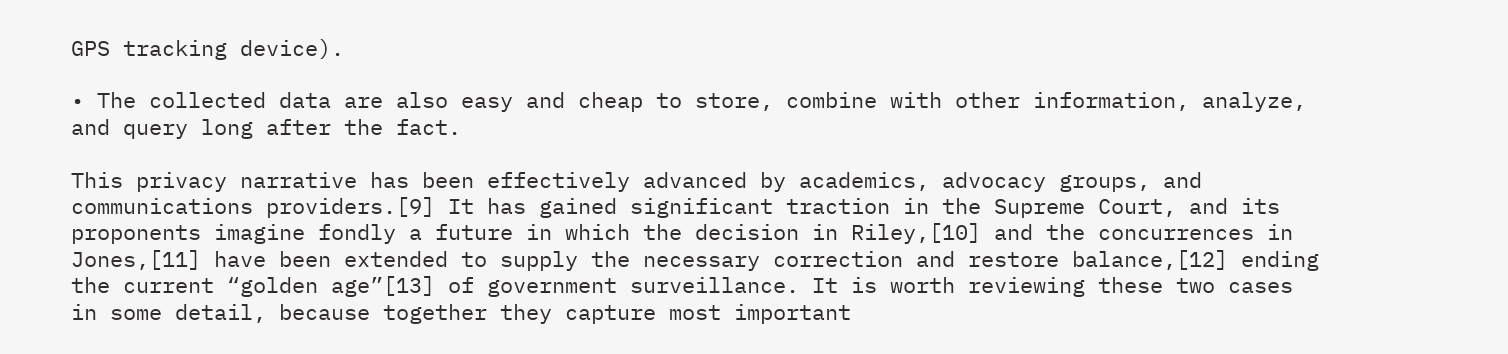GPS tracking device).

• The collected data are also easy and cheap to store, combine with other information, analyze, and query long after the fact.

This privacy narrative has been effectively advanced by academics, advocacy groups, and communications providers.[9] It has gained significant traction in the Supreme Court, and its proponents imagine fondly a future in which the decision in Riley,[10] and the concurrences in Jones,[11] have been extended to supply the necessary correction and restore balance,[12] ending the current “golden age”[13] of government surveillance. It is worth reviewing these two cases in some detail, because together they capture most important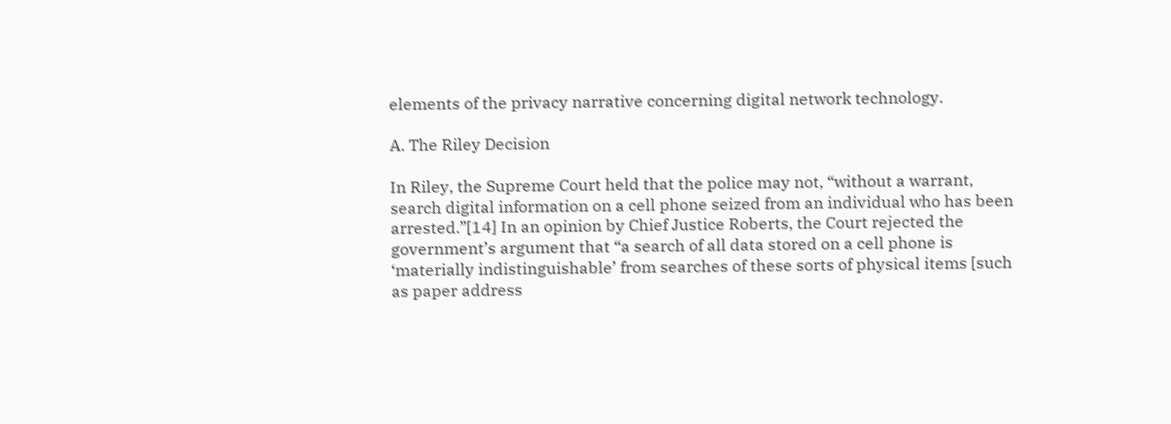elements of the privacy narrative concerning digital network technology.

A. The Riley Decision

In Riley, the Supreme Court held that the police may not, “without a warrant, search digital information on a cell phone seized from an individual who has been arrested.”[14] In an opinion by Chief Justice Roberts, the Court rejected the government’s argument that “a search of all data stored on a cell phone is ‘materially indistinguishable’ from searches of these sorts of physical items [such as paper address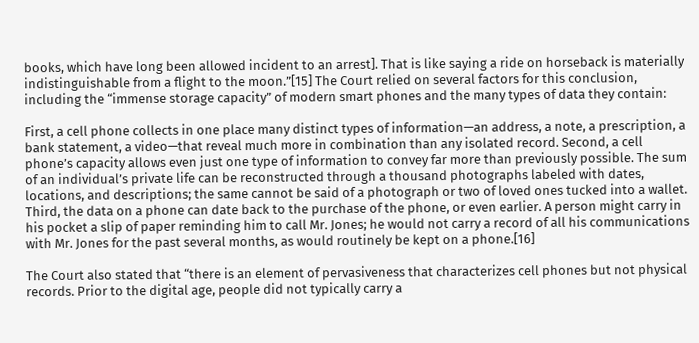books, which have long been allowed incident to an arrest]. That is like saying a ride on horseback is materially indistinguishable from a flight to the moon.”[15] The Court relied on several factors for this conclusion, including the “immense storage capacity” of modern smart phones and the many types of data they contain:

First, a cell phone collects in one place many distinct types of information—an address, a note, a prescription, a bank statement, a video—that reveal much more in combination than any isolated record. Second, a cell phone’s capacity allows even just one type of information to convey far more than previously possible. The sum of an individual’s private life can be reconstructed through a thousand photographs labeled with dates, locations, and descriptions; the same cannot be said of a photograph or two of loved ones tucked into a wallet. Third, the data on a phone can date back to the purchase of the phone, or even earlier. A person might carry in his pocket a slip of paper reminding him to call Mr. Jones; he would not carry a record of all his communications with Mr. Jones for the past several months, as would routinely be kept on a phone.[16]

The Court also stated that “there is an element of pervasiveness that characterizes cell phones but not physical records. Prior to the digital age, people did not typically carry a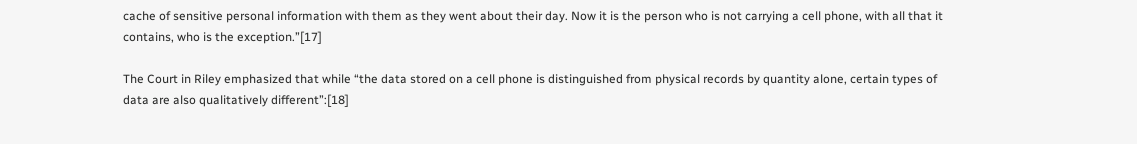cache of sensitive personal information with them as they went about their day. Now it is the person who is not carrying a cell phone, with all that it contains, who is the exception.”[17]

The Court in Riley emphasized that while “the data stored on a cell phone is distinguished from physical records by quantity alone, certain types of data are also qualitatively different”:[18]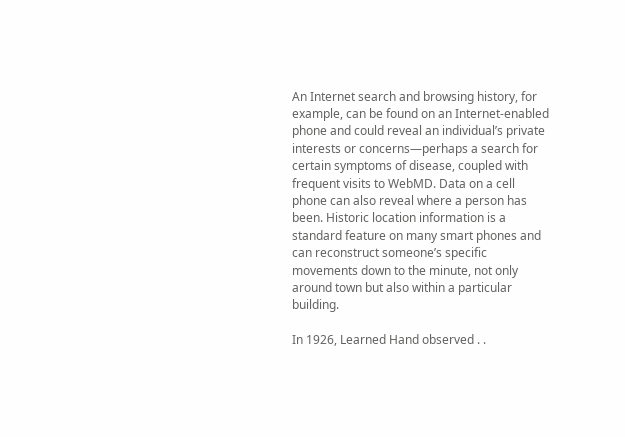An Internet search and browsing history, for example, can be found on an Internet-enabled phone and could reveal an individual’s private interests or concerns—perhaps a search for certain symptoms of disease, coupled with frequent visits to WebMD. Data on a cell phone can also reveal where a person has been. Historic location information is a standard feature on many smart phones and can reconstruct someone’s specific movements down to the minute, not only around town but also within a particular building.

In 1926, Learned Hand observed . .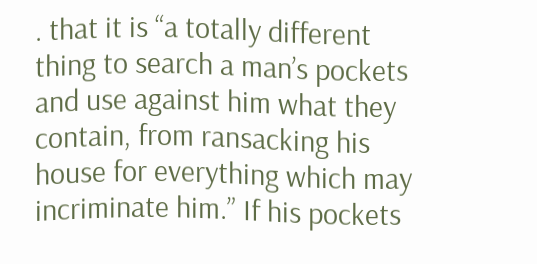. that it is “a totally different thing to search a man’s pockets and use against him what they contain, from ransacking his house for everything which may incriminate him.” If his pockets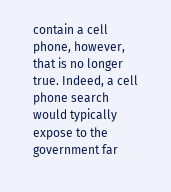contain a cell phone, however, that is no longer true. Indeed, a cell phone search would typically expose to the government far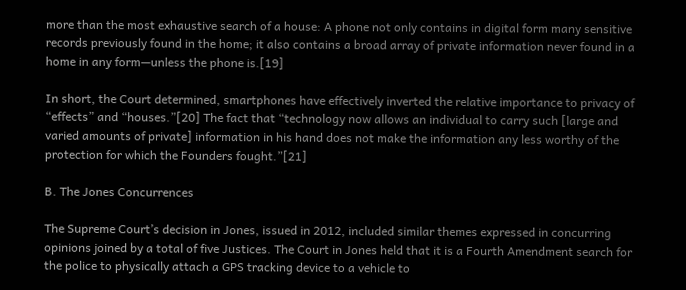more than the most exhaustive search of a house: A phone not only contains in digital form many sensitive records previously found in the home; it also contains a broad array of private information never found in a home in any form—unless the phone is.[19]

In short, the Court determined, smartphones have effectively inverted the relative importance to privacy of “effects” and “houses.”[20] The fact that “technology now allows an individual to carry such [large and varied amounts of private] information in his hand does not make the information any less worthy of the protection for which the Founders fought.”[21]

B. The Jones Concurrences

The Supreme Court’s decision in Jones, issued in 2012, included similar themes expressed in concurring opinions joined by a total of five Justices. The Court in Jones held that it is a Fourth Amendment search for the police to physically attach a GPS tracking device to a vehicle to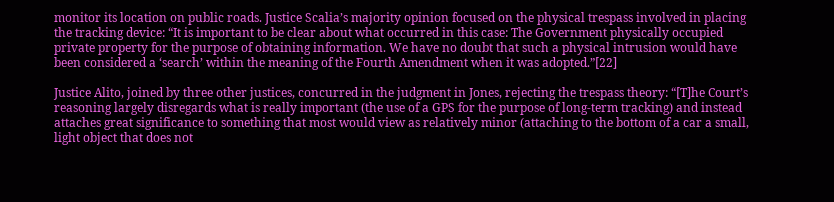monitor its location on public roads. Justice Scalia’s majority opinion focused on the physical trespass involved in placing the tracking device: “It is important to be clear about what occurred in this case: The Government physically occupied private property for the purpose of obtaining information. We have no doubt that such a physical intrusion would have been considered a ‘search’ within the meaning of the Fourth Amendment when it was adopted.”[22]

Justice Alito, joined by three other justices, concurred in the judgment in Jones, rejecting the trespass theory: “[T]he Court’s reasoning largely disregards what is really important (the use of a GPS for the purpose of long-term tracking) and instead attaches great significance to something that most would view as relatively minor (attaching to the bottom of a car a small, light object that does not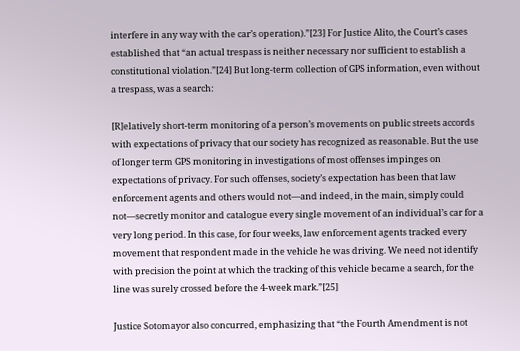interfere in any way with the car’s operation).”[23] For Justice Alito, the Court’s cases established that “an actual trespass is neither necessary nor sufficient to establish a constitutional violation.”[24] But long-term collection of GPS information, even without a trespass, was a search:

[R]elatively short-term monitoring of a person’s movements on public streets accords with expectations of privacy that our society has recognized as reasonable. But the use of longer term GPS monitoring in investigations of most offenses impinges on expectations of privacy. For such offenses, society’s expectation has been that law enforcement agents and others would not—and indeed, in the main, simply could not—secretly monitor and catalogue every single movement of an individual’s car for a very long period. In this case, for four weeks, law enforcement agents tracked every movement that respondent made in the vehicle he was driving. We need not identify with precision the point at which the tracking of this vehicle became a search, for the line was surely crossed before the 4-week mark.”[25]

Justice Sotomayor also concurred, emphasizing that “the Fourth Amendment is not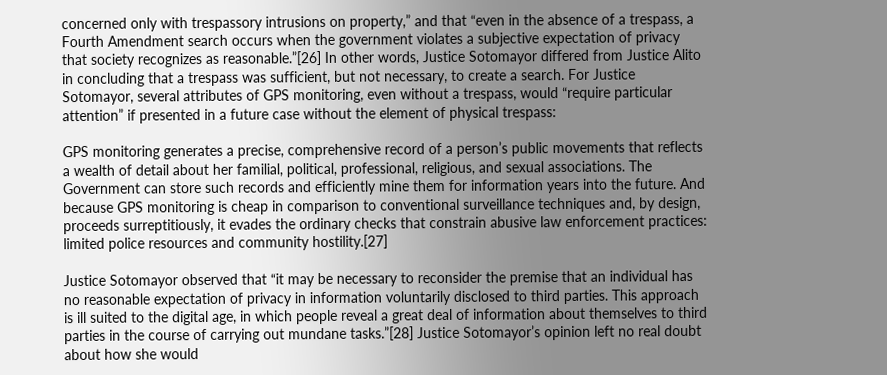concerned only with trespassory intrusions on property,” and that “even in the absence of a trespass, a Fourth Amendment search occurs when the government violates a subjective expectation of privacy that society recognizes as reasonable.”[26] In other words, Justice Sotomayor differed from Justice Alito in concluding that a trespass was sufficient, but not necessary, to create a search. For Justice Sotomayor, several attributes of GPS monitoring, even without a trespass, would “require particular attention” if presented in a future case without the element of physical trespass:

GPS monitoring generates a precise, comprehensive record of a person’s public movements that reflects a wealth of detail about her familial, political, professional, religious, and sexual associations. The Government can store such records and efficiently mine them for information years into the future. And because GPS monitoring is cheap in comparison to conventional surveillance techniques and, by design, proceeds surreptitiously, it evades the ordinary checks that constrain abusive law enforcement practices: limited police resources and community hostility.[27]

Justice Sotomayor observed that “it may be necessary to reconsider the premise that an individual has no reasonable expectation of privacy in information voluntarily disclosed to third parties. This approach is ill suited to the digital age, in which people reveal a great deal of information about themselves to third parties in the course of carrying out mundane tasks.”[28] Justice Sotomayor’s opinion left no real doubt about how she would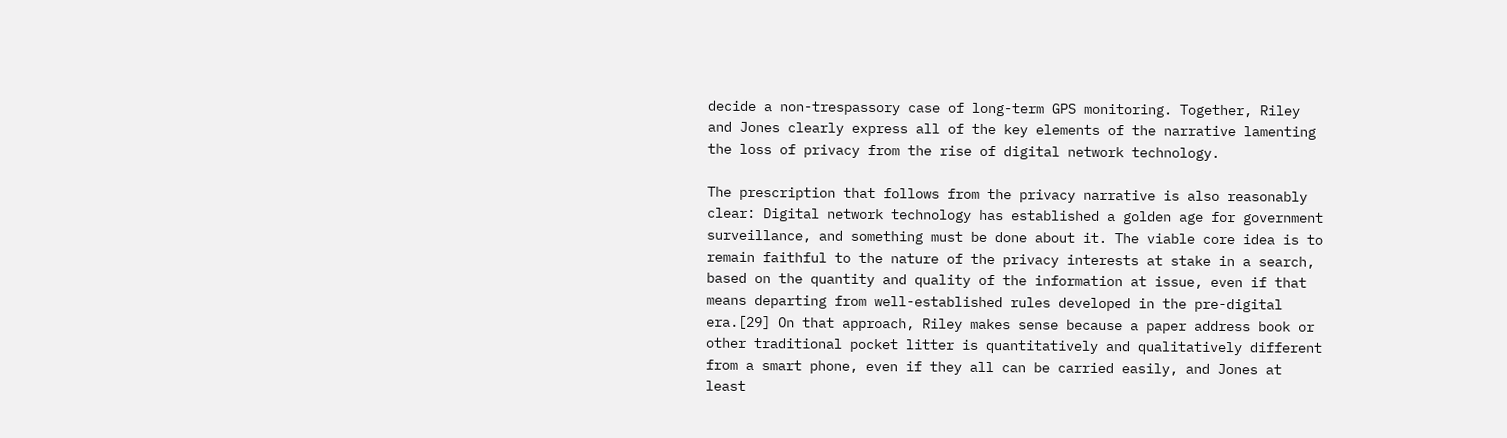decide a non-trespassory case of long-term GPS monitoring. Together, Riley and Jones clearly express all of the key elements of the narrative lamenting the loss of privacy from the rise of digital network technology.

The prescription that follows from the privacy narrative is also reasonably clear: Digital network technology has established a golden age for government surveillance, and something must be done about it. The viable core idea is to remain faithful to the nature of the privacy interests at stake in a search, based on the quantity and quality of the information at issue, even if that means departing from well-established rules developed in the pre-digital era.[29] On that approach, Riley makes sense because a paper address book or other traditional pocket litter is quantitatively and qualitatively different from a smart phone, even if they all can be carried easily, and Jones at least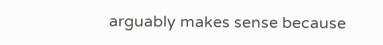arguably makes sense because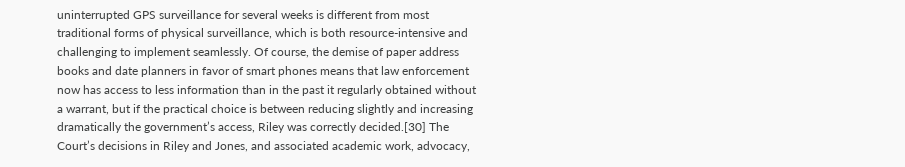uninterrupted GPS surveillance for several weeks is different from most traditional forms of physical surveillance, which is both resource-intensive and challenging to implement seamlessly. Of course, the demise of paper address books and date planners in favor of smart phones means that law enforcement now has access to less information than in the past it regularly obtained without a warrant, but if the practical choice is between reducing slightly and increasing dramatically the government’s access, Riley was correctly decided.[30] The Court’s decisions in Riley and Jones, and associated academic work, advocacy,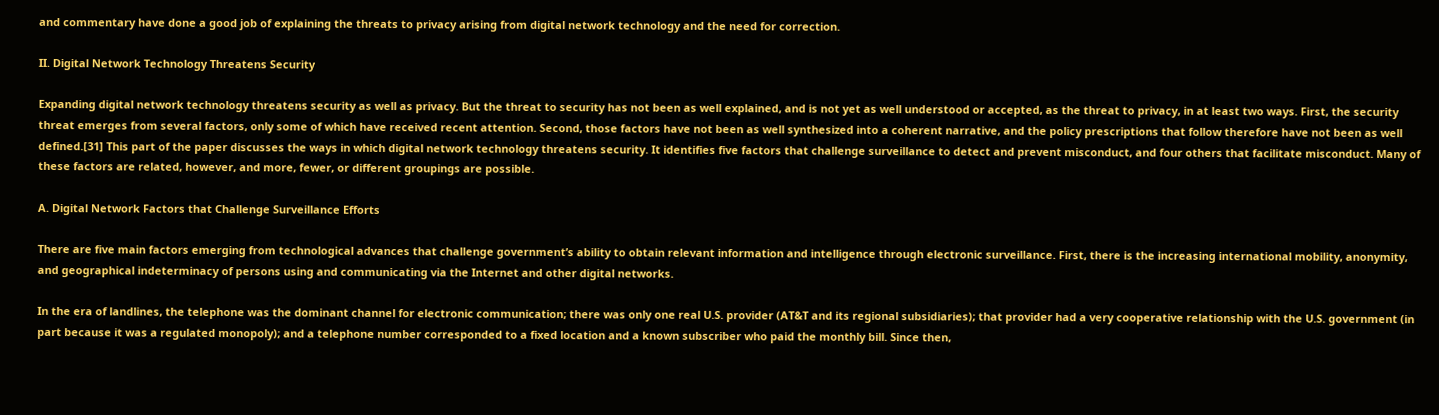and commentary have done a good job of explaining the threats to privacy arising from digital network technology and the need for correction.

II. Digital Network Technology Threatens Security

Expanding digital network technology threatens security as well as privacy. But the threat to security has not been as well explained, and is not yet as well understood or accepted, as the threat to privacy, in at least two ways. First, the security threat emerges from several factors, only some of which have received recent attention. Second, those factors have not been as well synthesized into a coherent narrative, and the policy prescriptions that follow therefore have not been as well defined.[31] This part of the paper discusses the ways in which digital network technology threatens security. It identifies five factors that challenge surveillance to detect and prevent misconduct, and four others that facilitate misconduct. Many of these factors are related, however, and more, fewer, or different groupings are possible.

A. Digital Network Factors that Challenge Surveillance Efforts

There are five main factors emerging from technological advances that challenge government’s ability to obtain relevant information and intelligence through electronic surveillance. First, there is the increasing international mobility, anonymity, and geographical indeterminacy of persons using and communicating via the Internet and other digital networks.

In the era of landlines, the telephone was the dominant channel for electronic communication; there was only one real U.S. provider (AT&T and its regional subsidiaries); that provider had a very cooperative relationship with the U.S. government (in part because it was a regulated monopoly); and a telephone number corresponded to a fixed location and a known subscriber who paid the monthly bill. Since then,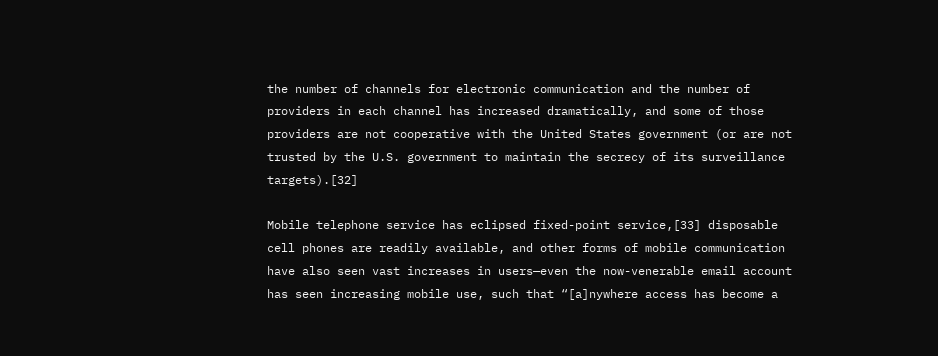the number of channels for electronic communication and the number of providers in each channel has increased dramatically, and some of those providers are not cooperative with the United States government (or are not trusted by the U.S. government to maintain the secrecy of its surveillance targets).[32]

Mobile telephone service has eclipsed fixed-point service,[33] disposable cell phones are readily available, and other forms of mobile communication have also seen vast increases in users—even the now-venerable email account has seen increasing mobile use, such that “[a]nywhere access has become a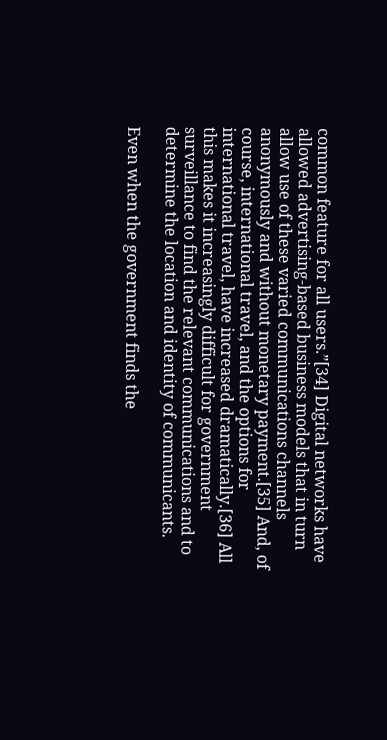common feature for all users.”[34] Digital networks have allowed advertising-based business models that in turn allow use of these varied communications channels anonymously and without monetary payment.[35] And, of course, international travel, and the options for international travel, have increased dramatically.[36] All this makes it increasingly difficult for government surveillance to find the relevant communications and to determine the location and identity of communicants.

Even when the government finds the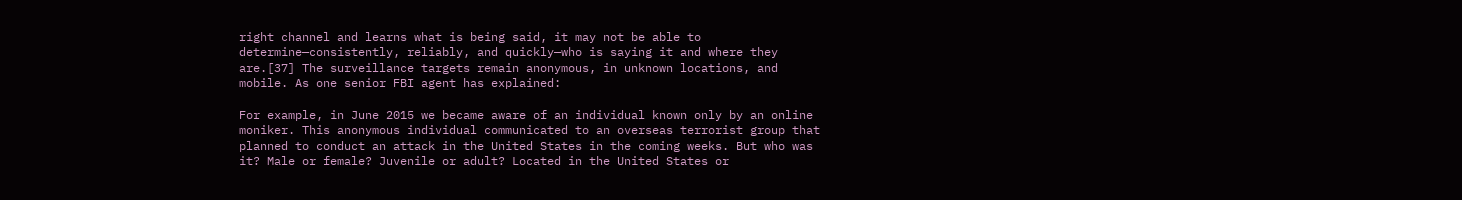right channel and learns what is being said, it may not be able to determine—consistently, reliably, and quickly—who is saying it and where they are.[37] The surveillance targets remain anonymous, in unknown locations, and mobile. As one senior FBI agent has explained:

For example, in June 2015 we became aware of an individual known only by an online moniker. This anonymous individual communicated to an overseas terrorist group that planned to conduct an attack in the United States in the coming weeks. But who was it? Male or female? Juvenile or adult? Located in the United States or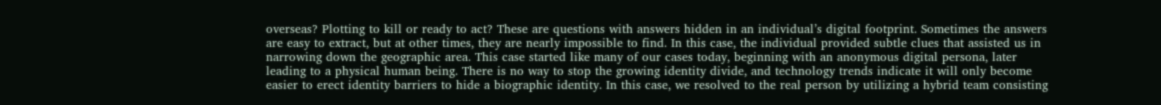overseas? Plotting to kill or ready to act? These are questions with answers hidden in an individual’s digital footprint. Sometimes the answers are easy to extract, but at other times, they are nearly impossible to find. In this case, the individual provided subtle clues that assisted us in narrowing down the geographic area. This case started like many of our cases today, beginning with an anonymous digital persona, later leading to a physical human being. There is no way to stop the growing identity divide, and technology trends indicate it will only become easier to erect identity barriers to hide a biographic identity. In this case, we resolved to the real person by utilizing a hybrid team consisting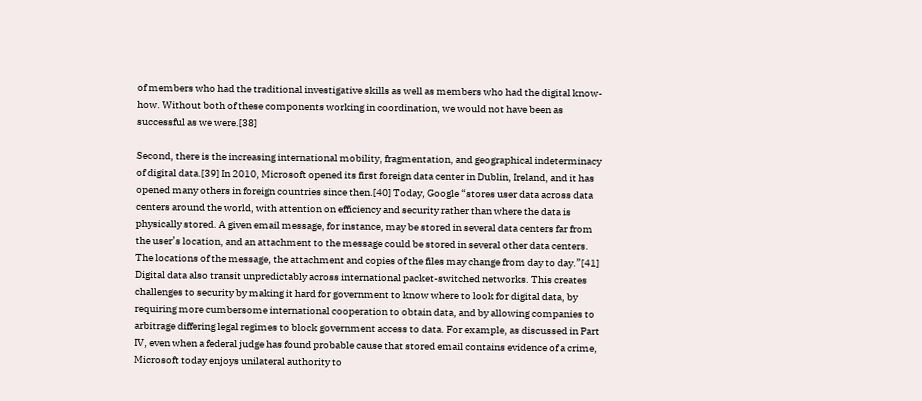of members who had the traditional investigative skills as well as members who had the digital know-how. Without both of these components working in coordination, we would not have been as successful as we were.[38]

Second, there is the increasing international mobility, fragmentation, and geographical indeterminacy of digital data.[39] In 2010, Microsoft opened its first foreign data center in Dublin, Ireland, and it has opened many others in foreign countries since then.[40] Today, Google “stores user data across data centers around the world, with attention on efficiency and security rather than where the data is physically stored. A given email message, for instance, may be stored in several data centers far from the user’s location, and an attachment to the message could be stored in several other data centers. The locations of the message, the attachment and copies of the files may change from day to day.”[41] Digital data also transit unpredictably across international packet-switched networks. This creates challenges to security by making it hard for government to know where to look for digital data, by requiring more cumbersome international cooperation to obtain data, and by allowing companies to arbitrage differing legal regimes to block government access to data. For example, as discussed in Part IV, even when a federal judge has found probable cause that stored email contains evidence of a crime, Microsoft today enjoys unilateral authority to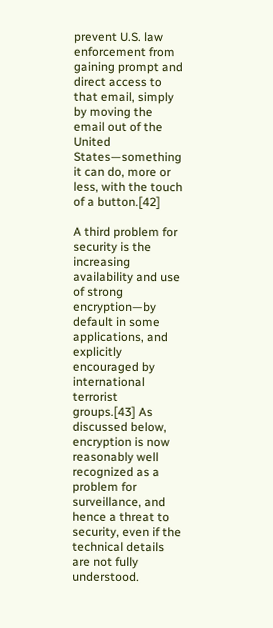prevent U.S. law enforcement from gaining prompt and direct access to that email, simply by moving the email out of the United States—something it can do, more or less, with the touch of a button.[42]

A third problem for security is the increasing availability and use of strong encryption—by default in some applications, and explicitly encouraged by international terrorist groups.[43] As discussed below, encryption is now reasonably well recognized as a problem for surveillance, and hence a threat to security, even if the technical details are not fully understood.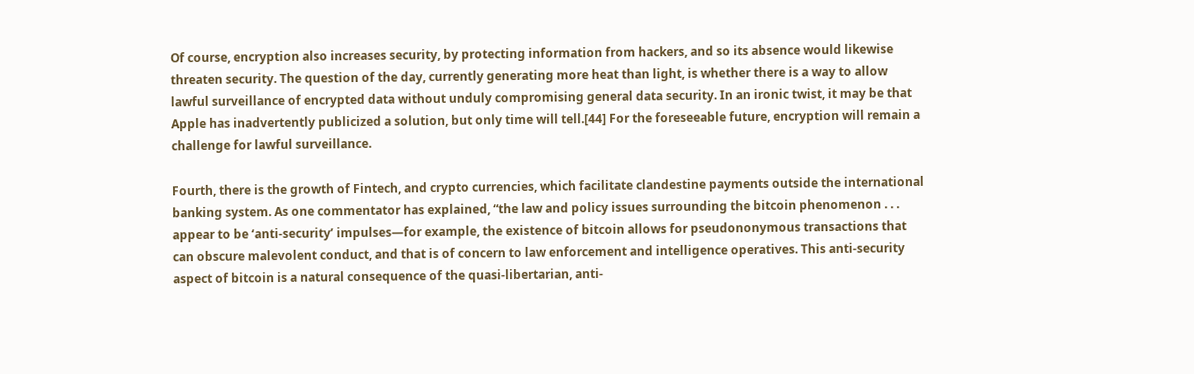Of course, encryption also increases security, by protecting information from hackers, and so its absence would likewise threaten security. The question of the day, currently generating more heat than light, is whether there is a way to allow lawful surveillance of encrypted data without unduly compromising general data security. In an ironic twist, it may be that Apple has inadvertently publicized a solution, but only time will tell.[44] For the foreseeable future, encryption will remain a challenge for lawful surveillance.

Fourth, there is the growth of Fintech, and crypto currencies, which facilitate clandestine payments outside the international banking system. As one commentator has explained, “the law and policy issues surrounding the bitcoin phenomenon . . . appear to be ‘anti-security’ impulses—for example, the existence of bitcoin allows for pseudononymous transactions that can obscure malevolent conduct, and that is of concern to law enforcement and intelligence operatives. This anti-security aspect of bitcoin is a natural consequence of the quasi-libertarian, anti-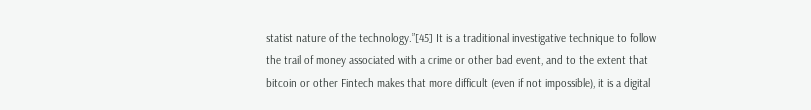statist nature of the technology.”[45] It is a traditional investigative technique to follow the trail of money associated with a crime or other bad event, and to the extent that bitcoin or other Fintech makes that more difficult (even if not impossible), it is a digital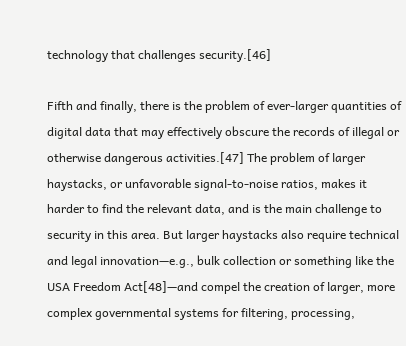technology that challenges security.[46]

Fifth and finally, there is the problem of ever-larger quantities of digital data that may effectively obscure the records of illegal or otherwise dangerous activities.[47] The problem of larger haystacks, or unfavorable signal-to-noise ratios, makes it harder to find the relevant data, and is the main challenge to security in this area. But larger haystacks also require technical and legal innovation—e.g., bulk collection or something like the USA Freedom Act[48]—and compel the creation of larger, more complex governmental systems for filtering, processing,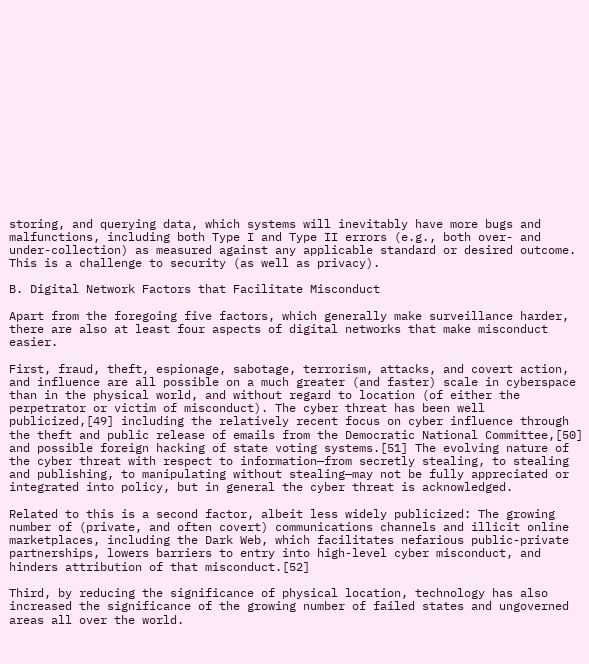storing, and querying data, which systems will inevitably have more bugs and malfunctions, including both Type I and Type II errors (e.g., both over- and under-collection) as measured against any applicable standard or desired outcome. This is a challenge to security (as well as privacy).

B. Digital Network Factors that Facilitate Misconduct

Apart from the foregoing five factors, which generally make surveillance harder, there are also at least four aspects of digital networks that make misconduct easier.

First, fraud, theft, espionage, sabotage, terrorism, attacks, and covert action, and influence are all possible on a much greater (and faster) scale in cyberspace than in the physical world, and without regard to location (of either the perpetrator or victim of misconduct). The cyber threat has been well publicized,[49] including the relatively recent focus on cyber influence through the theft and public release of emails from the Democratic National Committee,[50] and possible foreign hacking of state voting systems.[51] The evolving nature of the cyber threat with respect to information—from secretly stealing, to stealing and publishing, to manipulating without stealing—may not be fully appreciated or integrated into policy, but in general the cyber threat is acknowledged.

Related to this is a second factor, albeit less widely publicized: The growing number of (private, and often covert) communications channels and illicit online marketplaces, including the Dark Web, which facilitates nefarious public-private partnerships, lowers barriers to entry into high-level cyber misconduct, and hinders attribution of that misconduct.[52]

Third, by reducing the significance of physical location, technology has also increased the significance of the growing number of failed states and ungoverned areas all over the world.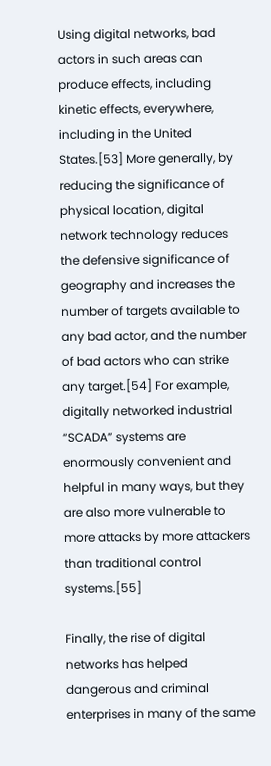Using digital networks, bad actors in such areas can produce effects, including kinetic effects, everywhere, including in the United States.[53] More generally, by reducing the significance of physical location, digital network technology reduces the defensive significance of geography and increases the number of targets available to any bad actor, and the number of bad actors who can strike any target.[54] For example, digitally networked industrial “SCADA” systems are enormously convenient and helpful in many ways, but they are also more vulnerable to more attacks by more attackers than traditional control systems.[55]

Finally, the rise of digital networks has helped dangerous and criminal enterprises in many of the same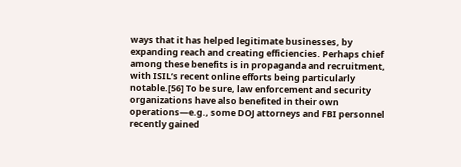ways that it has helped legitimate businesses, by expanding reach and creating efficiencies. Perhaps chief among these benefits is in propaganda and recruitment, with ISIL’s recent online efforts being particularly notable.[56] To be sure, law enforcement and security organizations have also benefited in their own operations—e.g., some DOJ attorneys and FBI personnel recently gained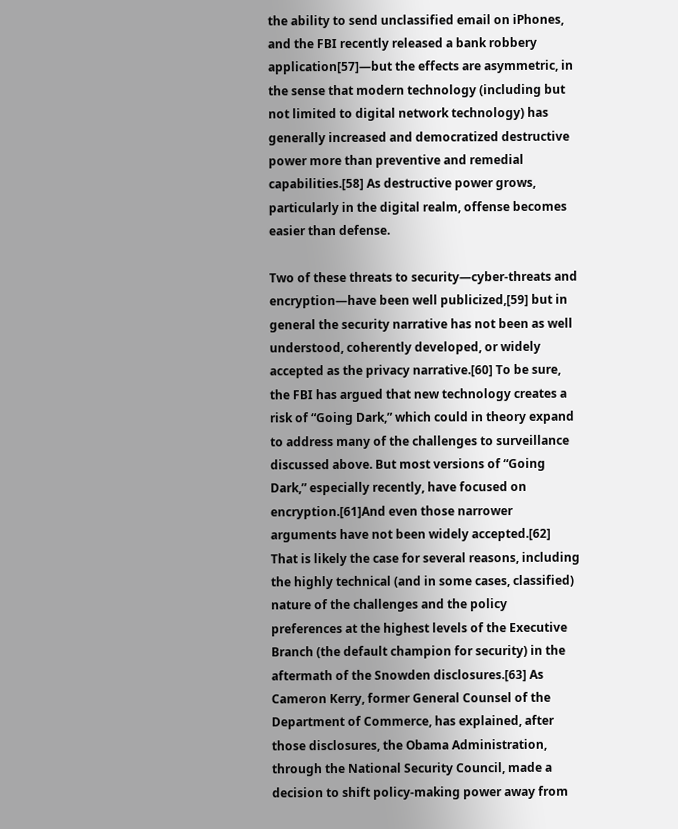the ability to send unclassified email on iPhones, and the FBI recently released a bank robbery application[57]—but the effects are asymmetric, in the sense that modern technology (including but not limited to digital network technology) has generally increased and democratized destructive power more than preventive and remedial capabilities.[58] As destructive power grows, particularly in the digital realm, offense becomes easier than defense.

Two of these threats to security—cyber-threats and encryption—have been well publicized,[59] but in general the security narrative has not been as well understood, coherently developed, or widely accepted as the privacy narrative.[60] To be sure, the FBI has argued that new technology creates a risk of “Going Dark,” which could in theory expand to address many of the challenges to surveillance discussed above. But most versions of “Going Dark,” especially recently, have focused on encryption.[61]And even those narrower arguments have not been widely accepted.[62] That is likely the case for several reasons, including the highly technical (and in some cases, classified) nature of the challenges and the policy preferences at the highest levels of the Executive Branch (the default champion for security) in the aftermath of the Snowden disclosures.[63] As Cameron Kerry, former General Counsel of the Department of Commerce, has explained, after those disclosures, the Obama Administration, through the National Security Council, made a decision to shift policy-making power away from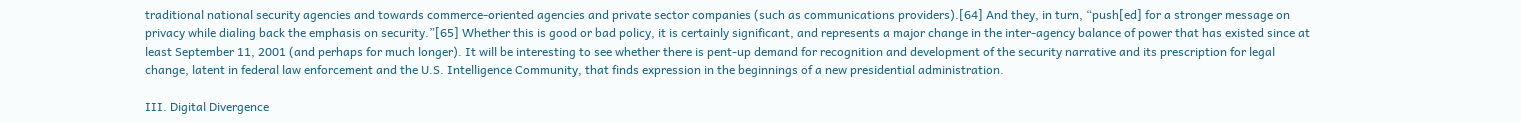traditional national security agencies and towards commerce-oriented agencies and private sector companies (such as communications providers).[64] And they, in turn, “push[ed] for a stronger message on privacy while dialing back the emphasis on security.”[65] Whether this is good or bad policy, it is certainly significant, and represents a major change in the inter-agency balance of power that has existed since at least September 11, 2001 (and perhaps for much longer). It will be interesting to see whether there is pent-up demand for recognition and development of the security narrative and its prescription for legal change, latent in federal law enforcement and the U.S. Intelligence Community, that finds expression in the beginnings of a new presidential administration.

III. Digital Divergence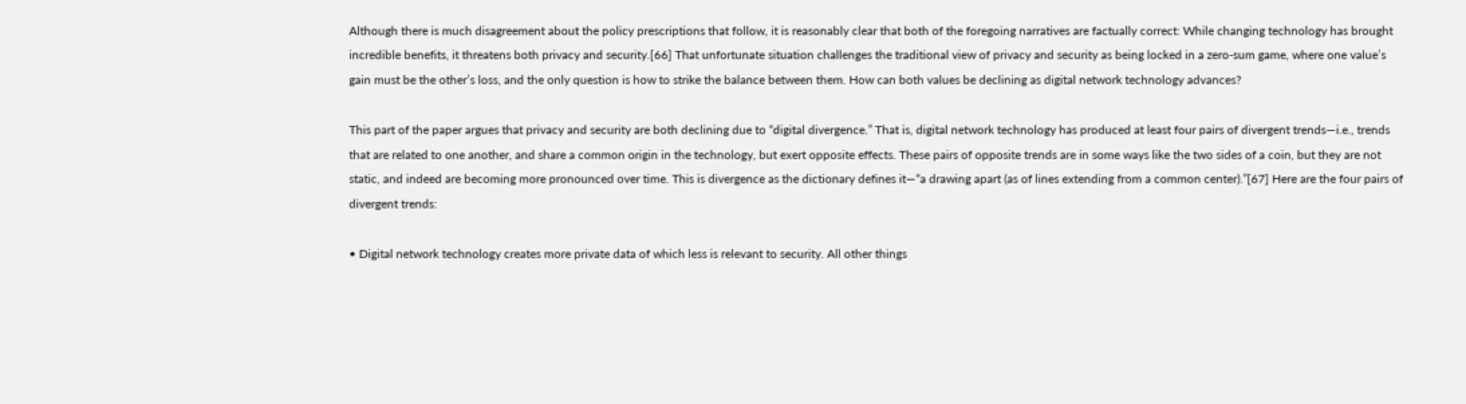Although there is much disagreement about the policy prescriptions that follow, it is reasonably clear that both of the foregoing narratives are factually correct: While changing technology has brought incredible benefits, it threatens both privacy and security.[66] That unfortunate situation challenges the traditional view of privacy and security as being locked in a zero-sum game, where one value’s gain must be the other’s loss, and the only question is how to strike the balance between them. How can both values be declining as digital network technology advances?

This part of the paper argues that privacy and security are both declining due to “digital divergence.” That is, digital network technology has produced at least four pairs of divergent trends—i.e., trends that are related to one another, and share a common origin in the technology, but exert opposite effects. These pairs of opposite trends are in some ways like the two sides of a coin, but they are not static, and indeed are becoming more pronounced over time. This is divergence as the dictionary defines it—“a drawing apart (as of lines extending from a common center).”[67] Here are the four pairs of divergent trends:

• Digital network technology creates more private data of which less is relevant to security. All other things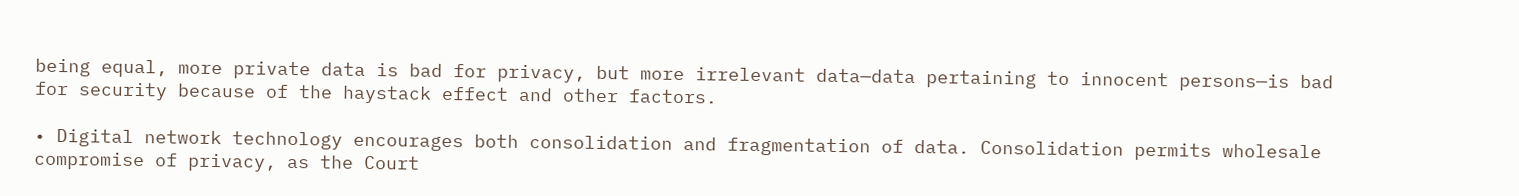being equal, more private data is bad for privacy, but more irrelevant data—data pertaining to innocent persons—is bad for security because of the haystack effect and other factors.

• Digital network technology encourages both consolidation and fragmentation of data. Consolidation permits wholesale compromise of privacy, as the Court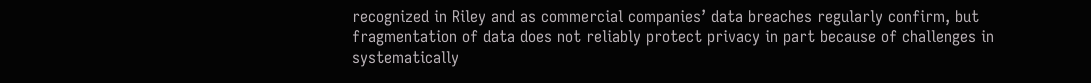recognized in Riley and as commercial companies’ data breaches regularly confirm, but fragmentation of data does not reliably protect privacy in part because of challenges in systematically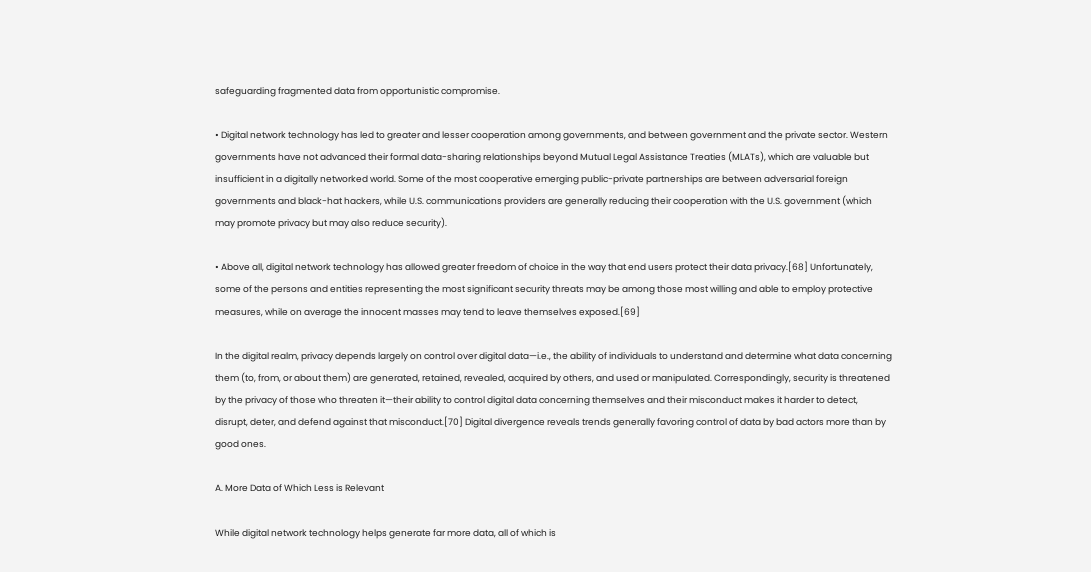safeguarding fragmented data from opportunistic compromise.

• Digital network technology has led to greater and lesser cooperation among governments, and between government and the private sector. Western governments have not advanced their formal data-sharing relationships beyond Mutual Legal Assistance Treaties (MLATs), which are valuable but insufficient in a digitally networked world. Some of the most cooperative emerging public-private partnerships are between adversarial foreign governments and black-hat hackers, while U.S. communications providers are generally reducing their cooperation with the U.S. government (which may promote privacy but may also reduce security).

• Above all, digital network technology has allowed greater freedom of choice in the way that end users protect their data privacy.[68] Unfortunately, some of the persons and entities representing the most significant security threats may be among those most willing and able to employ protective measures, while on average the innocent masses may tend to leave themselves exposed.[69]

In the digital realm, privacy depends largely on control over digital data—i.e., the ability of individuals to understand and determine what data concerning them (to, from, or about them) are generated, retained, revealed, acquired by others, and used or manipulated. Correspondingly, security is threatened by the privacy of those who threaten it—their ability to control digital data concerning themselves and their misconduct makes it harder to detect, disrupt, deter, and defend against that misconduct.[70] Digital divergence reveals trends generally favoring control of data by bad actors more than by good ones.

A. More Data of Which Less is Relevant

While digital network technology helps generate far more data, all of which is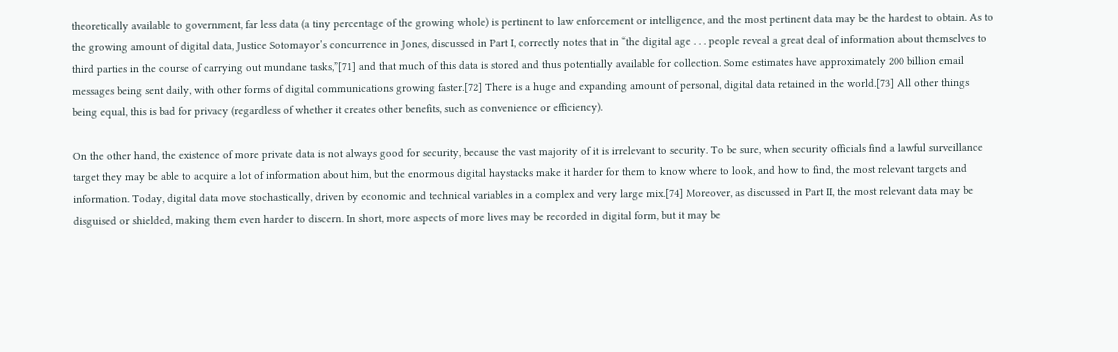theoretically available to government, far less data (a tiny percentage of the growing whole) is pertinent to law enforcement or intelligence, and the most pertinent data may be the hardest to obtain. As to the growing amount of digital data, Justice Sotomayor’s concurrence in Jones, discussed in Part I, correctly notes that in “the digital age . . . people reveal a great deal of information about themselves to third parties in the course of carrying out mundane tasks,”[71] and that much of this data is stored and thus potentially available for collection. Some estimates have approximately 200 billion email messages being sent daily, with other forms of digital communications growing faster.[72] There is a huge and expanding amount of personal, digital data retained in the world.[73] All other things being equal, this is bad for privacy (regardless of whether it creates other benefits, such as convenience or efficiency).

On the other hand, the existence of more private data is not always good for security, because the vast majority of it is irrelevant to security. To be sure, when security officials find a lawful surveillance target they may be able to acquire a lot of information about him, but the enormous digital haystacks make it harder for them to know where to look, and how to find, the most relevant targets and information. Today, digital data move stochastically, driven by economic and technical variables in a complex and very large mix.[74] Moreover, as discussed in Part II, the most relevant data may be disguised or shielded, making them even harder to discern. In short, more aspects of more lives may be recorded in digital form, but it may be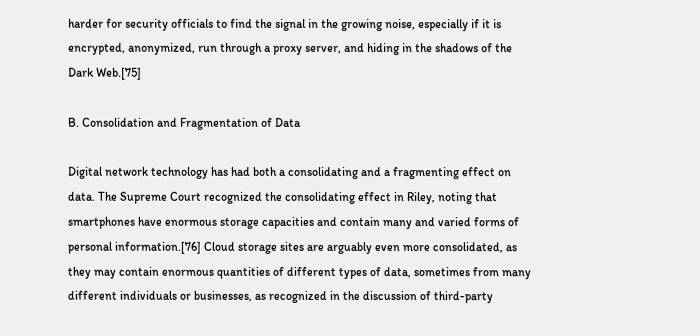harder for security officials to find the signal in the growing noise, especially if it is encrypted, anonymized, run through a proxy server, and hiding in the shadows of the Dark Web.[75]

B. Consolidation and Fragmentation of Data

Digital network technology has had both a consolidating and a fragmenting effect on data. The Supreme Court recognized the consolidating effect in Riley, noting that smartphones have enormous storage capacities and contain many and varied forms of personal information.[76] Cloud storage sites are arguably even more consolidated, as they may contain enormous quantities of different types of data, sometimes from many different individuals or businesses, as recognized in the discussion of third-party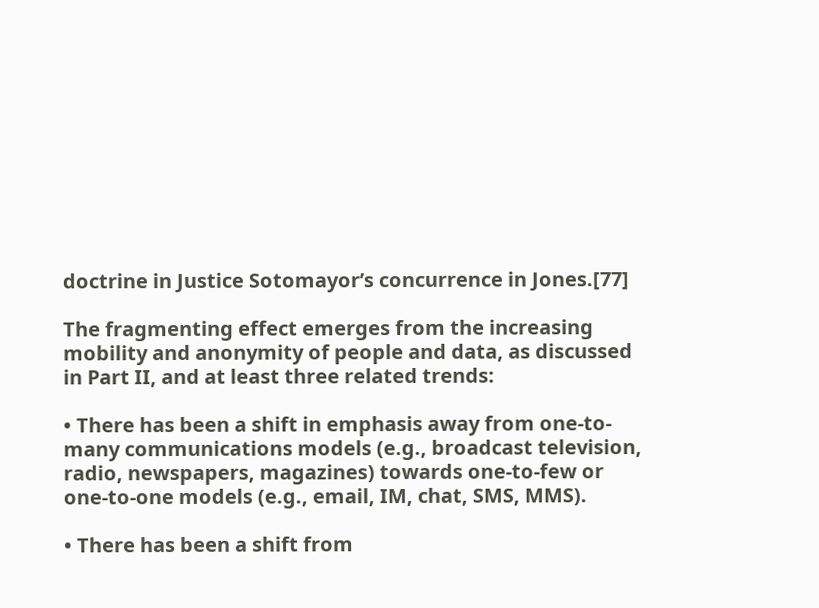doctrine in Justice Sotomayor’s concurrence in Jones.[77]

The fragmenting effect emerges from the increasing mobility and anonymity of people and data, as discussed in Part II, and at least three related trends:

• There has been a shift in emphasis away from one-to-many communications models (e.g., broadcast television, radio, newspapers, magazines) towards one-to-few or one-to-one models (e.g., email, IM, chat, SMS, MMS).

• There has been a shift from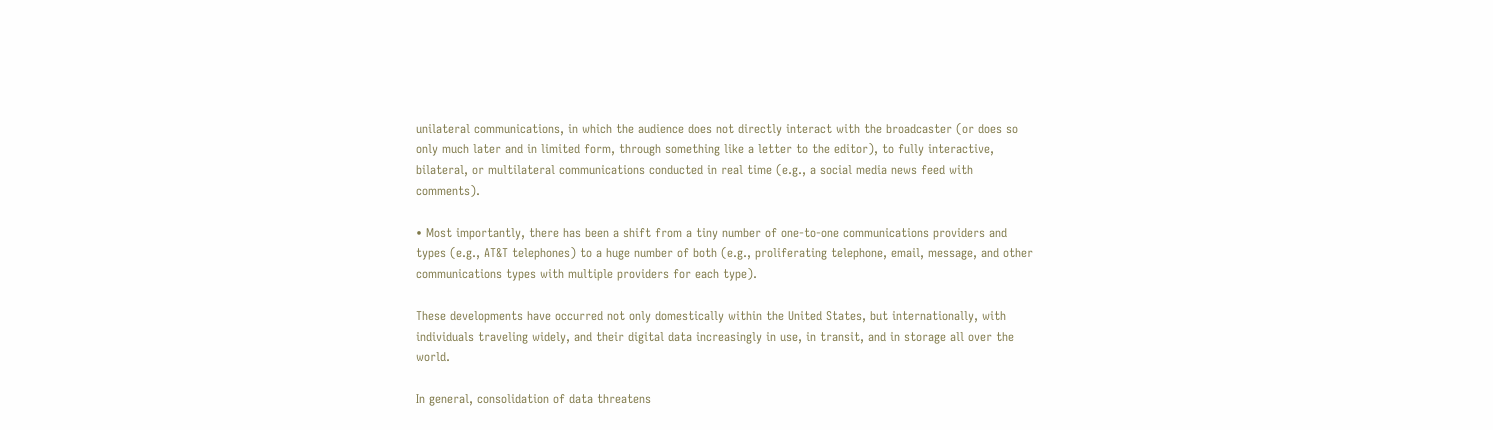unilateral communications, in which the audience does not directly interact with the broadcaster (or does so only much later and in limited form, through something like a letter to the editor), to fully interactive, bilateral, or multilateral communications conducted in real time (e.g., a social media news feed with comments).

• Most importantly, there has been a shift from a tiny number of one-to-one communications providers and types (e.g., AT&T telephones) to a huge number of both (e.g., proliferating telephone, email, message, and other communications types with multiple providers for each type).

These developments have occurred not only domestically within the United States, but internationally, with individuals traveling widely, and their digital data increasingly in use, in transit, and in storage all over the world.

In general, consolidation of data threatens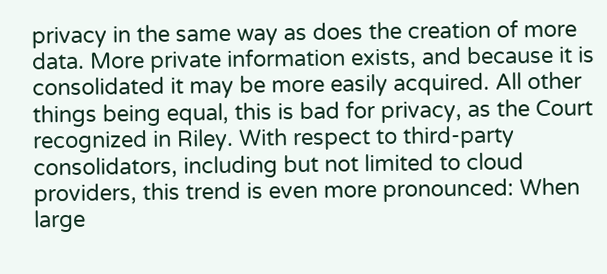privacy in the same way as does the creation of more data. More private information exists, and because it is consolidated it may be more easily acquired. All other things being equal, this is bad for privacy, as the Court recognized in Riley. With respect to third-party consolidators, including but not limited to cloud providers, this trend is even more pronounced: When large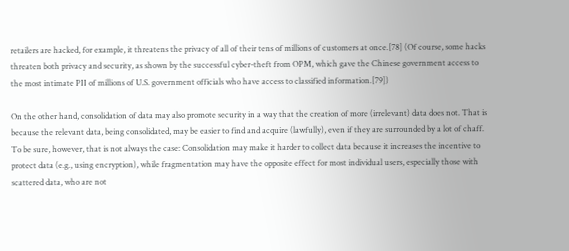retailers are hacked, for example, it threatens the privacy of all of their tens of millions of customers at once.[78] (Of course, some hacks threaten both privacy and security, as shown by the successful cyber-theft from OPM, which gave the Chinese government access to the most intimate PII of millions of U.S. government officials who have access to classified information.[79])

On the other hand, consolidation of data may also promote security in a way that the creation of more (irrelevant) data does not. That is because the relevant data, being consolidated, may be easier to find and acquire (lawfully), even if they are surrounded by a lot of chaff. To be sure, however, that is not always the case: Consolidation may make it harder to collect data because it increases the incentive to protect data (e.g., using encryption), while fragmentation may have the opposite effect for most individual users, especially those with scattered data, who are not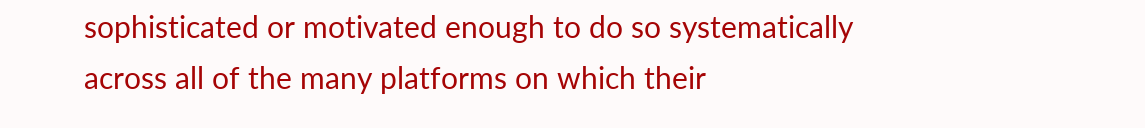sophisticated or motivated enough to do so systematically across all of the many platforms on which their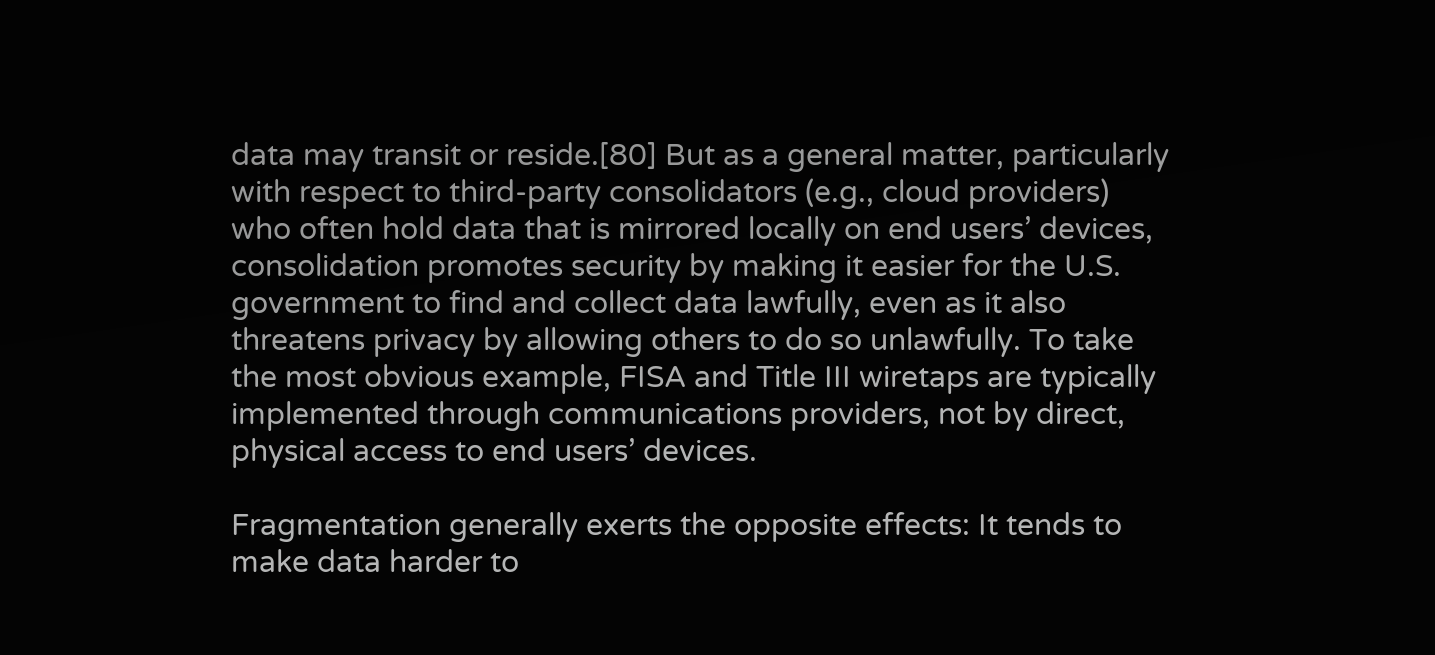data may transit or reside.[80] But as a general matter, particularly with respect to third-party consolidators (e.g., cloud providers) who often hold data that is mirrored locally on end users’ devices, consolidation promotes security by making it easier for the U.S. government to find and collect data lawfully, even as it also threatens privacy by allowing others to do so unlawfully. To take the most obvious example, FISA and Title III wiretaps are typically implemented through communications providers, not by direct, physical access to end users’ devices.

Fragmentation generally exerts the opposite effects: It tends to make data harder to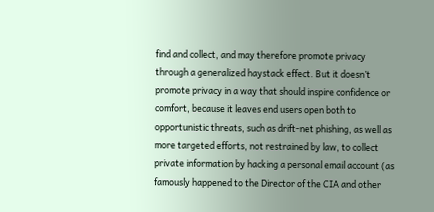find and collect, and may therefore promote privacy through a generalized haystack effect. But it doesn’t promote privacy in a way that should inspire confidence or comfort, because it leaves end users open both to opportunistic threats, such as drift-net phishing, as well as more targeted efforts, not restrained by law, to collect private information by hacking a personal email account (as famously happened to the Director of the CIA and other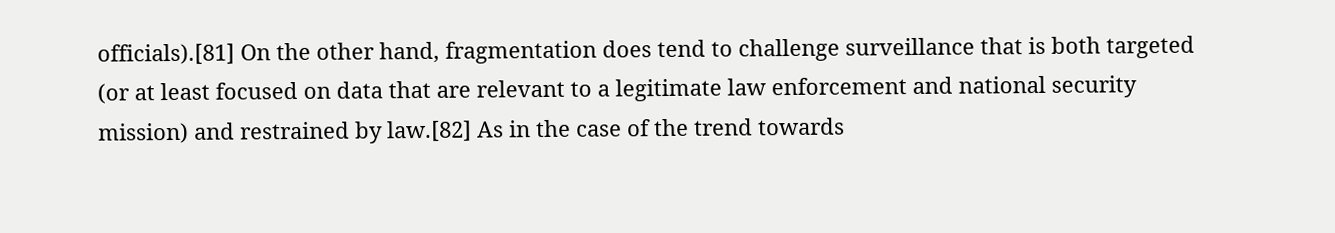officials).[81] On the other hand, fragmentation does tend to challenge surveillance that is both targeted (or at least focused on data that are relevant to a legitimate law enforcement and national security mission) and restrained by law.[82] As in the case of the trend towards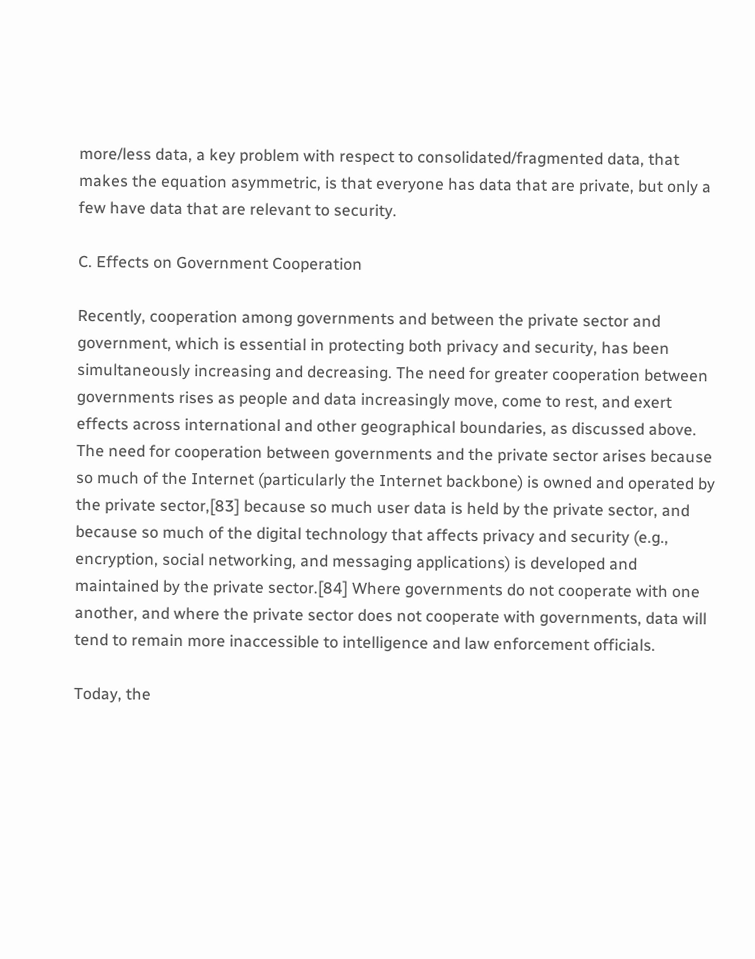more/less data, a key problem with respect to consolidated/fragmented data, that makes the equation asymmetric, is that everyone has data that are private, but only a few have data that are relevant to security.

C. Effects on Government Cooperation

Recently, cooperation among governments and between the private sector and government, which is essential in protecting both privacy and security, has been simultaneously increasing and decreasing. The need for greater cooperation between governments rises as people and data increasingly move, come to rest, and exert effects across international and other geographical boundaries, as discussed above. The need for cooperation between governments and the private sector arises because so much of the Internet (particularly the Internet backbone) is owned and operated by the private sector,[83] because so much user data is held by the private sector, and because so much of the digital technology that affects privacy and security (e.g., encryption, social networking, and messaging applications) is developed and maintained by the private sector.[84] Where governments do not cooperate with one another, and where the private sector does not cooperate with governments, data will tend to remain more inaccessible to intelligence and law enforcement officials.

Today, the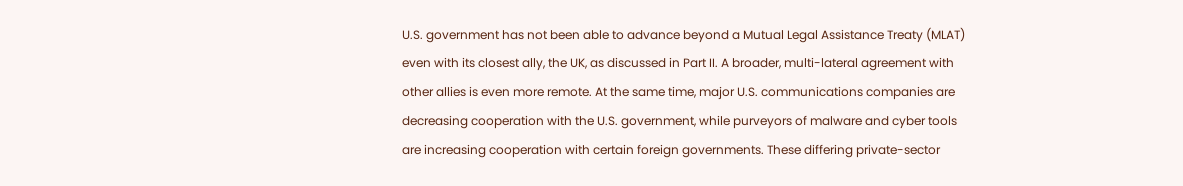U.S. government has not been able to advance beyond a Mutual Legal Assistance Treaty (MLAT) even with its closest ally, the UK, as discussed in Part II. A broader, multi-lateral agreement with other allies is even more remote. At the same time, major U.S. communications companies are decreasing cooperation with the U.S. government, while purveyors of malware and cyber tools are increasing cooperation with certain foreign governments. These differing private-sector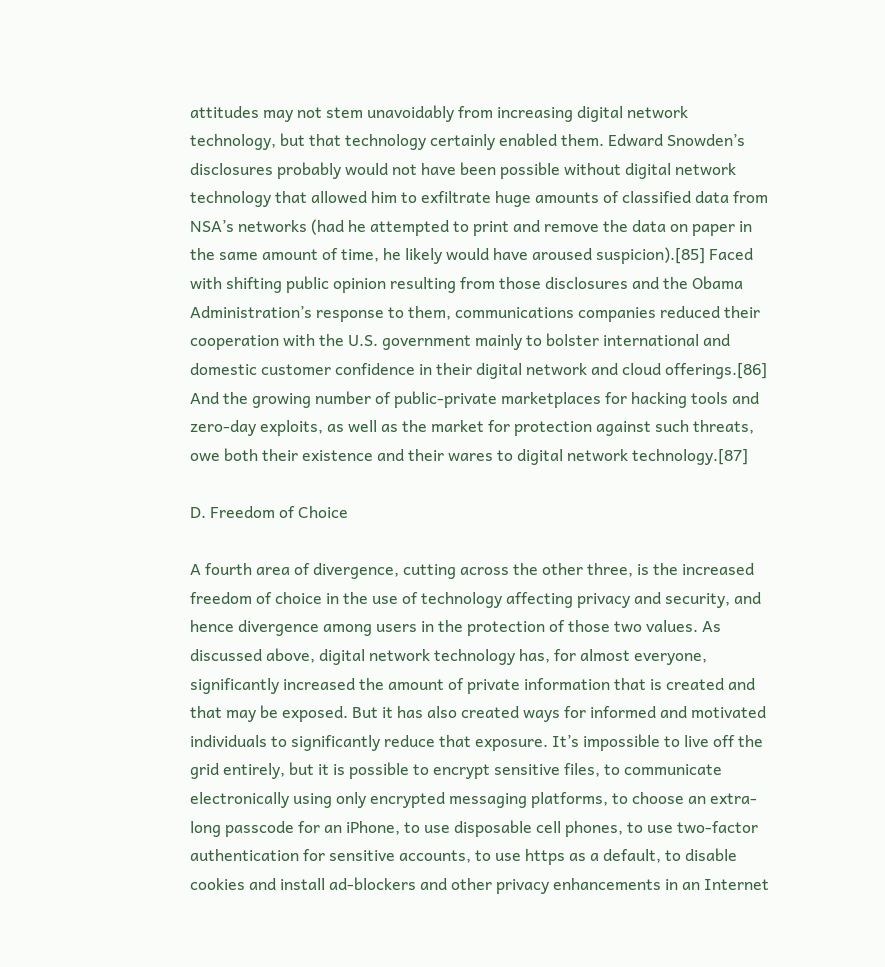attitudes may not stem unavoidably from increasing digital network technology, but that technology certainly enabled them. Edward Snowden’s disclosures probably would not have been possible without digital network technology that allowed him to exfiltrate huge amounts of classified data from NSA’s networks (had he attempted to print and remove the data on paper in the same amount of time, he likely would have aroused suspicion).[85] Faced with shifting public opinion resulting from those disclosures and the Obama Administration’s response to them, communications companies reduced their cooperation with the U.S. government mainly to bolster international and domestic customer confidence in their digital network and cloud offerings.[86] And the growing number of public-private marketplaces for hacking tools and zero-day exploits, as well as the market for protection against such threats, owe both their existence and their wares to digital network technology.[87]

D. Freedom of Choice

A fourth area of divergence, cutting across the other three, is the increased freedom of choice in the use of technology affecting privacy and security, and hence divergence among users in the protection of those two values. As discussed above, digital network technology has, for almost everyone, significantly increased the amount of private information that is created and that may be exposed. But it has also created ways for informed and motivated individuals to significantly reduce that exposure. It’s impossible to live off the grid entirely, but it is possible to encrypt sensitive files, to communicate electronically using only encrypted messaging platforms, to choose an extra-long passcode for an iPhone, to use disposable cell phones, to use two-factor authentication for sensitive accounts, to use https as a default, to disable cookies and install ad-blockers and other privacy enhancements in an Internet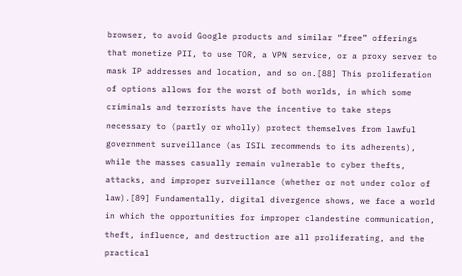browser, to avoid Google products and similar “free” offerings that monetize PII, to use TOR, a VPN service, or a proxy server to mask IP addresses and location, and so on.[88] This proliferation of options allows for the worst of both worlds, in which some criminals and terrorists have the incentive to take steps necessary to (partly or wholly) protect themselves from lawful government surveillance (as ISIL recommends to its adherents), while the masses casually remain vulnerable to cyber thefts, attacks, and improper surveillance (whether or not under color of law).[89] Fundamentally, digital divergence shows, we face a world in which the opportunities for improper clandestine communication, theft, influence, and destruction are all proliferating, and the practical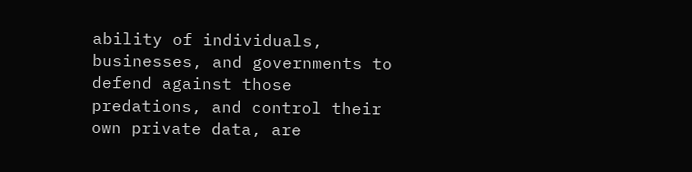ability of individuals, businesses, and governments to defend against those predations, and control their own private data, are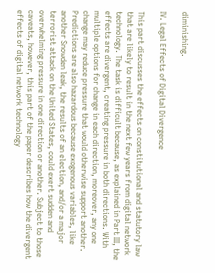diminishing.

IV. Legal Effects of Digital Divergence

This part discusses the effects on constitutional and statutory law that are likely to result in the next few years from digital network technology. The task is difficult because, as explained in Part III, the effects are divergent, creating pressure in both directions. With multiple options for change in each direction, moreover, any one change may reduce pressure that would otherwise support another. Predictions are also hazardous because exogenous variables, like another Snowden leak, the results of an election, and/or a major terrorist attack on the United States, could exert sudden and overwhelming pressure in one direction or another. Subject to those caveats, however, this part of the paper describes how the divergent effects of digital network technology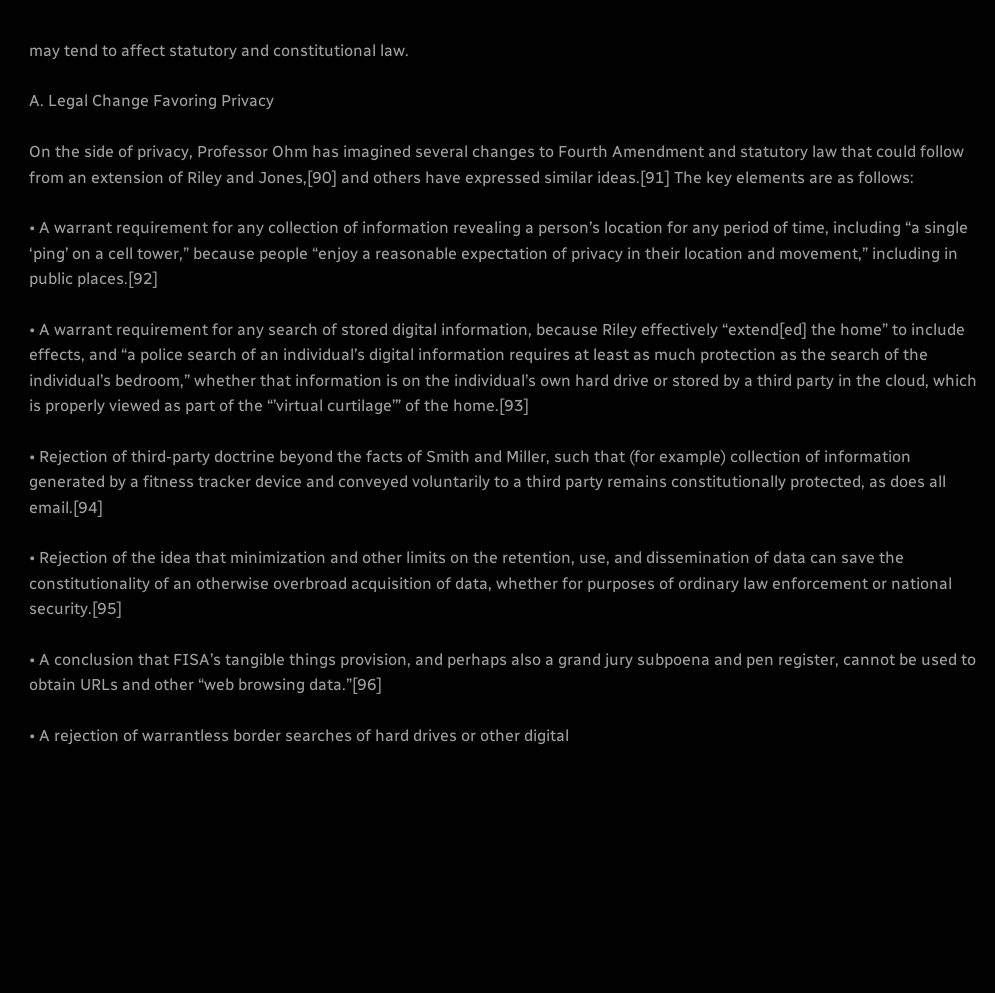may tend to affect statutory and constitutional law.

A. Legal Change Favoring Privacy

On the side of privacy, Professor Ohm has imagined several changes to Fourth Amendment and statutory law that could follow from an extension of Riley and Jones,[90] and others have expressed similar ideas.[91] The key elements are as follows:

• A warrant requirement for any collection of information revealing a person’s location for any period of time, including “a single ‘ping’ on a cell tower,” because people “enjoy a reasonable expectation of privacy in their location and movement,” including in public places.[92]

• A warrant requirement for any search of stored digital information, because Riley effectively “extend[ed] the home” to include effects, and “a police search of an individual’s digital information requires at least as much protection as the search of the individual’s bedroom,” whether that information is on the individual’s own hard drive or stored by a third party in the cloud, which is properly viewed as part of the “’virtual curtilage’” of the home.[93]

• Rejection of third-party doctrine beyond the facts of Smith and Miller, such that (for example) collection of information generated by a fitness tracker device and conveyed voluntarily to a third party remains constitutionally protected, as does all email.[94]

• Rejection of the idea that minimization and other limits on the retention, use, and dissemination of data can save the constitutionality of an otherwise overbroad acquisition of data, whether for purposes of ordinary law enforcement or national security.[95]

• A conclusion that FISA’s tangible things provision, and perhaps also a grand jury subpoena and pen register, cannot be used to obtain URLs and other “web browsing data.”[96]

• A rejection of warrantless border searches of hard drives or other digital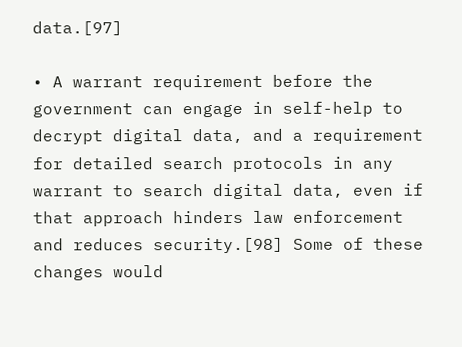data.[97]

• A warrant requirement before the government can engage in self-help to decrypt digital data, and a requirement for detailed search protocols in any warrant to search digital data, even if that approach hinders law enforcement and reduces security.[98] Some of these changes would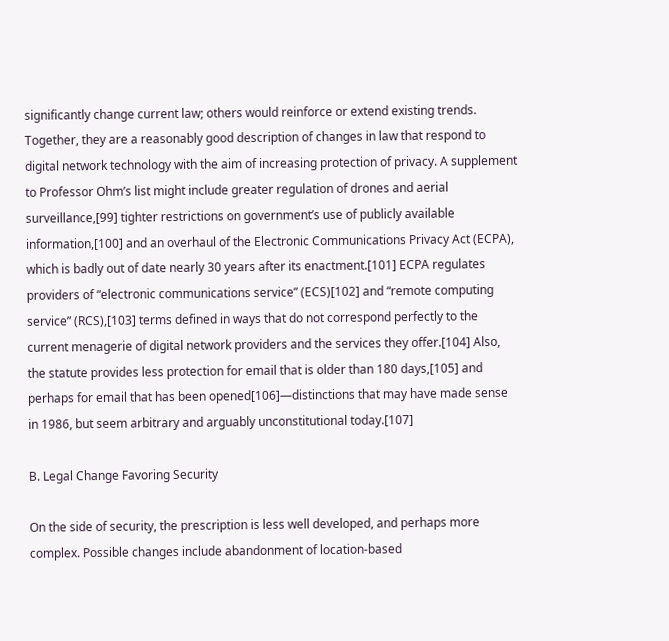significantly change current law; others would reinforce or extend existing trends. Together, they are a reasonably good description of changes in law that respond to digital network technology with the aim of increasing protection of privacy. A supplement to Professor Ohm’s list might include greater regulation of drones and aerial surveillance,[99] tighter restrictions on government’s use of publicly available information,[100] and an overhaul of the Electronic Communications Privacy Act (ECPA), which is badly out of date nearly 30 years after its enactment.[101] ECPA regulates providers of “electronic communications service” (ECS)[102] and “remote computing service” (RCS),[103] terms defined in ways that do not correspond perfectly to the current menagerie of digital network providers and the services they offer.[104] Also, the statute provides less protection for email that is older than 180 days,[105] and perhaps for email that has been opened[106]—distinctions that may have made sense in 1986, but seem arbitrary and arguably unconstitutional today.[107]

B. Legal Change Favoring Security

On the side of security, the prescription is less well developed, and perhaps more complex. Possible changes include abandonment of location-based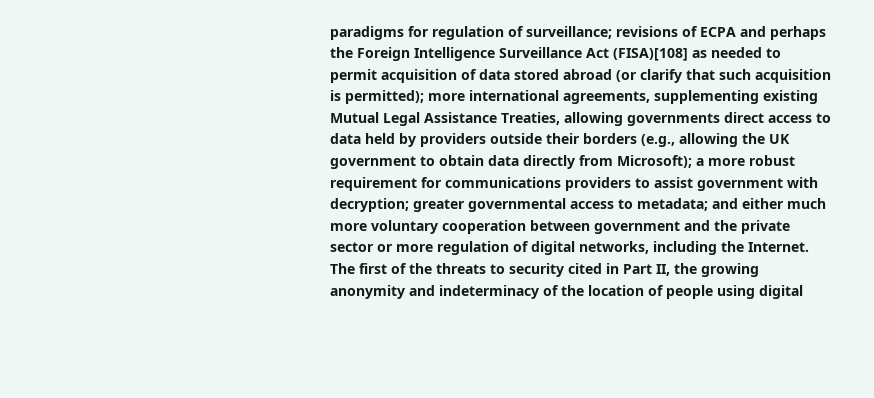paradigms for regulation of surveillance; revisions of ECPA and perhaps the Foreign Intelligence Surveillance Act (FISA)[108] as needed to permit acquisition of data stored abroad (or clarify that such acquisition is permitted); more international agreements, supplementing existing Mutual Legal Assistance Treaties, allowing governments direct access to data held by providers outside their borders (e.g., allowing the UK government to obtain data directly from Microsoft); a more robust requirement for communications providers to assist government with decryption; greater governmental access to metadata; and either much more voluntary cooperation between government and the private sector or more regulation of digital networks, including the Internet. The first of the threats to security cited in Part II, the growing anonymity and indeterminacy of the location of people using digital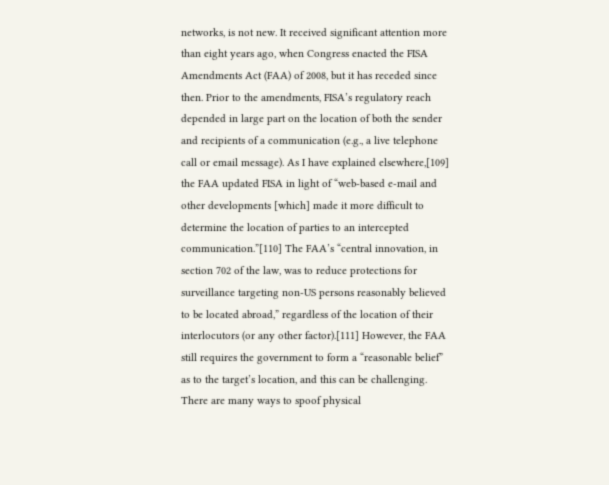networks, is not new. It received significant attention more than eight years ago, when Congress enacted the FISA Amendments Act (FAA) of 2008, but it has receded since then. Prior to the amendments, FISA’s regulatory reach depended in large part on the location of both the sender and recipients of a communication (e.g., a live telephone call or email message). As I have explained elsewhere,[109] the FAA updated FISA in light of “web-based e-mail and other developments [which] made it more difficult to determine the location of parties to an intercepted communication.”[110] The FAA’s “central innovation, in section 702 of the law, was to reduce protections for surveillance targeting non-US persons reasonably believed to be located abroad,” regardless of the location of their interlocutors (or any other factor).[111] However, the FAA still requires the government to form a “reasonable belief” as to the target’s location, and this can be challenging. There are many ways to spoof physical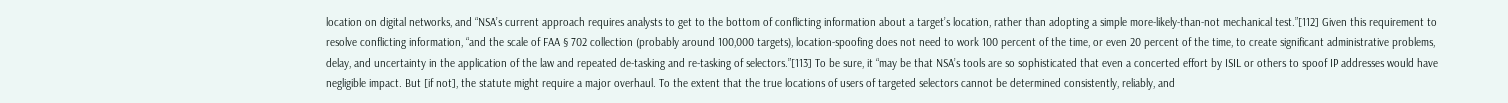location on digital networks, and “NSA’s current approach requires analysts to get to the bottom of conflicting information about a target’s location, rather than adopting a simple more-likely-than-not mechanical test.”[112] Given this requirement to resolve conflicting information, “and the scale of FAA § 702 collection (probably around 100,000 targets), location-spoofing does not need to work 100 percent of the time, or even 20 percent of the time, to create significant administrative problems, delay, and uncertainty in the application of the law and repeated de-tasking and re-tasking of selectors.”[113] To be sure, it “may be that NSA’s tools are so sophisticated that even a concerted effort by ISIL or others to spoof IP addresses would have negligible impact. But [if not], the statute might require a major overhaul. To the extent that the true locations of users of targeted selectors cannot be determined consistently, reliably, and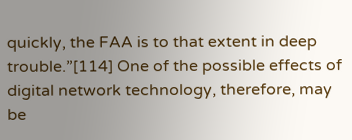quickly, the FAA is to that extent in deep trouble.”[114] One of the possible effects of digital network technology, therefore, may be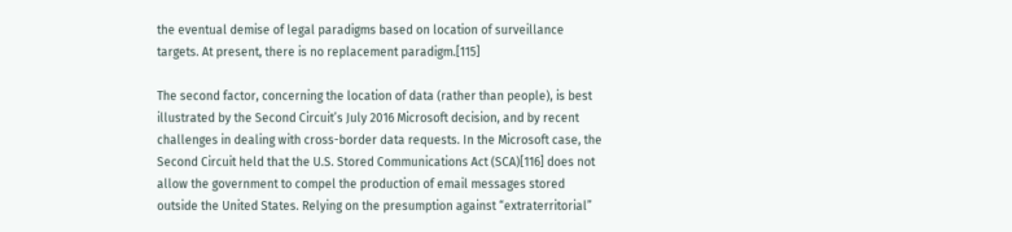the eventual demise of legal paradigms based on location of surveillance targets. At present, there is no replacement paradigm.[115]

The second factor, concerning the location of data (rather than people), is best illustrated by the Second Circuit’s July 2016 Microsoft decision, and by recent challenges in dealing with cross-border data requests. In the Microsoft case, the Second Circuit held that the U.S. Stored Communications Act (SCA)[116] does not allow the government to compel the production of email messages stored outside the United States. Relying on the presumption against “extraterritorial”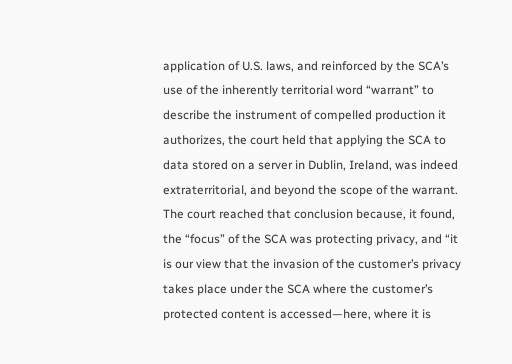application of U.S. laws, and reinforced by the SCA’s use of the inherently territorial word “warrant” to describe the instrument of compelled production it authorizes, the court held that applying the SCA to data stored on a server in Dublin, Ireland, was indeed extraterritorial, and beyond the scope of the warrant. The court reached that conclusion because, it found, the “focus” of the SCA was protecting privacy, and “it is our view that the invasion of the customer’s privacy takes place under the SCA where the customer’s protected content is accessed—here, where it is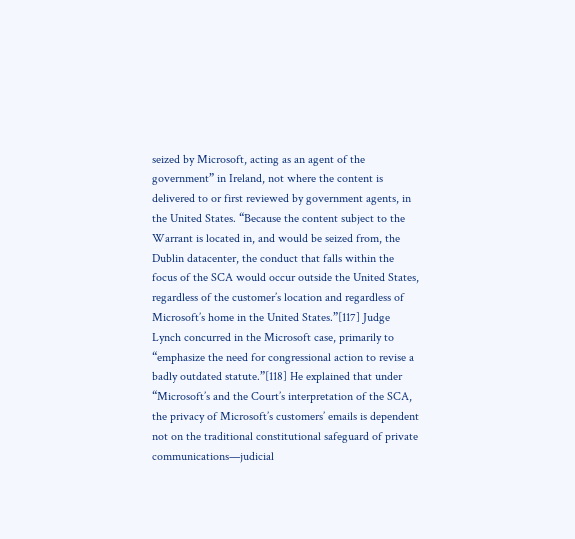seized by Microsoft, acting as an agent of the government” in Ireland, not where the content is delivered to or first reviewed by government agents, in the United States. “Because the content subject to the Warrant is located in, and would be seized from, the Dublin datacenter, the conduct that falls within the focus of the SCA would occur outside the United States, regardless of the customer’s location and regardless of Microsoft’s home in the United States.”[117] Judge Lynch concurred in the Microsoft case, primarily to “emphasize the need for congressional action to revise a badly outdated statute.”[118] He explained that under “Microsoft’s and the Court’s interpretation of the SCA, the privacy of Microsoft’s customers’ emails is dependent not on the traditional constitutional safeguard of private communications—judicial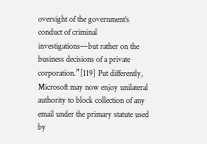oversight of the government’s conduct of criminal investigations—but rather on the business decisions of a private corporation.”[119] Put differently, Microsoft may now enjoy unilateral authority to block collection of any email under the primary statute used by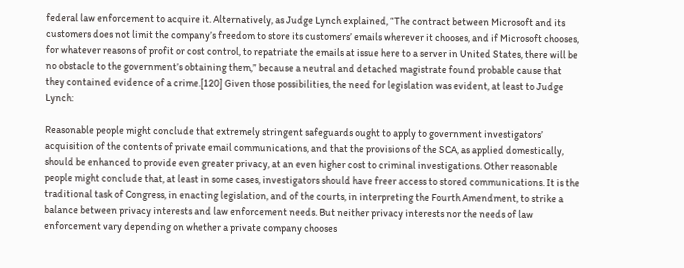federal law enforcement to acquire it. Alternatively, as Judge Lynch explained, “The contract between Microsoft and its customers does not limit the company’s freedom to store its customers’ emails wherever it chooses, and if Microsoft chooses, for whatever reasons of profit or cost control, to repatriate the emails at issue here to a server in United States, there will be no obstacle to the government’s obtaining them,” because a neutral and detached magistrate found probable cause that they contained evidence of a crime.[120] Given those possibilities, the need for legislation was evident, at least to Judge Lynch:

Reasonable people might conclude that extremely stringent safeguards ought to apply to government investigators’ acquisition of the contents of private email communications, and that the provisions of the SCA, as applied domestically, should be enhanced to provide even greater privacy, at an even higher cost to criminal investigations. Other reasonable people might conclude that, at least in some cases, investigators should have freer access to stored communications. It is the traditional task of Congress, in enacting legislation, and of the courts, in interpreting the Fourth Amendment, to strike a balance between privacy interests and law enforcement needs. But neither privacy interests nor the needs of law enforcement vary depending on whether a private company chooses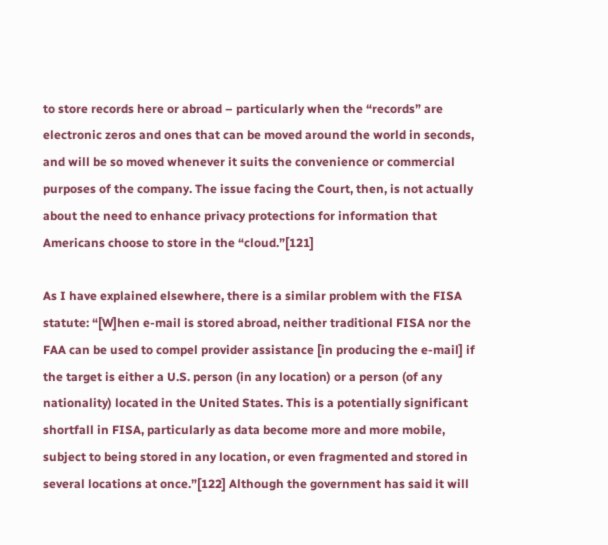to store records here or abroad – particularly when the “records” are electronic zeros and ones that can be moved around the world in seconds, and will be so moved whenever it suits the convenience or commercial purposes of the company. The issue facing the Court, then, is not actually about the need to enhance privacy protections for information that Americans choose to store in the “cloud.”[121]

As I have explained elsewhere, there is a similar problem with the FISA statute: “[W]hen e-mail is stored abroad, neither traditional FISA nor the FAA can be used to compel provider assistance [in producing the e-mail] if the target is either a U.S. person (in any location) or a person (of any nationality) located in the United States. This is a potentially significant shortfall in FISA, particularly as data become more and more mobile, subject to being stored in any location, or even fragmented and stored in several locations at once.”[122] Although the government has said it will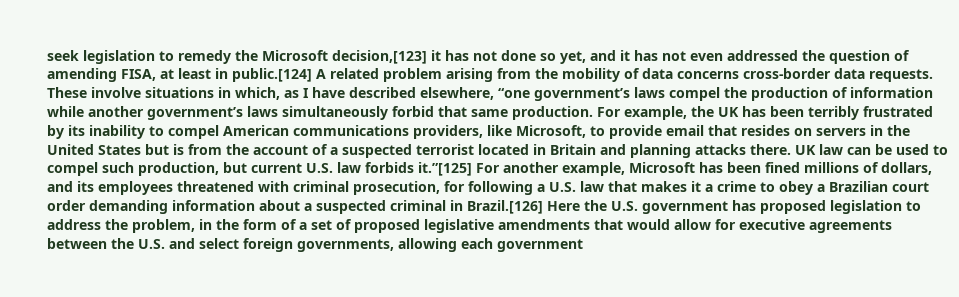seek legislation to remedy the Microsoft decision,[123] it has not done so yet, and it has not even addressed the question of amending FISA, at least in public.[124] A related problem arising from the mobility of data concerns cross-border data requests. These involve situations in which, as I have described elsewhere, “one government’s laws compel the production of information while another government’s laws simultaneously forbid that same production. For example, the UK has been terribly frustrated by its inability to compel American communications providers, like Microsoft, to provide email that resides on servers in the United States but is from the account of a suspected terrorist located in Britain and planning attacks there. UK law can be used to compel such production, but current U.S. law forbids it.”[125] For another example, Microsoft has been fined millions of dollars, and its employees threatened with criminal prosecution, for following a U.S. law that makes it a crime to obey a Brazilian court order demanding information about a suspected criminal in Brazil.[126] Here the U.S. government has proposed legislation to address the problem, in the form of a set of proposed legislative amendments that would allow for executive agreements between the U.S. and select foreign governments, allowing each government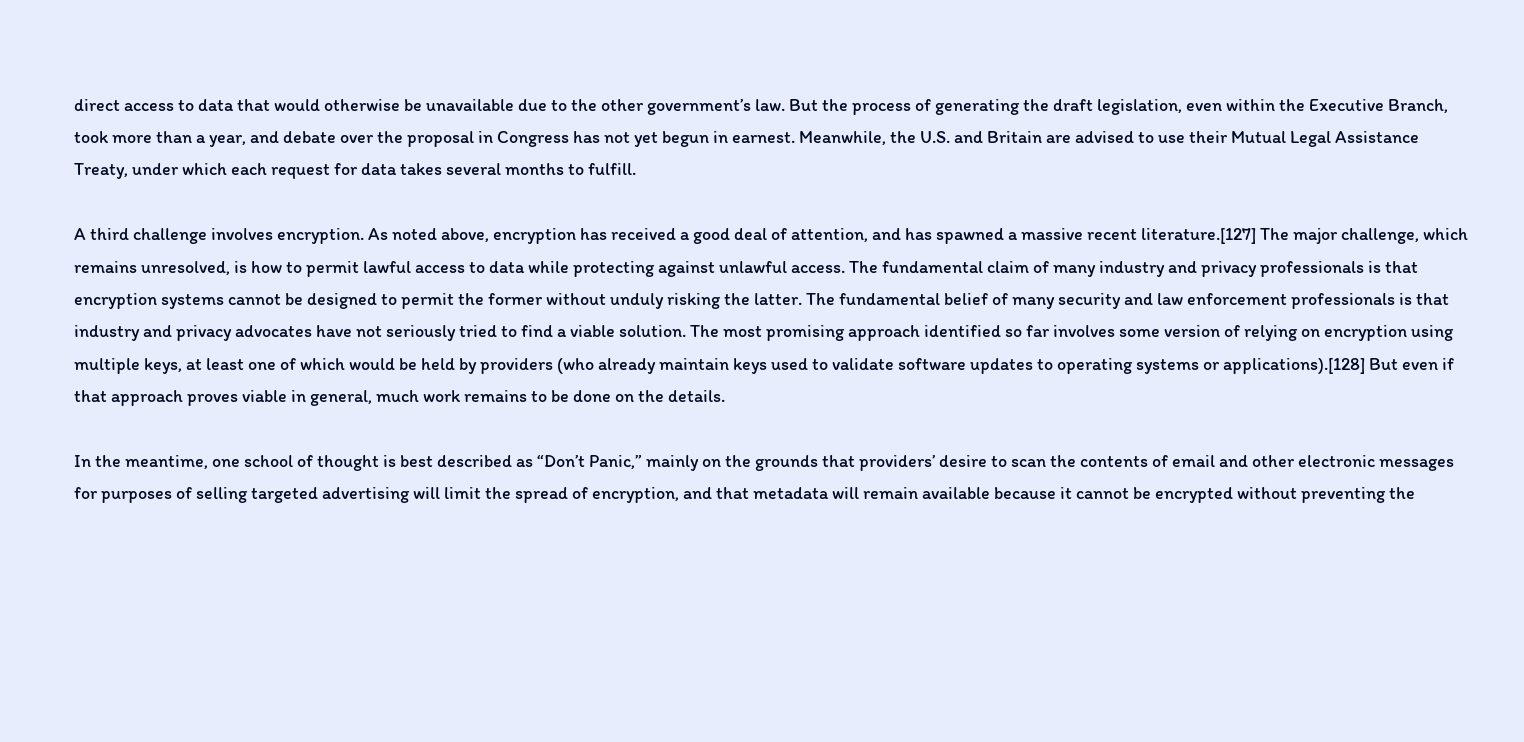direct access to data that would otherwise be unavailable due to the other government’s law. But the process of generating the draft legislation, even within the Executive Branch, took more than a year, and debate over the proposal in Congress has not yet begun in earnest. Meanwhile, the U.S. and Britain are advised to use their Mutual Legal Assistance Treaty, under which each request for data takes several months to fulfill.

A third challenge involves encryption. As noted above, encryption has received a good deal of attention, and has spawned a massive recent literature.[127] The major challenge, which remains unresolved, is how to permit lawful access to data while protecting against unlawful access. The fundamental claim of many industry and privacy professionals is that encryption systems cannot be designed to permit the former without unduly risking the latter. The fundamental belief of many security and law enforcement professionals is that industry and privacy advocates have not seriously tried to find a viable solution. The most promising approach identified so far involves some version of relying on encryption using multiple keys, at least one of which would be held by providers (who already maintain keys used to validate software updates to operating systems or applications).[128] But even if that approach proves viable in general, much work remains to be done on the details.

In the meantime, one school of thought is best described as “Don’t Panic,” mainly on the grounds that providers’ desire to scan the contents of email and other electronic messages for purposes of selling targeted advertising will limit the spread of encryption, and that metadata will remain available because it cannot be encrypted without preventing the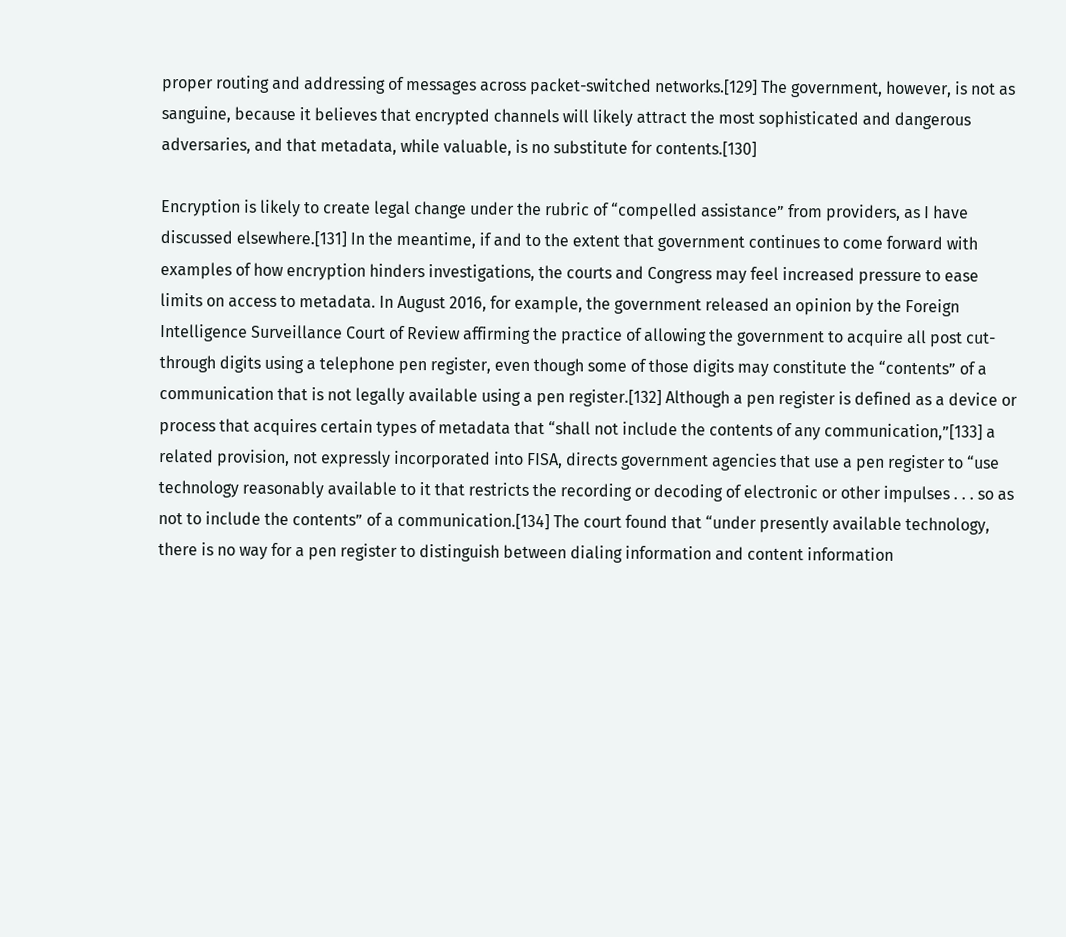proper routing and addressing of messages across packet-switched networks.[129] The government, however, is not as sanguine, because it believes that encrypted channels will likely attract the most sophisticated and dangerous adversaries, and that metadata, while valuable, is no substitute for contents.[130]

Encryption is likely to create legal change under the rubric of “compelled assistance” from providers, as I have discussed elsewhere.[131] In the meantime, if and to the extent that government continues to come forward with examples of how encryption hinders investigations, the courts and Congress may feel increased pressure to ease limits on access to metadata. In August 2016, for example, the government released an opinion by the Foreign Intelligence Surveillance Court of Review affirming the practice of allowing the government to acquire all post cut-through digits using a telephone pen register, even though some of those digits may constitute the “contents” of a communication that is not legally available using a pen register.[132] Although a pen register is defined as a device or process that acquires certain types of metadata that “shall not include the contents of any communication,”[133] a related provision, not expressly incorporated into FISA, directs government agencies that use a pen register to “use technology reasonably available to it that restricts the recording or decoding of electronic or other impulses . . . so as not to include the contents” of a communication.[134] The court found that “under presently available technology, there is no way for a pen register to distinguish between dialing information and content information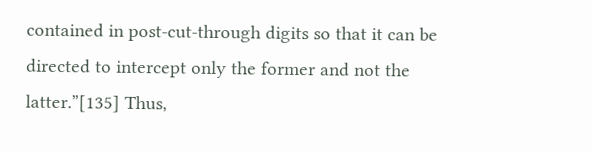contained in post-cut-through digits so that it can be directed to intercept only the former and not the latter.”[135] Thus,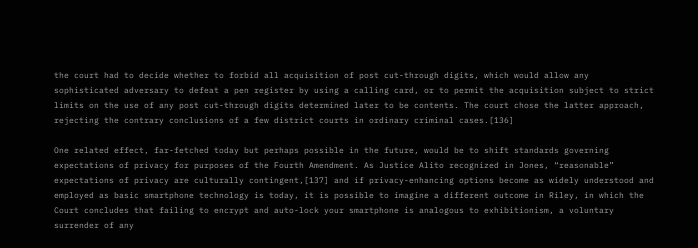the court had to decide whether to forbid all acquisition of post cut-through digits, which would allow any sophisticated adversary to defeat a pen register by using a calling card, or to permit the acquisition subject to strict limits on the use of any post cut-through digits determined later to be contents. The court chose the latter approach, rejecting the contrary conclusions of a few district courts in ordinary criminal cases.[136]

One related effect, far-fetched today but perhaps possible in the future, would be to shift standards governing expectations of privacy for purposes of the Fourth Amendment. As Justice Alito recognized in Jones, “reasonable” expectations of privacy are culturally contingent,[137] and if privacy-enhancing options become as widely understood and employed as basic smartphone technology is today, it is possible to imagine a different outcome in Riley, in which the Court concludes that failing to encrypt and auto-lock your smartphone is analogous to exhibitionism, a voluntary surrender of any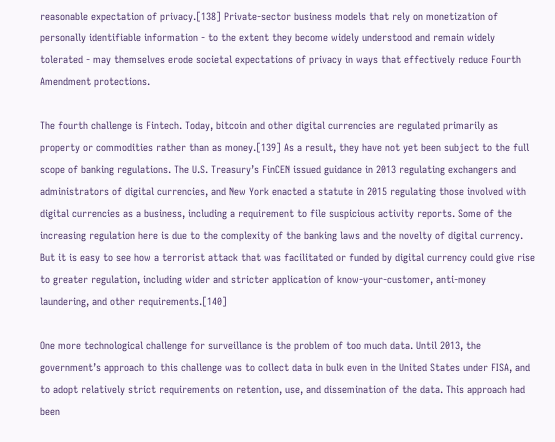reasonable expectation of privacy.[138] Private-sector business models that rely on monetization of personally identifiable information - to the extent they become widely understood and remain widely tolerated - may themselves erode societal expectations of privacy in ways that effectively reduce Fourth Amendment protections.

The fourth challenge is Fintech. Today, bitcoin and other digital currencies are regulated primarily as property or commodities rather than as money.[139] As a result, they have not yet been subject to the full scope of banking regulations. The U.S. Treasury’s FinCEN issued guidance in 2013 regulating exchangers and administrators of digital currencies, and New York enacted a statute in 2015 regulating those involved with digital currencies as a business, including a requirement to file suspicious activity reports. Some of the increasing regulation here is due to the complexity of the banking laws and the novelty of digital currency. But it is easy to see how a terrorist attack that was facilitated or funded by digital currency could give rise to greater regulation, including wider and stricter application of know-your-customer, anti-money laundering, and other requirements.[140]

One more technological challenge for surveillance is the problem of too much data. Until 2013, the government’s approach to this challenge was to collect data in bulk even in the United States under FISA, and to adopt relatively strict requirements on retention, use, and dissemination of the data. This approach had been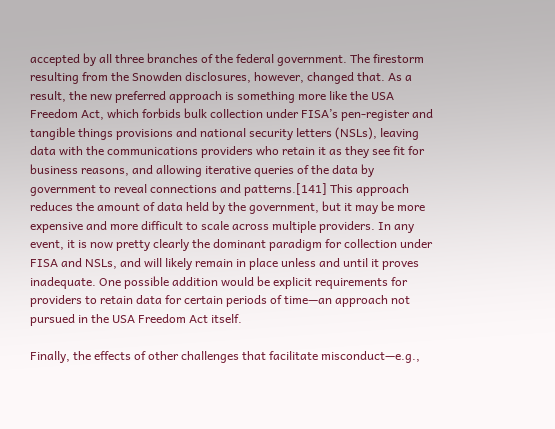accepted by all three branches of the federal government. The firestorm resulting from the Snowden disclosures, however, changed that. As a result, the new preferred approach is something more like the USA Freedom Act, which forbids bulk collection under FISA’s pen-register and tangible things provisions and national security letters (NSLs), leaving data with the communications providers who retain it as they see fit for business reasons, and allowing iterative queries of the data by government to reveal connections and patterns.[141] This approach reduces the amount of data held by the government, but it may be more expensive and more difficult to scale across multiple providers. In any event, it is now pretty clearly the dominant paradigm for collection under FISA and NSLs, and will likely remain in place unless and until it proves inadequate. One possible addition would be explicit requirements for providers to retain data for certain periods of time—an approach not pursued in the USA Freedom Act itself.

Finally, the effects of other challenges that facilitate misconduct—e.g.,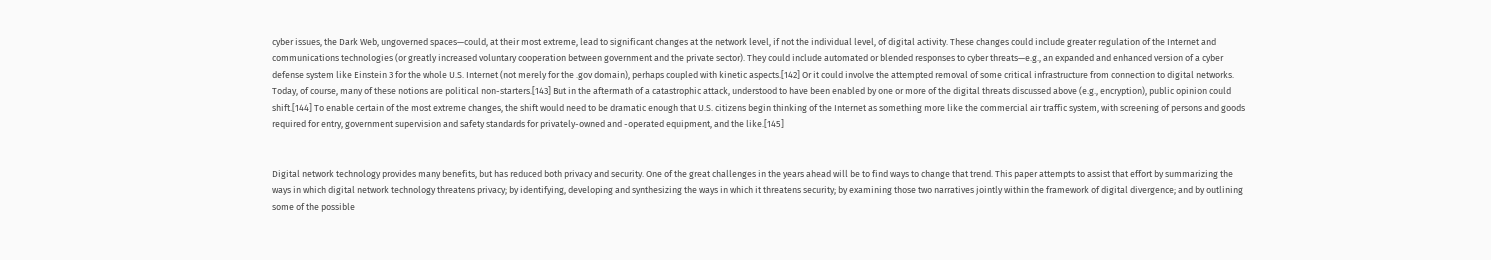cyber issues, the Dark Web, ungoverned spaces—could, at their most extreme, lead to significant changes at the network level, if not the individual level, of digital activity. These changes could include greater regulation of the Internet and communications technologies (or greatly increased voluntary cooperation between government and the private sector). They could include automated or blended responses to cyber threats—e.g., an expanded and enhanced version of a cyber defense system like Einstein 3 for the whole U.S. Internet (not merely for the .gov domain), perhaps coupled with kinetic aspects.[142] Or it could involve the attempted removal of some critical infrastructure from connection to digital networks. Today, of course, many of these notions are political non-starters.[143] But in the aftermath of a catastrophic attack, understood to have been enabled by one or more of the digital threats discussed above (e.g., encryption), public opinion could shift.[144] To enable certain of the most extreme changes, the shift would need to be dramatic enough that U.S. citizens begin thinking of the Internet as something more like the commercial air traffic system, with screening of persons and goods required for entry, government supervision and safety standards for privately-owned and -operated equipment, and the like.[145]


Digital network technology provides many benefits, but has reduced both privacy and security. One of the great challenges in the years ahead will be to find ways to change that trend. This paper attempts to assist that effort by summarizing the ways in which digital network technology threatens privacy; by identifying, developing and synthesizing the ways in which it threatens security; by examining those two narratives jointly within the framework of digital divergence; and by outlining some of the possible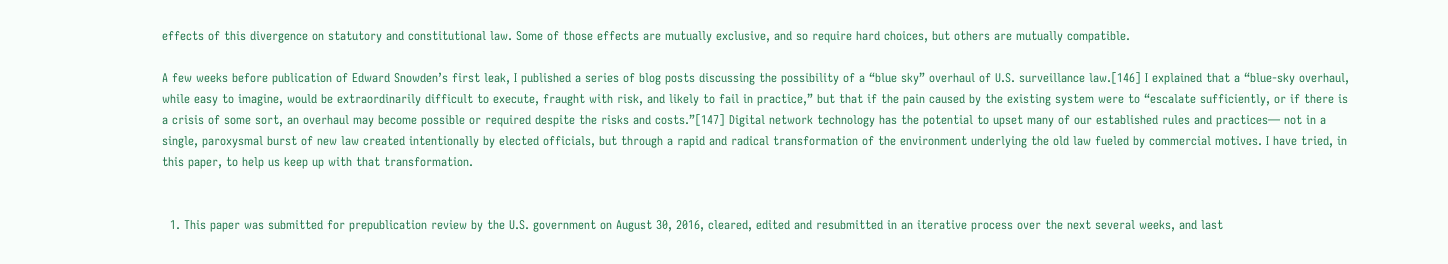effects of this divergence on statutory and constitutional law. Some of those effects are mutually exclusive, and so require hard choices, but others are mutually compatible.

A few weeks before publication of Edward Snowden’s first leak, I published a series of blog posts discussing the possibility of a “blue sky” overhaul of U.S. surveillance law.[146] I explained that a “blue-sky overhaul, while easy to imagine, would be extraordinarily difficult to execute, fraught with risk, and likely to fail in practice,” but that if the pain caused by the existing system were to “escalate sufficiently, or if there is a crisis of some sort, an overhaul may become possible or required despite the risks and costs.”[147] Digital network technology has the potential to upset many of our established rules and practices— not in a single, paroxysmal burst of new law created intentionally by elected officials, but through a rapid and radical transformation of the environment underlying the old law fueled by commercial motives. I have tried, in this paper, to help us keep up with that transformation.


  1. This paper was submitted for prepublication review by the U.S. government on August 30, 2016, cleared, edited and resubmitted in an iterative process over the next several weeks, and last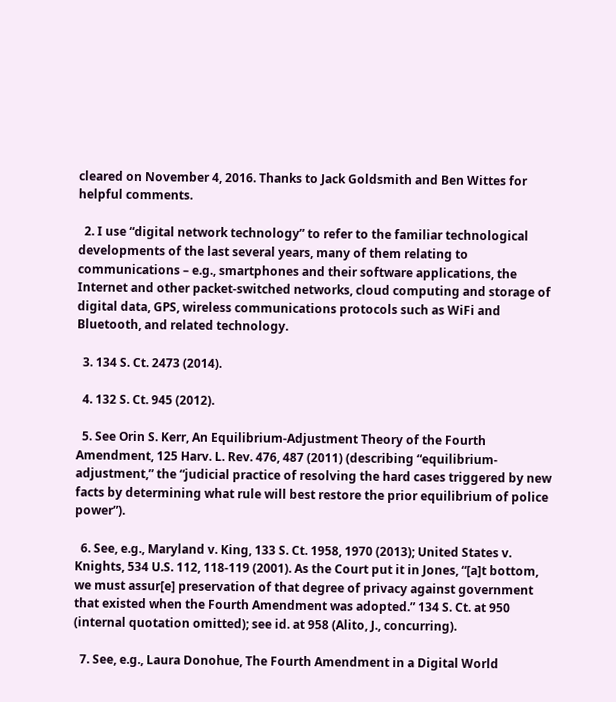cleared on November 4, 2016. Thanks to Jack Goldsmith and Ben Wittes for helpful comments.

  2. I use “digital network technology” to refer to the familiar technological developments of the last several years, many of them relating to communications – e.g., smartphones and their software applications, the Internet and other packet-switched networks, cloud computing and storage of digital data, GPS, wireless communications protocols such as WiFi and Bluetooth, and related technology.

  3. 134 S. Ct. 2473 (2014).

  4. 132 S. Ct. 945 (2012).

  5. See Orin S. Kerr, An Equilibrium-Adjustment Theory of the Fourth Amendment, 125 Harv. L. Rev. 476, 487 (2011) (describing “equilibrium-adjustment,” the “judicial practice of resolving the hard cases triggered by new facts by determining what rule will best restore the prior equilibrium of police power”).

  6. See, e.g., Maryland v. King, 133 S. Ct. 1958, 1970 (2013); United States v. Knights, 534 U.S. 112, 118-119 (2001). As the Court put it in Jones, “[a]t bottom, we must assur[e] preservation of that degree of privacy against government that existed when the Fourth Amendment was adopted.” 134 S. Ct. at 950 (internal quotation omitted); see id. at 958 (Alito, J., concurring).

  7. See, e.g., Laura Donohue, The Fourth Amendment in a Digital World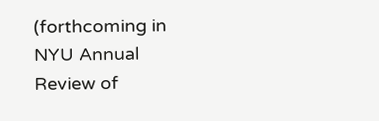(forthcoming in NYU Annual Review of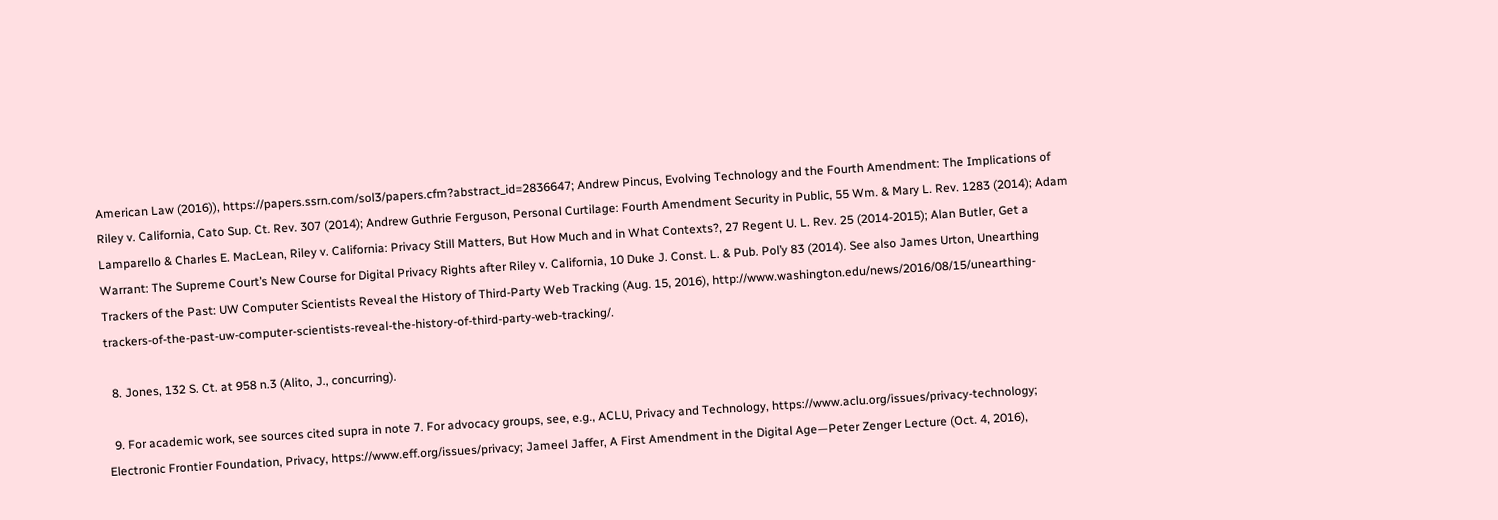American Law (2016)), https://papers.ssrn.com/sol3/papers.cfm?abstract_id=2836647; Andrew Pincus, Evolving Technology and the Fourth Amendment: The Implications of Riley v. California, Cato Sup. Ct. Rev. 307 (2014); Andrew Guthrie Ferguson, Personal Curtilage: Fourth Amendment Security in Public, 55 Wm. & Mary L. Rev. 1283 (2014); Adam Lamparello & Charles E. MacLean, Riley v. California: Privacy Still Matters, But How Much and in What Contexts?, 27 Regent U. L. Rev. 25 (2014-2015); Alan Butler, Get a Warrant: The Supreme Court’s New Course for Digital Privacy Rights after Riley v. California, 10 Duke J. Const. L. & Pub. Pol’y 83 (2014). See also James Urton, Unearthing Trackers of the Past: UW Computer Scientists Reveal the History of Third-Party Web Tracking (Aug. 15, 2016), http://www.washington.edu/news/2016/08/15/unearthing-trackers-of-the-past-uw-computer-scientists-reveal-the-history-of-third-party-web-tracking/.

  8. Jones, 132 S. Ct. at 958 n.3 (Alito, J., concurring).

  9. For academic work, see sources cited supra in note 7. For advocacy groups, see, e.g., ACLU, Privacy and Technology, https://www.aclu.org/issues/privacy-technology; Electronic Frontier Foundation, Privacy, https://www.eff.org/issues/privacy; Jameel Jaffer, A First Amendment in the Digital Age—Peter Zenger Lecture (Oct. 4, 2016),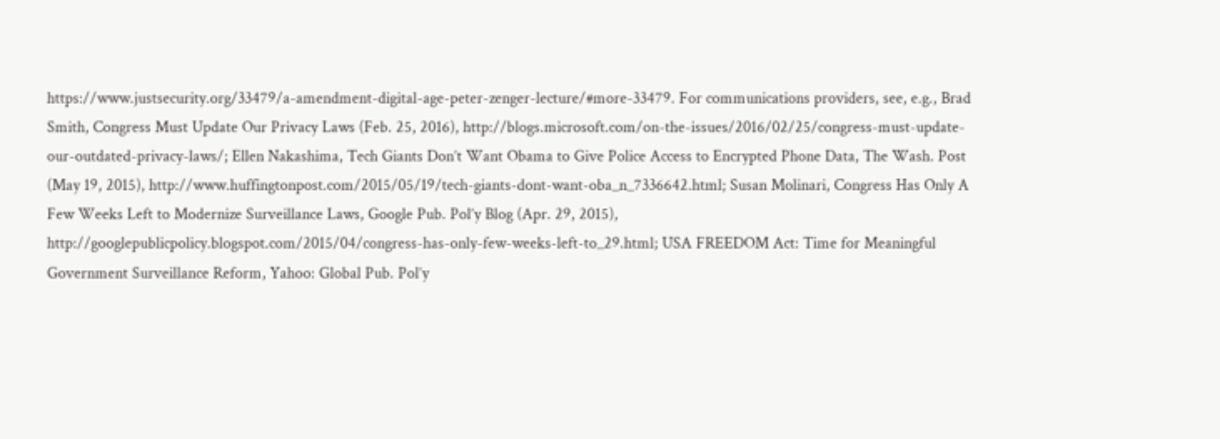https://www.justsecurity.org/33479/a-amendment-digital-age-peter-zenger-lecture/#more-33479. For communications providers, see, e.g., Brad Smith, Congress Must Update Our Privacy Laws (Feb. 25, 2016), http://blogs.microsoft.com/on-the-issues/2016/02/25/congress-must-update-our-outdated-privacy-laws/; Ellen Nakashima, Tech Giants Don’t Want Obama to Give Police Access to Encrypted Phone Data, The Wash. Post (May 19, 2015), http://www.huffingtonpost.com/2015/05/19/tech-giants-dont-want-oba_n_7336642.html; Susan Molinari, Congress Has Only A Few Weeks Left to Modernize Surveillance Laws, Google Pub. Pol’y Blog (Apr. 29, 2015), http://googlepublicpolicy.blogspot.com/2015/04/congress-has-only-few-weeks-left-to_29.html; USA FREEDOM Act: Time for Meaningful Government Surveillance Reform, Yahoo: Global Pub. Pol’y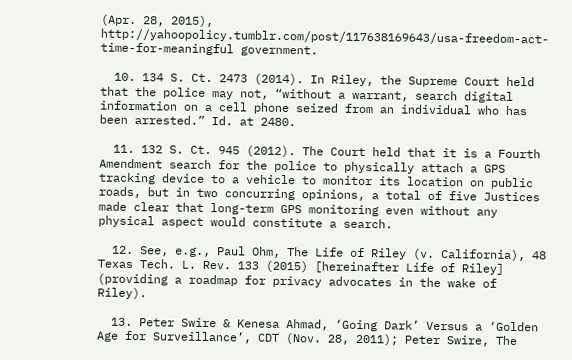(Apr. 28, 2015), http://yahoopolicy.tumblr.com/post/117638169643/usa-freedom-act-time-for-meaningful government.

  10. 134 S. Ct. 2473 (2014). In Riley, the Supreme Court held that the police may not, “without a warrant, search digital information on a cell phone seized from an individual who has been arrested.” Id. at 2480.

  11. 132 S. Ct. 945 (2012). The Court held that it is a Fourth Amendment search for the police to physically attach a GPS tracking device to a vehicle to monitor its location on public roads, but in two concurring opinions, a total of five Justices made clear that long-term GPS monitoring even without any physical aspect would constitute a search.

  12. See, e.g., Paul Ohm, The Life of Riley (v. California), 48 Texas Tech. L. Rev. 133 (2015) [hereinafter Life of Riley] (providing a roadmap for privacy advocates in the wake of Riley).

  13. Peter Swire & Kenesa Ahmad, ‘Going Dark’ Versus a ‘Golden Age for Surveillance’, CDT (Nov. 28, 2011); Peter Swire, The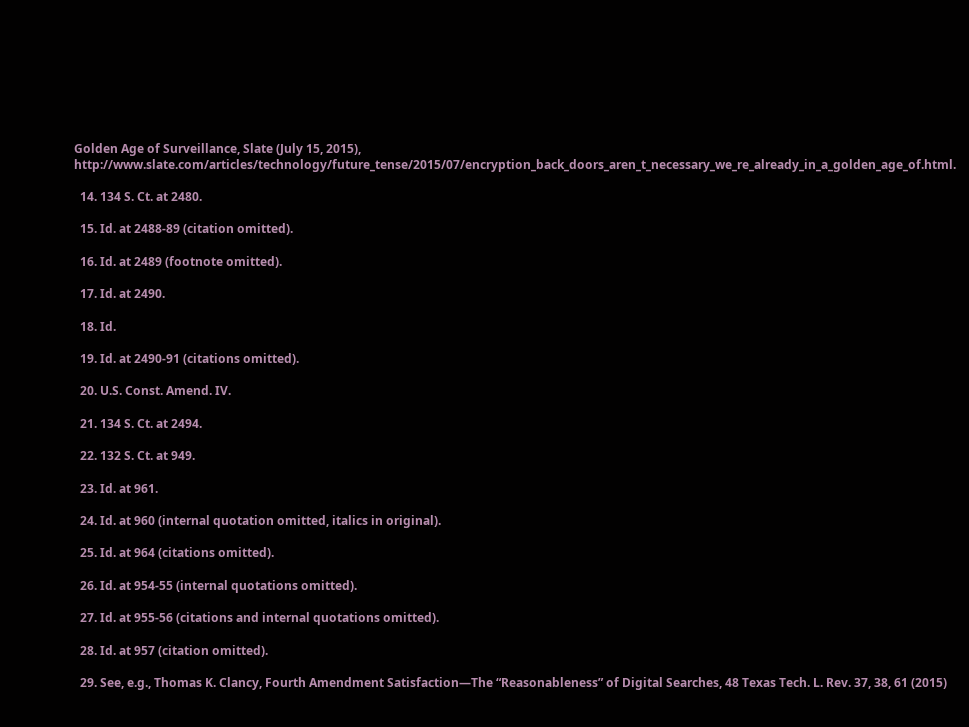Golden Age of Surveillance, Slate (July 15, 2015), http://www.slate.com/articles/technology/future_tense/2015/07/encryption_back_doors_aren_t_necessary_we_re_already_in_a_golden_age_of.html.

  14. 134 S. Ct. at 2480.

  15. Id. at 2488-89 (citation omitted).

  16. Id. at 2489 (footnote omitted).

  17. Id. at 2490.

  18. Id.

  19. Id. at 2490-91 (citations omitted).

  20. U.S. Const. Amend. IV.

  21. 134 S. Ct. at 2494.

  22. 132 S. Ct. at 949.

  23. Id. at 961.

  24. Id. at 960 (internal quotation omitted, italics in original).

  25. Id. at 964 (citations omitted).

  26. Id. at 954-55 (internal quotations omitted).

  27. Id. at 955-56 (citations and internal quotations omitted).

  28. Id. at 957 (citation omitted).

  29. See, e.g., Thomas K. Clancy, Fourth Amendment Satisfaction—The “Reasonableness” of Digital Searches, 48 Texas Tech. L. Rev. 37, 38, 61 (2015)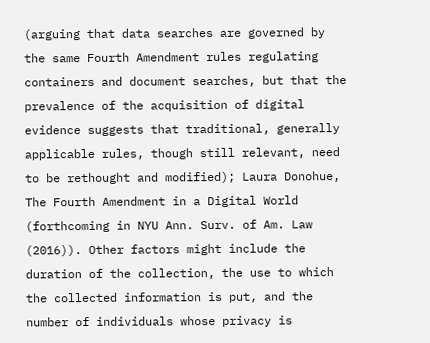(arguing that data searches are governed by the same Fourth Amendment rules regulating containers and document searches, but that the prevalence of the acquisition of digital evidence suggests that traditional, generally applicable rules, though still relevant, need to be rethought and modified); Laura Donohue, The Fourth Amendment in a Digital World (forthcoming in NYU Ann. Surv. of Am. Law (2016)). Other factors might include the duration of the collection, the use to which the collected information is put, and the number of individuals whose privacy is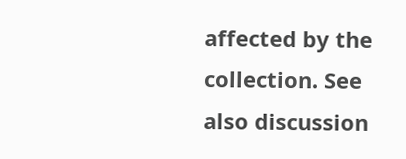affected by the collection. See also discussion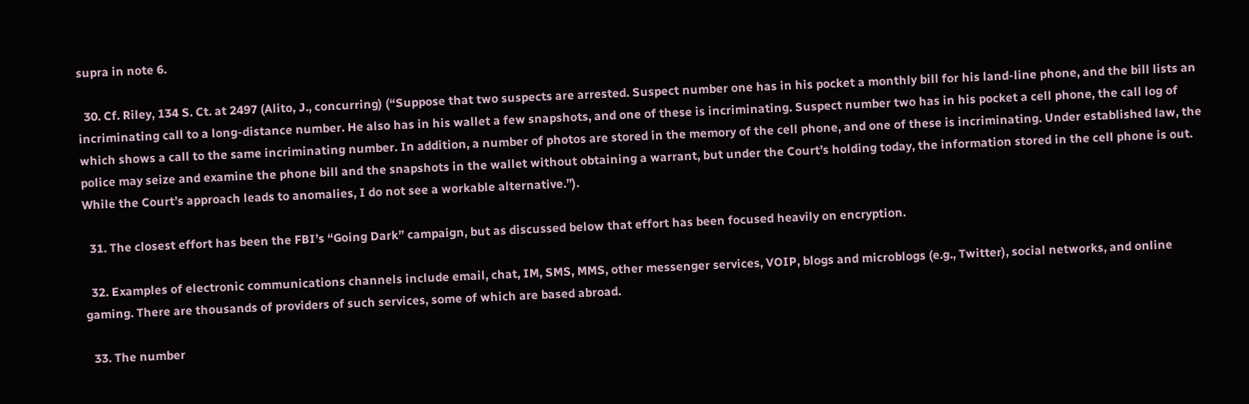supra in note 6.

  30. Cf. Riley, 134 S. Ct. at 2497 (Alito, J., concurring) (“Suppose that two suspects are arrested. Suspect number one has in his pocket a monthly bill for his land-line phone, and the bill lists an incriminating call to a long-distance number. He also has in his wallet a few snapshots, and one of these is incriminating. Suspect number two has in his pocket a cell phone, the call log of which shows a call to the same incriminating number. In addition, a number of photos are stored in the memory of the cell phone, and one of these is incriminating. Under established law, the police may seize and examine the phone bill and the snapshots in the wallet without obtaining a warrant, but under the Court’s holding today, the information stored in the cell phone is out. While the Court’s approach leads to anomalies, I do not see a workable alternative.”).

  31. The closest effort has been the FBI’s “Going Dark” campaign, but as discussed below that effort has been focused heavily on encryption.

  32. Examples of electronic communications channels include email, chat, IM, SMS, MMS, other messenger services, VOIP, blogs and microblogs (e.g., Twitter), social networks, and online gaming. There are thousands of providers of such services, some of which are based abroad.

  33. The number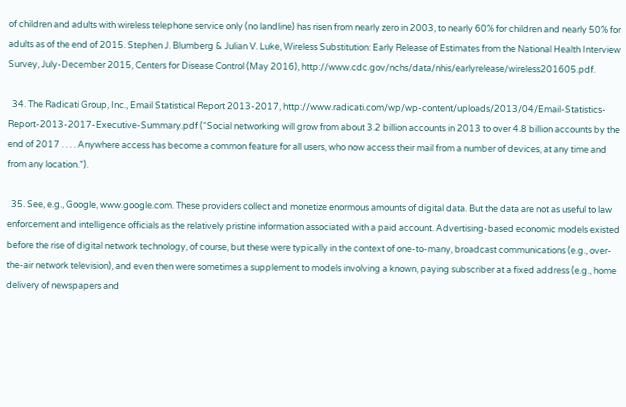of children and adults with wireless telephone service only (no landline) has risen from nearly zero in 2003, to nearly 60% for children and nearly 50% for adults as of the end of 2015. Stephen J. Blumberg & Julian V. Luke, Wireless Substitution: Early Release of Estimates from the National Health Interview Survey, July-December 2015, Centers for Disease Control (May 2016), http://www.cdc.gov/nchs/data/nhis/earlyrelease/wireless201605.pdf.

  34. The Radicati Group, Inc., Email Statistical Report 2013-2017, http://www.radicati.com/wp/wp-content/uploads/2013/04/Email-Statistics-Report-2013-2017-Executive-Summary.pdf (“Social networking will grow from about 3.2 billion accounts in 2013 to over 4.8 billion accounts by the end of 2017 . . . . Anywhere access has become a common feature for all users, who now access their mail from a number of devices, at any time and from any location.”).

  35. See, e.g., Google, www.google.com. These providers collect and monetize enormous amounts of digital data. But the data are not as useful to law enforcement and intelligence officials as the relatively pristine information associated with a paid account. Advertising-based economic models existed before the rise of digital network technology, of course, but these were typically in the context of one-to-many, broadcast communications (e.g., over-the-air network television), and even then were sometimes a supplement to models involving a known, paying subscriber at a fixed address (e.g., home delivery of newspapers and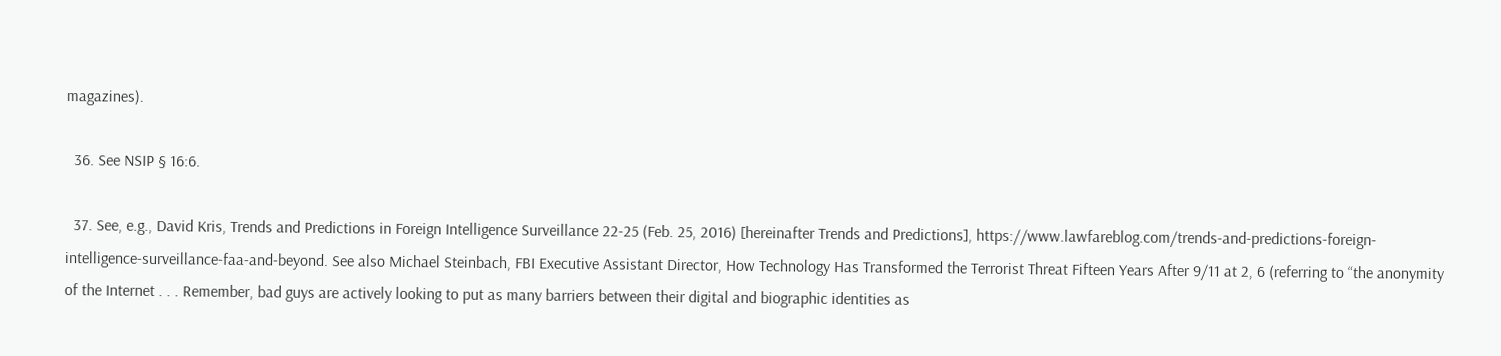magazines).

  36. See NSIP § 16:6.

  37. See, e.g., David Kris, Trends and Predictions in Foreign Intelligence Surveillance 22-25 (Feb. 25, 2016) [hereinafter Trends and Predictions], https://www.lawfareblog.com/trends-and-predictions-foreign-intelligence-surveillance-faa-and-beyond. See also Michael Steinbach, FBI Executive Assistant Director, How Technology Has Transformed the Terrorist Threat Fifteen Years After 9/11 at 2, 6 (referring to “the anonymity of the Internet . . . Remember, bad guys are actively looking to put as many barriers between their digital and biographic identities as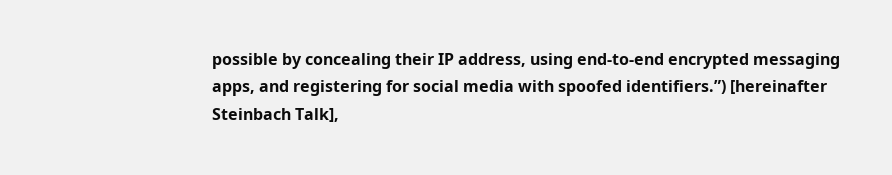possible by concealing their IP address, using end-to-end encrypted messaging apps, and registering for social media with spoofed identifiers.”) [hereinafter Steinbach Talk],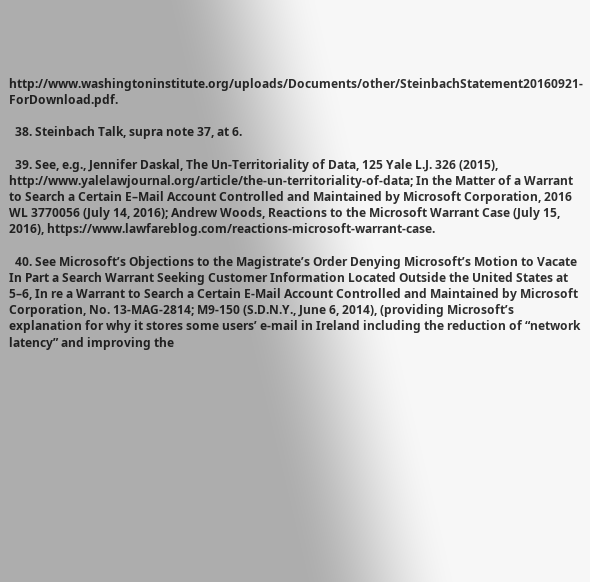http://www.washingtoninstitute.org/uploads/Documents/other/SteinbachStatement20160921-ForDownload.pdf.

  38. Steinbach Talk, supra note 37, at 6.

  39. See, e.g., Jennifer Daskal, The Un-Territoriality of Data, 125 Yale L.J. 326 (2015), http://www.yalelawjournal.org/article/the-un-territoriality-of-data; In the Matter of a Warrant to Search a Certain E–Mail Account Controlled and Maintained by Microsoft Corporation, 2016 WL 3770056 (July 14, 2016); Andrew Woods, Reactions to the Microsoft Warrant Case (July 15, 2016), https://www.lawfareblog.com/reactions-microsoft-warrant-case.

  40. See Microsoft’s Objections to the Magistrate’s Order Denying Microsoft’s Motion to Vacate In Part a Search Warrant Seeking Customer Information Located Outside the United States at 5–6, In re a Warrant to Search a Certain E-Mail Account Controlled and Maintained by Microsoft Corporation, No. 13-MAG-2814; M9-150 (S.D.N.Y., June 6, 2014), (providing Microsoft’s explanation for why it stores some users’ e-mail in Ireland including the reduction of “network latency” and improving the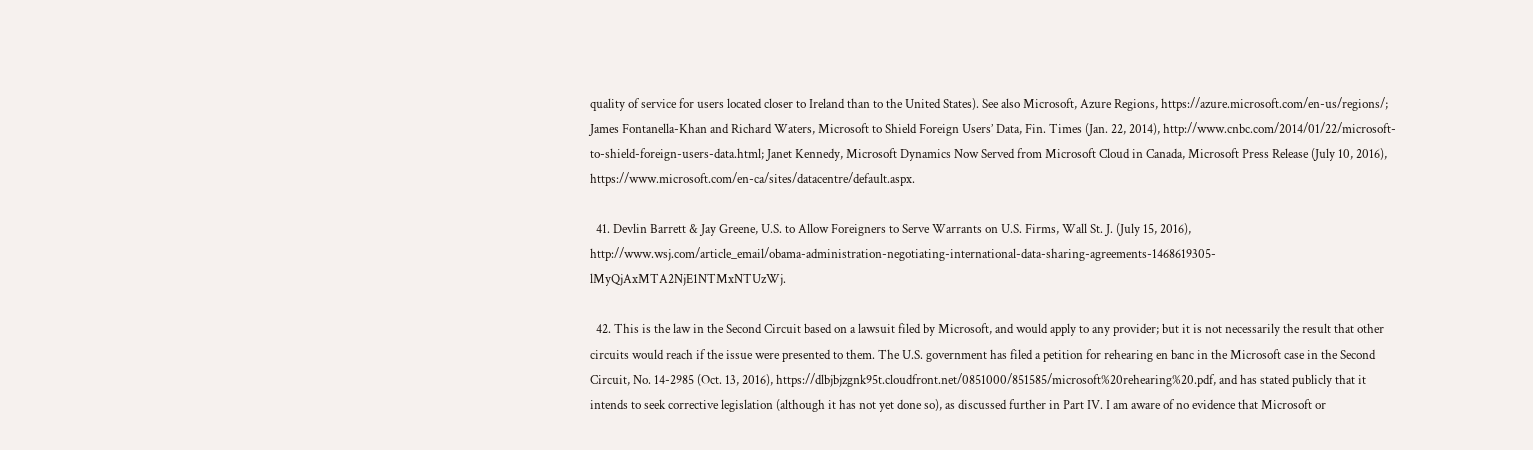quality of service for users located closer to Ireland than to the United States). See also Microsoft, Azure Regions, https://azure.microsoft.com/en-us/regions/; James Fontanella-Khan and Richard Waters, Microsoft to Shield Foreign Users’ Data, Fin. Times (Jan. 22, 2014), http://www.cnbc.com/2014/01/22/microsoft-to-shield-foreign-users-data.html; Janet Kennedy, Microsoft Dynamics Now Served from Microsoft Cloud in Canada, Microsoft Press Release (July 10, 2016), https://www.microsoft.com/en-ca/sites/datacentre/default.aspx.

  41. Devlin Barrett & Jay Greene, U.S. to Allow Foreigners to Serve Warrants on U.S. Firms, Wall St. J. (July 15, 2016), http://www.wsj.com/article_email/obama-administration-negotiating-international-data-sharing-agreements-1468619305-lMyQjAxMTA2NjE1NTMxNTUzWj.

  42. This is the law in the Second Circuit based on a lawsuit filed by Microsoft, and would apply to any provider; but it is not necessarily the result that other circuits would reach if the issue were presented to them. The U.S. government has filed a petition for rehearing en banc in the Microsoft case in the Second Circuit, No. 14-2985 (Oct. 13, 2016), https://dlbjbjzgnk95t.cloudfront.net/0851000/851585/microsoft%20rehearing%20.pdf, and has stated publicly that it intends to seek corrective legislation (although it has not yet done so), as discussed further in Part IV. I am aware of no evidence that Microsoft or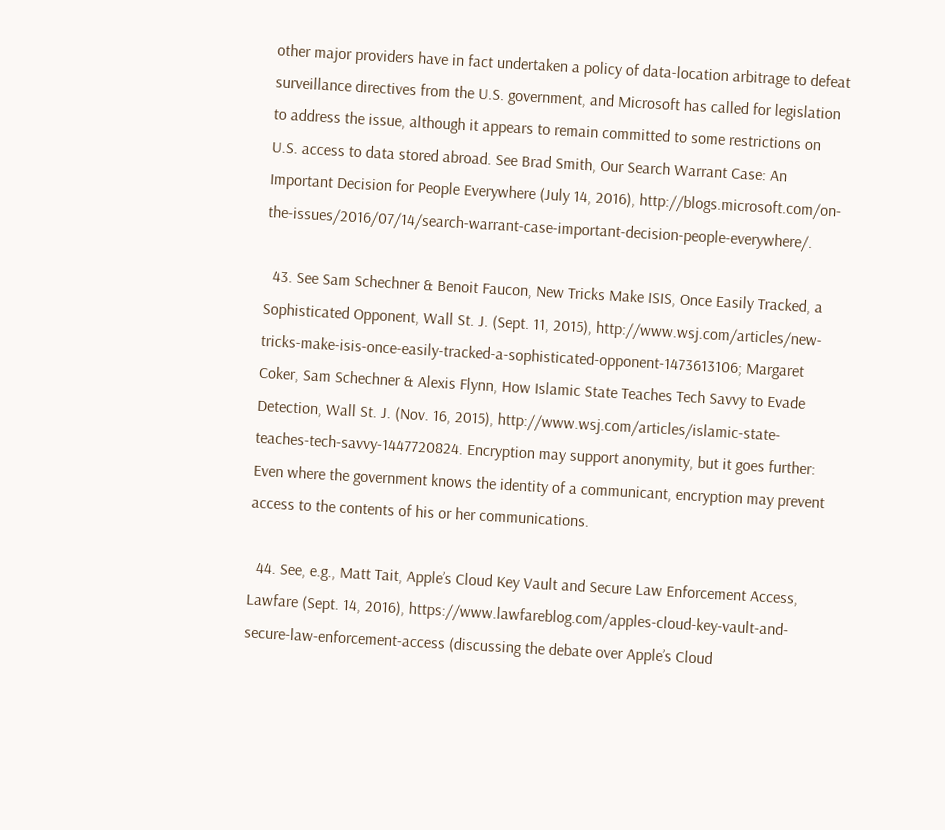other major providers have in fact undertaken a policy of data-location arbitrage to defeat surveillance directives from the U.S. government, and Microsoft has called for legislation to address the issue, although it appears to remain committed to some restrictions on U.S. access to data stored abroad. See Brad Smith, Our Search Warrant Case: An Important Decision for People Everywhere (July 14, 2016), http://blogs.microsoft.com/on-the-issues/2016/07/14/search-warrant-case-important-decision-people-everywhere/.

  43. See Sam Schechner & Benoit Faucon, New Tricks Make ISIS, Once Easily Tracked, a Sophisticated Opponent, Wall St. J. (Sept. 11, 2015), http://www.wsj.com/articles/new-tricks-make-isis-once-easily-tracked-a-sophisticated-opponent-1473613106; Margaret Coker, Sam Schechner & Alexis Flynn, How Islamic State Teaches Tech Savvy to Evade Detection, Wall St. J. (Nov. 16, 2015), http://www.wsj.com/articles/islamic-state-teaches-tech-savvy-1447720824. Encryption may support anonymity, but it goes further: Even where the government knows the identity of a communicant, encryption may prevent access to the contents of his or her communications.

  44. See, e.g., Matt Tait, Apple’s Cloud Key Vault and Secure Law Enforcement Access, Lawfare (Sept. 14, 2016), https://www.lawfareblog.com/apples-cloud-key-vault-and-secure-law-enforcement-access (discussing the debate over Apple’s Cloud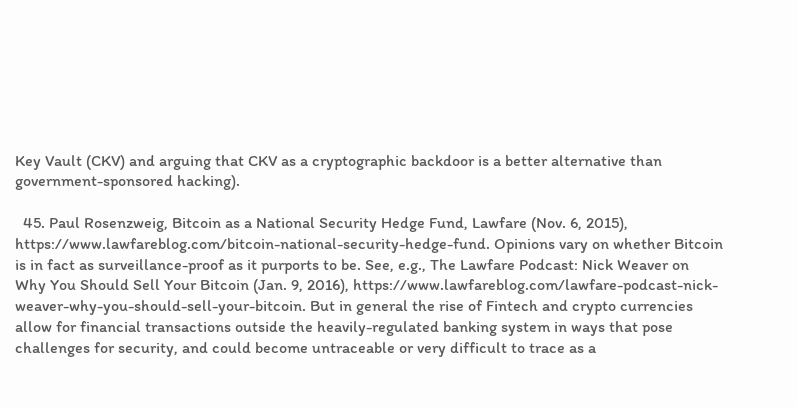Key Vault (CKV) and arguing that CKV as a cryptographic backdoor is a better alternative than government-sponsored hacking).

  45. Paul Rosenzweig, Bitcoin as a National Security Hedge Fund, Lawfare (Nov. 6, 2015), https://www.lawfareblog.com/bitcoin-national-security-hedge-fund. Opinions vary on whether Bitcoin is in fact as surveillance-proof as it purports to be. See, e.g., The Lawfare Podcast: Nick Weaver on Why You Should Sell Your Bitcoin (Jan. 9, 2016), https://www.lawfareblog.com/lawfare-podcast-nick-weaver-why-you-should-sell-your-bitcoin. But in general the rise of Fintech and crypto currencies allow for financial transactions outside the heavily-regulated banking system in ways that pose challenges for security, and could become untraceable or very difficult to trace as a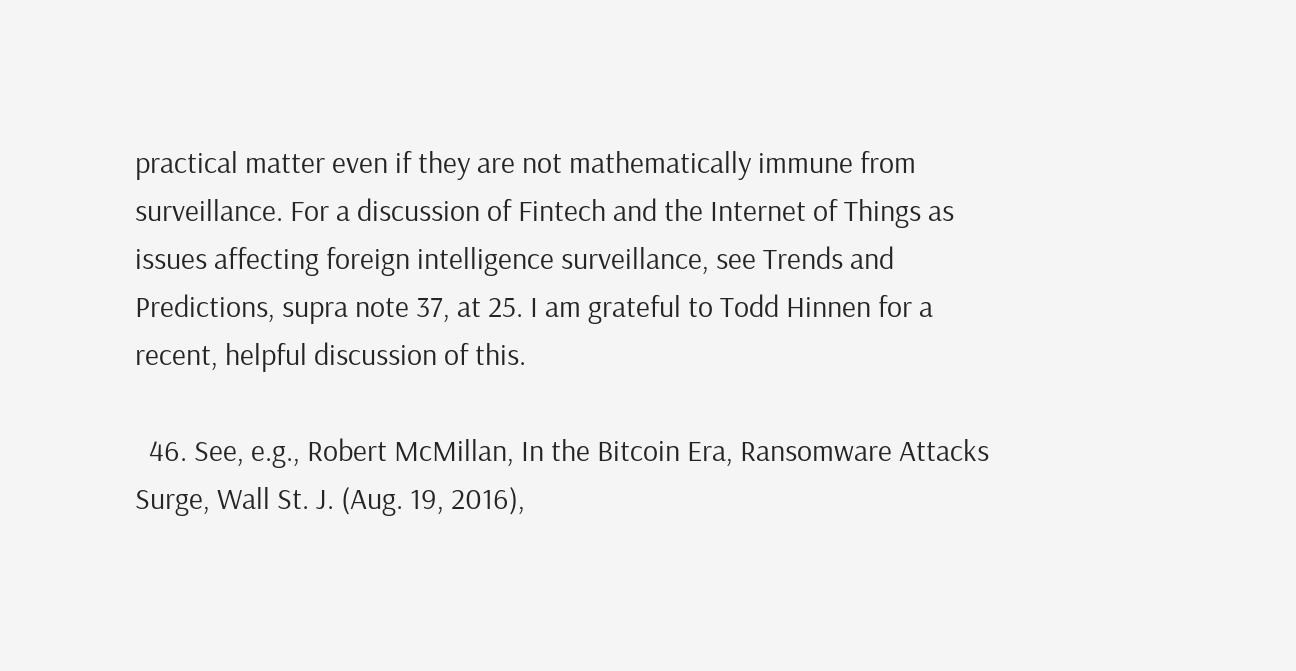practical matter even if they are not mathematically immune from surveillance. For a discussion of Fintech and the Internet of Things as issues affecting foreign intelligence surveillance, see Trends and Predictions, supra note 37, at 25. I am grateful to Todd Hinnen for a recent, helpful discussion of this.

  46. See, e.g., Robert McMillan, In the Bitcoin Era, Ransomware Attacks Surge, Wall St. J. (Aug. 19, 2016),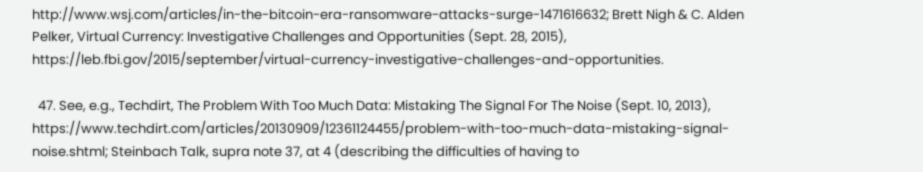http://www.wsj.com/articles/in-the-bitcoin-era-ransomware-attacks-surge-1471616632; Brett Nigh & C. Alden Pelker, Virtual Currency: Investigative Challenges and Opportunities (Sept. 28, 2015), https://leb.fbi.gov/2015/september/virtual-currency-investigative-challenges-and-opportunities.

  47. See, e.g., Techdirt, The Problem With Too Much Data: Mistaking The Signal For The Noise (Sept. 10, 2013), https://www.techdirt.com/articles/20130909/12361124455/problem-with-too-much-data-mistaking-signal-noise.shtml; Steinbach Talk, supra note 37, at 4 (describing the difficulties of having to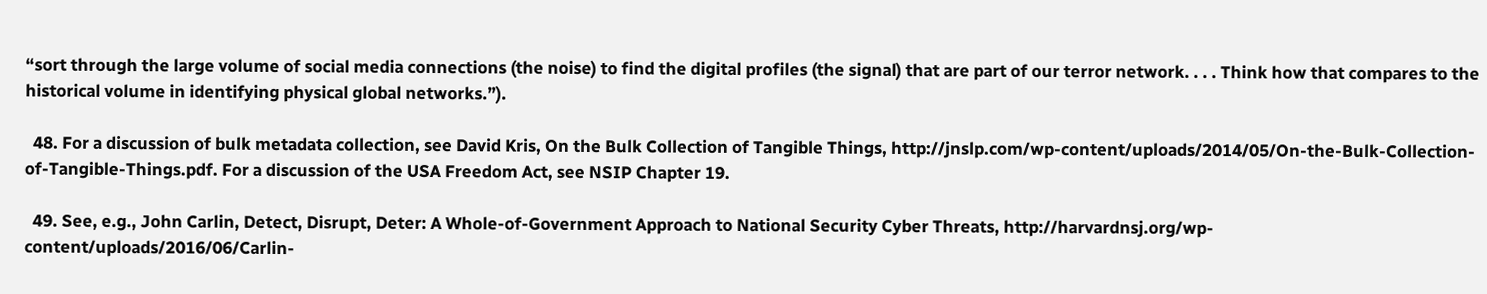“sort through the large volume of social media connections (the noise) to find the digital profiles (the signal) that are part of our terror network. . . . Think how that compares to the historical volume in identifying physical global networks.”).

  48. For a discussion of bulk metadata collection, see David Kris, On the Bulk Collection of Tangible Things, http://jnslp.com/wp-content/uploads/2014/05/On-the-Bulk-Collection-of-Tangible-Things.pdf. For a discussion of the USA Freedom Act, see NSIP Chapter 19.

  49. See, e.g., John Carlin, Detect, Disrupt, Deter: A Whole-of-Government Approach to National Security Cyber Threats, http://harvardnsj.org/wp-content/uploads/2016/06/Carlin-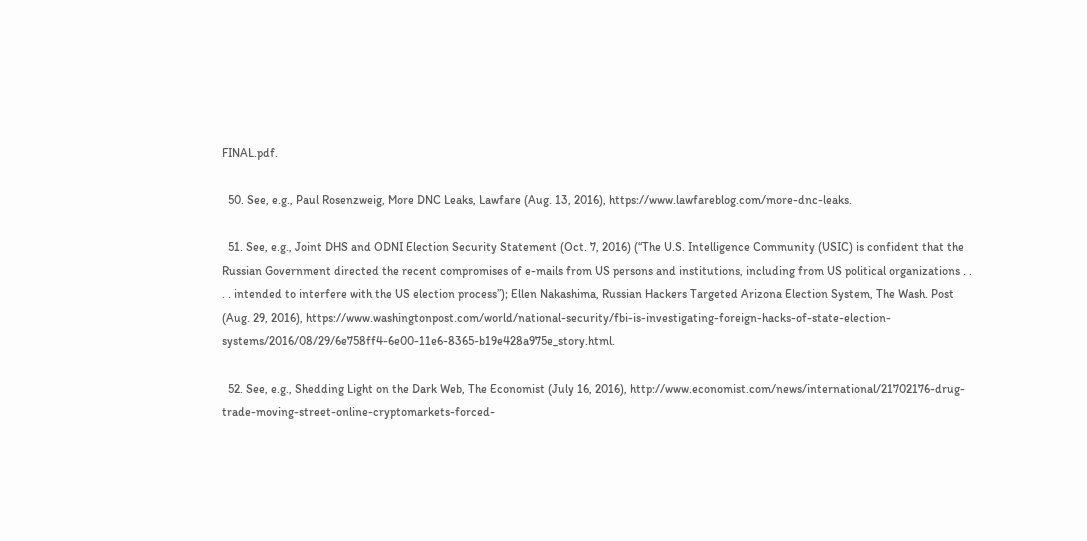FINAL.pdf.

  50. See, e.g., Paul Rosenzweig, More DNC Leaks, Lawfare (Aug. 13, 2016), https://www.lawfareblog.com/more-dnc-leaks.

  51. See, e.g., Joint DHS and ODNI Election Security Statement (Oct. 7, 2016) (“The U.S. Intelligence Community (USIC) is confident that the Russian Government directed the recent compromises of e-mails from US persons and institutions, including from US political organizations . . . . intended to interfere with the US election process”); Ellen Nakashima, Russian Hackers Targeted Arizona Election System, The Wash. Post (Aug. 29, 2016), https://www.washingtonpost.com/world/national-security/fbi-is-investigating-foreign-hacks-of-state-election-systems/2016/08/29/6e758ff4-6e00-11e6-8365-b19e428a975e_story.html.

  52. See, e.g., Shedding Light on the Dark Web, The Economist (July 16, 2016), http://www.economist.com/news/international/21702176-drug-trade-moving-street-online-cryptomarkets-forced-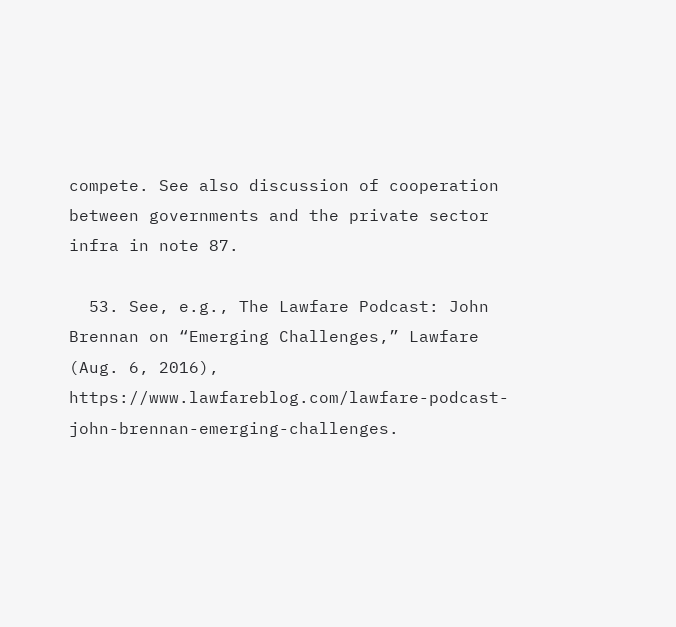compete. See also discussion of cooperation between governments and the private sector infra in note 87.

  53. See, e.g., The Lawfare Podcast: John Brennan on “Emerging Challenges,” Lawfare (Aug. 6, 2016), https://www.lawfareblog.com/lawfare-podcast-john-brennan-emerging-challenges.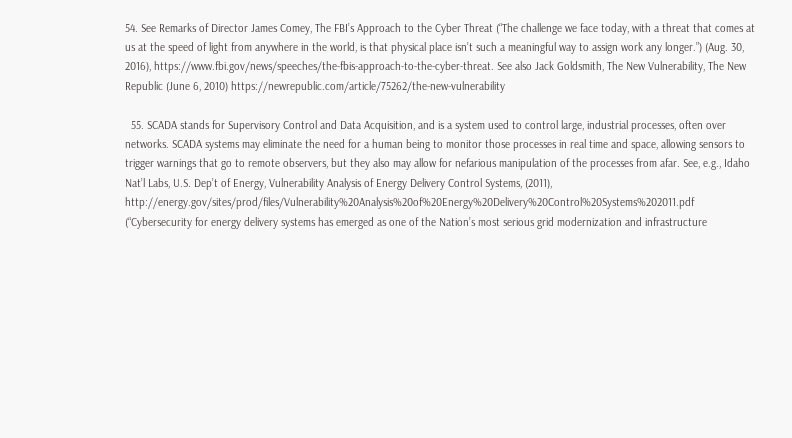54. See Remarks of Director James Comey, The FBI’s Approach to the Cyber Threat (“The challenge we face today, with a threat that comes at us at the speed of light from anywhere in the world, is that physical place isn’t such a meaningful way to assign work any longer.”) (Aug. 30, 2016), https://www.fbi.gov/news/speeches/the-fbis-approach-to-the-cyber-threat. See also Jack Goldsmith, The New Vulnerability, The New Republic (June 6, 2010) https://newrepublic.com/article/75262/the-new-vulnerability

  55. SCADA stands for Supervisory Control and Data Acquisition, and is a system used to control large, industrial processes, often over networks. SCADA systems may eliminate the need for a human being to monitor those processes in real time and space, allowing sensors to trigger warnings that go to remote observers, but they also may allow for nefarious manipulation of the processes from afar. See, e.g., Idaho Nat’l Labs, U.S. Dep’t of Energy, Vulnerability Analysis of Energy Delivery Control Systems, (2011), http://energy.gov/sites/prod/files/Vulnerability%20Analysis%20of%20Energy%20Delivery%20Control%20Systems%202011.pdf (“Cybersecurity for energy delivery systems has emerged as one of the Nation’s most serious grid modernization and infrastructure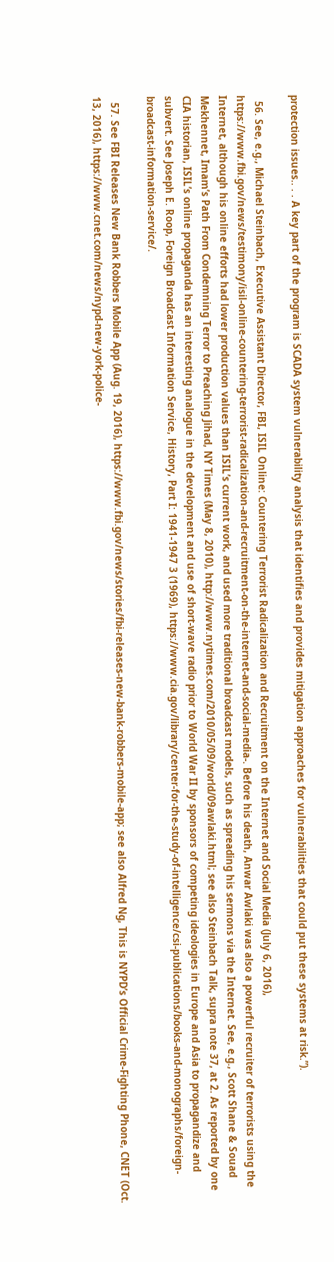protection issues.. . . A key part of the program is SCADA system vulnerability analysis that identifies and provides mitigation approaches for vulnerabilities that could put these systems at risk.”).

  56. See, e.g., Michael Steinbach, Executive Assistant Director, FBI, ISIL Online: Countering Terrorist Radicalization and Recruitment on the Internet and Social Media (July 6, 2016), https://www.fbi.gov/news/testimony/isil-online-countering-terrorist-radicalization-and-recruitment-on-the-internet-and-social-media-. Before his death, Anwar Awlaki was also a powerful recruiter of terrorists using the Internet, although his online efforts had lower production values than ISIL’s current work, and used more traditional broadcast models, such as spreading his sermons via the Internet. See, e.g., Scott Shane & Souad Mekhennet, Imam’s Path From Condemning Terror to Preaching Jihad, NY Times (May 8, 2010), http://www.nytimes.com/2010/05/09/world/09awlaki.html; see also Steinbach Talk, supra note 37, at 2. As reported by one CIA historian, ISIL’s online propaganda has an interesting analogue in the development and use of short-wave radio prior to World War II by sponsors of competing ideologies in Europe and Asia to propagandize and subvert. See Joseph E. Roop, Foreign Broadcast Information Service, History, Part I: 1941-1947 3 (1969), https://www.cia.gov/library/center-for-the-study-of-intelligence/csi-publications/books-and-monographs/foreign-broadcast-information-service/.

  57. See FBI Releases New Bank Robbers Mobile App (Aug. 19, 2016), https://www.fbi.gov/news/stories/fbi-releases-new-bank-robbers-mobile-app; see also Alfred Ng, This is NYPD’s Official Crime-Fighting Phone, CNET (Oct. 13, 2016), https://www.cnet.com/news/nypd-new-york-police-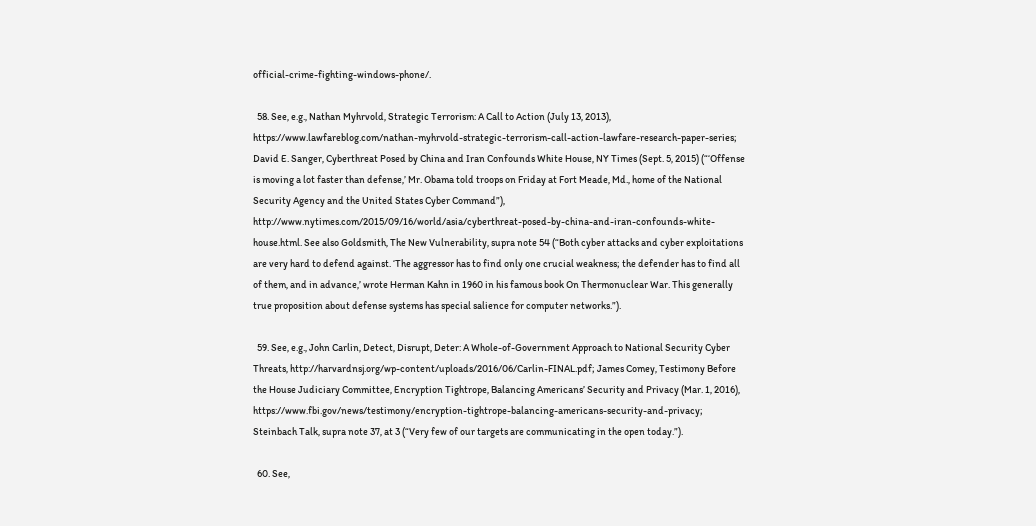official-crime-fighting-windows-phone/.

  58. See, e.g., Nathan Myhrvold, Strategic Terrorism: A Call to Action (July 13, 2013), https://www.lawfareblog.com/nathan-myhrvold-strategic-terrorism-call-action-lawfare-research-paper-series; David E. Sanger, Cyberthreat Posed by China and Iran Confounds White House, NY Times (Sept. 5, 2015) (“‘Offense is moving a lot faster than defense,’ Mr. Obama told troops on Friday at Fort Meade, Md., home of the National Security Agency and the United States Cyber Command”), http://www.nytimes.com/2015/09/16/world/asia/cyberthreat-posed-by-china-and-iran-confounds-white-house.html. See also Goldsmith, The New Vulnerability, supra note 54 (“Both cyber attacks and cyber exploitations are very hard to defend against. ‘The aggressor has to find only one crucial weakness; the defender has to find all of them, and in advance,’ wrote Herman Kahn in 1960 in his famous book On Thermonuclear War. This generally true proposition about defense systems has special salience for computer networks.”).

  59. See, e.g., John Carlin, Detect, Disrupt, Deter: A Whole-of-Government Approach to National Security Cyber Threats, http://harvardnsj.org/wp-content/uploads/2016/06/Carlin-FINAL.pdf; James Comey, Testimony Before the House Judiciary Committee, Encryption Tightrope, Balancing Americans’ Security and Privacy (Mar. 1, 2016), https://www.fbi.gov/news/testimony/encryption-tightrope-balancing-americans-security-and-privacy; Steinbach Talk, supra note 37, at 3 (“Very few of our targets are communicating in the open today.”).

  60. See,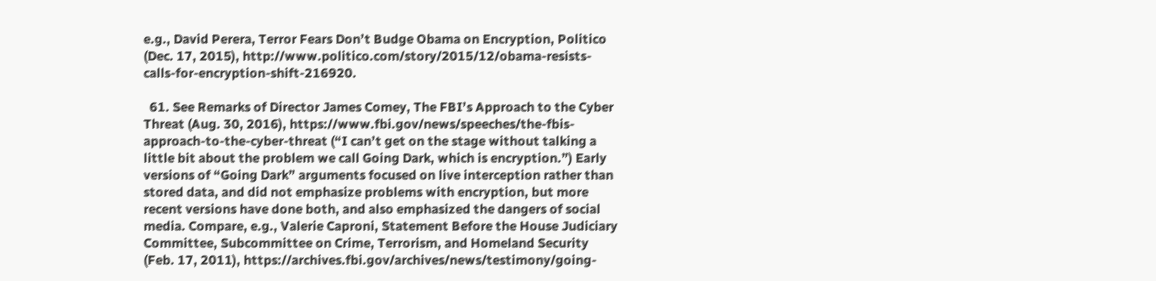e.g., David Perera, Terror Fears Don’t Budge Obama on Encryption, Politico (Dec. 17, 2015), http://www.politico.com/story/2015/12/obama-resists-calls-for-encryption-shift-216920.

  61. See Remarks of Director James Comey, The FBI’s Approach to the Cyber Threat (Aug. 30, 2016), https://www.fbi.gov/news/speeches/the-fbis-approach-to-the-cyber-threat (“I can’t get on the stage without talking a little bit about the problem we call Going Dark, which is encryption.”) Early versions of “Going Dark” arguments focused on live interception rather than stored data, and did not emphasize problems with encryption, but more recent versions have done both, and also emphasized the dangers of social media. Compare, e.g., Valerie Caproni, Statement Before the House Judiciary Committee, Subcommittee on Crime, Terrorism, and Homeland Security (Feb. 17, 2011), https://archives.fbi.gov/archives/news/testimony/going-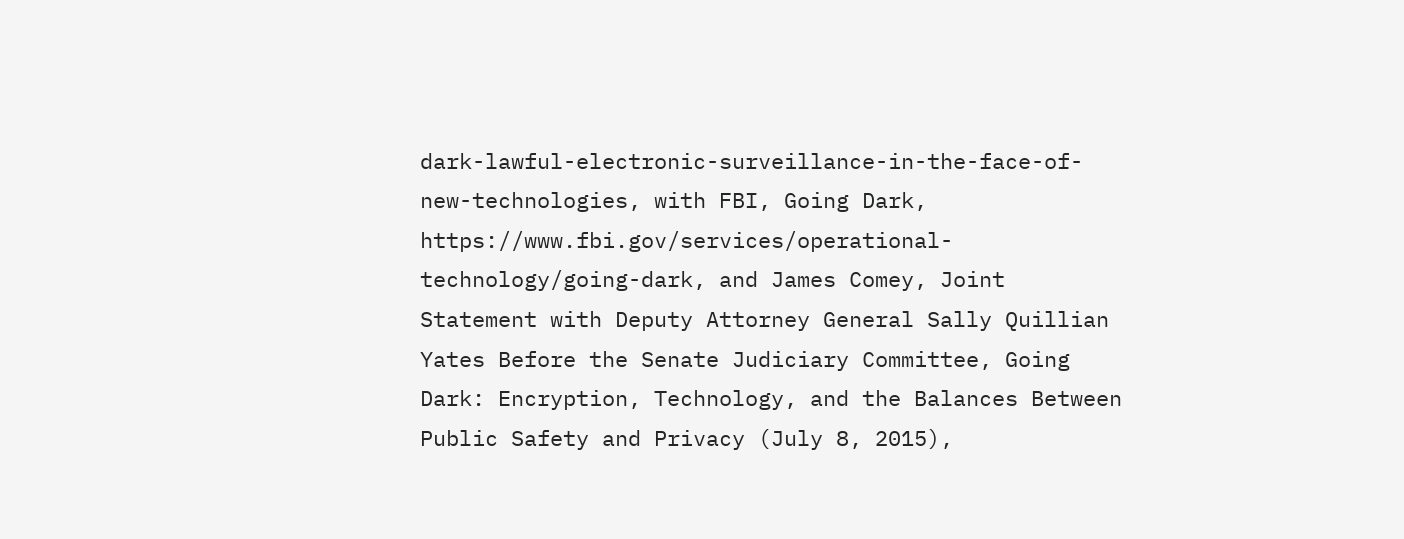dark-lawful-electronic-surveillance-in-the-face-of-new-technologies, with FBI, Going Dark, https://www.fbi.gov/services/operational-technology/going-dark, and James Comey, Joint Statement with Deputy Attorney General Sally Quillian Yates Before the Senate Judiciary Committee, Going Dark: Encryption, Technology, and the Balances Between Public Safety and Privacy (July 8, 2015),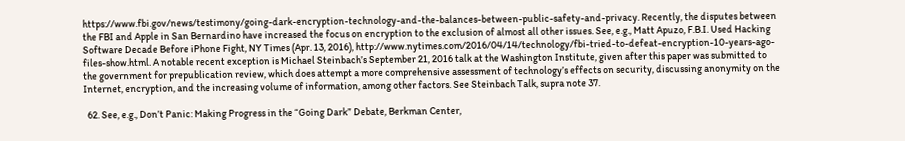https://www.fbi.gov/news/testimony/going-dark-encryption-technology-and-the-balances-between-public-safety-and-privacy. Recently, the disputes between the FBI and Apple in San Bernardino have increased the focus on encryption to the exclusion of almost all other issues. See, e.g., Matt Apuzo, F.B.I. Used Hacking Software Decade Before iPhone Fight, NY Times (Apr. 13, 2016), http://www.nytimes.com/2016/04/14/technology/fbi-tried-to-defeat-encryption-10-years-ago-files-show.html. A notable recent exception is Michael Steinbach’s September 21, 2016 talk at the Washington Institute, given after this paper was submitted to the government for prepublication review, which does attempt a more comprehensive assessment of technology’s effects on security, discussing anonymity on the Internet, encryption, and the increasing volume of information, among other factors. See Steinbach Talk, supra note 37.

  62. See, e.g., Don’t Panic: Making Progress in the “Going Dark” Debate, Berkman Center,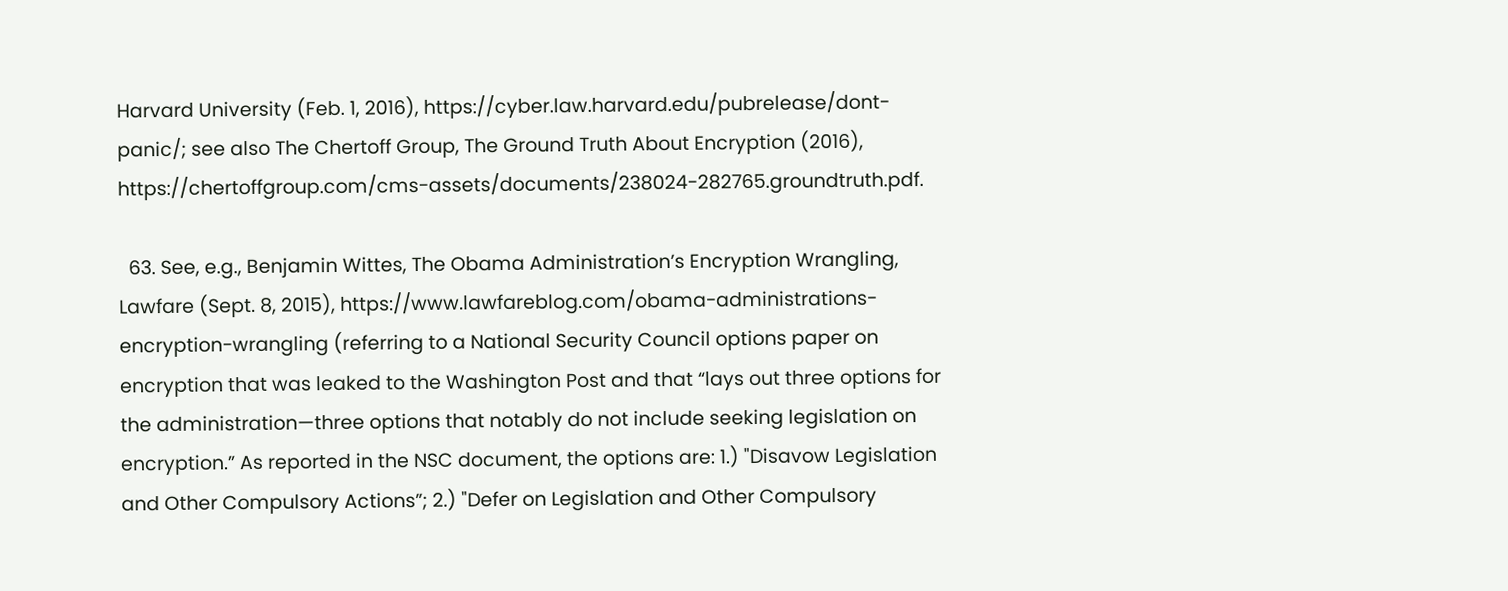Harvard University (Feb. 1, 2016), https://cyber.law.harvard.edu/pubrelease/dont-panic/; see also The Chertoff Group, The Ground Truth About Encryption (2016), https://chertoffgroup.com/cms-assets/documents/238024-282765.groundtruth.pdf.

  63. See, e.g., Benjamin Wittes, The Obama Administration’s Encryption Wrangling, Lawfare (Sept. 8, 2015), https://www.lawfareblog.com/obama-administrations-encryption-wrangling (referring to a National Security Council options paper on encryption that was leaked to the Washington Post and that “lays out three options for the administration—three options that notably do not include seeking legislation on encryption.” As reported in the NSC document, the options are: 1.) "Disavow Legislation and Other Compulsory Actions”; 2.) "Defer on Legislation and Other Compulsory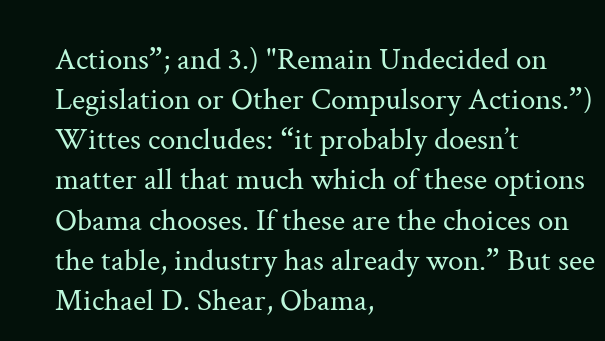Actions”; and 3.) "Remain Undecided on Legislation or Other Compulsory Actions.”) Wittes concludes: “it probably doesn’t matter all that much which of these options Obama chooses. If these are the choices on the table, industry has already won.” But see Michael D. Shear, Obama,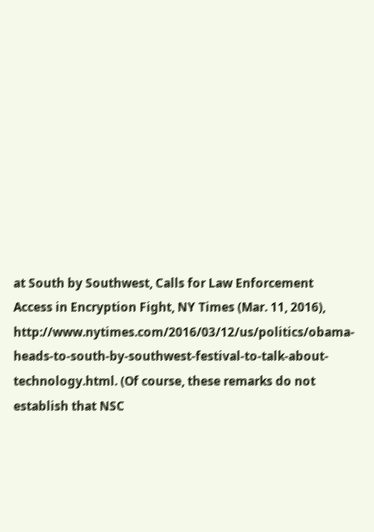at South by Southwest, Calls for Law Enforcement Access in Encryption Fight, NY Times (Mar. 11, 2016), http://www.nytimes.com/2016/03/12/us/politics/obama-heads-to-south-by-southwest-festival-to-talk-about-technology.html. (Of course, these remarks do not establish that NSC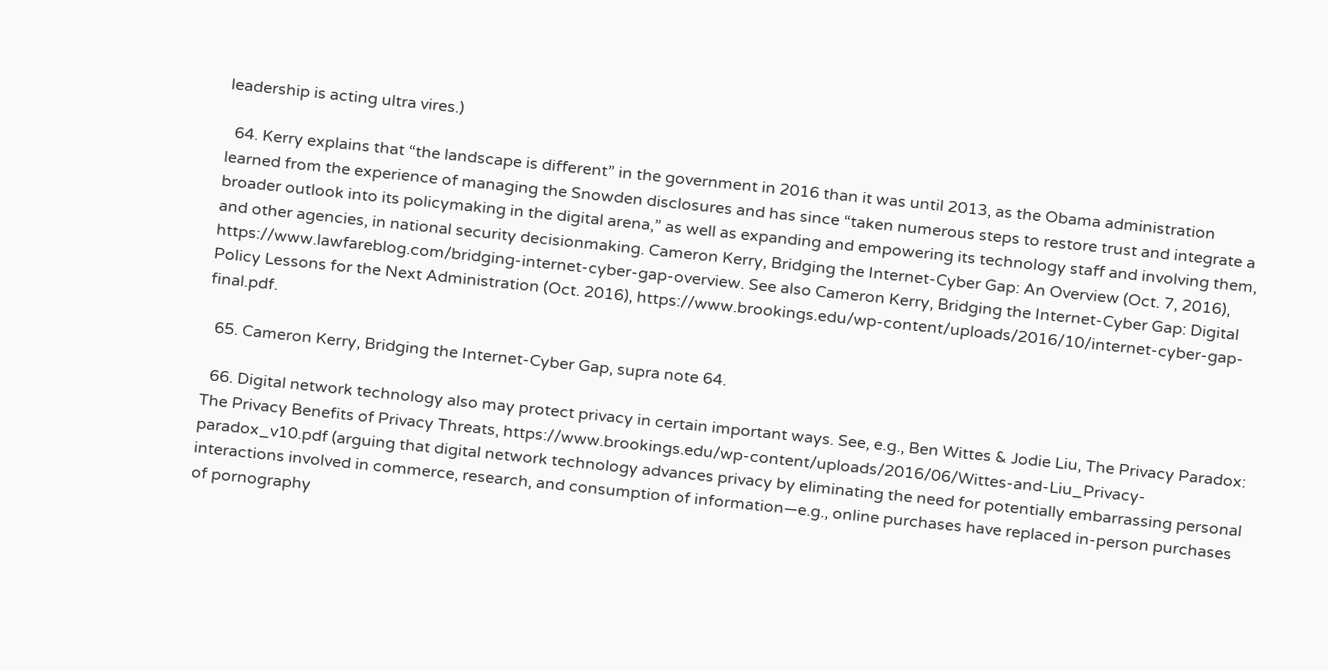leadership is acting ultra vires.)

  64. Kerry explains that “the landscape is different” in the government in 2016 than it was until 2013, as the Obama administration learned from the experience of managing the Snowden disclosures and has since “taken numerous steps to restore trust and integrate a broader outlook into its policymaking in the digital arena,” as well as expanding and empowering its technology staff and involving them, and other agencies, in national security decisionmaking. Cameron Kerry, Bridging the Internet-Cyber Gap: An Overview (Oct. 7, 2016), https://www.lawfareblog.com/bridging-internet-cyber-gap-overview. See also Cameron Kerry, Bridging the Internet-Cyber Gap: Digital Policy Lessons for the Next Administration (Oct. 2016), https://www.brookings.edu/wp-content/uploads/2016/10/internet-cyber-gap-final.pdf.

  65. Cameron Kerry, Bridging the Internet-Cyber Gap, supra note 64.

  66. Digital network technology also may protect privacy in certain important ways. See, e.g., Ben Wittes & Jodie Liu, The Privacy Paradox: The Privacy Benefits of Privacy Threats, https://www.brookings.edu/wp-content/uploads/2016/06/Wittes-and-Liu_Privacy-paradox_v10.pdf (arguing that digital network technology advances privacy by eliminating the need for potentially embarrassing personal interactions involved in commerce, research, and consumption of information—e.g., online purchases have replaced in-person purchases of pornography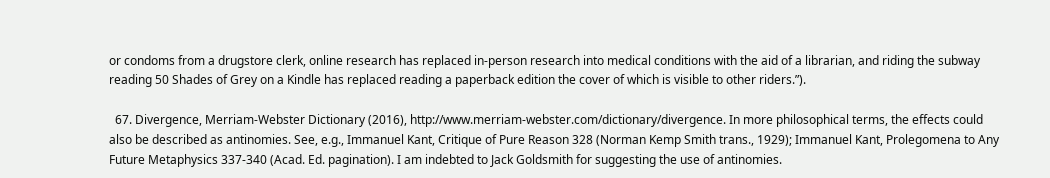or condoms from a drugstore clerk, online research has replaced in-person research into medical conditions with the aid of a librarian, and riding the subway reading 50 Shades of Grey on a Kindle has replaced reading a paperback edition the cover of which is visible to other riders.”).

  67. Divergence, Merriam-Webster Dictionary (2016), http://www.merriam-webster.com/dictionary/divergence. In more philosophical terms, the effects could also be described as antinomies. See, e.g., Immanuel Kant, Critique of Pure Reason 328 (Norman Kemp Smith trans., 1929); Immanuel Kant, Prolegomena to Any Future Metaphysics 337-340 (Acad. Ed. pagination). I am indebted to Jack Goldsmith for suggesting the use of antinomies.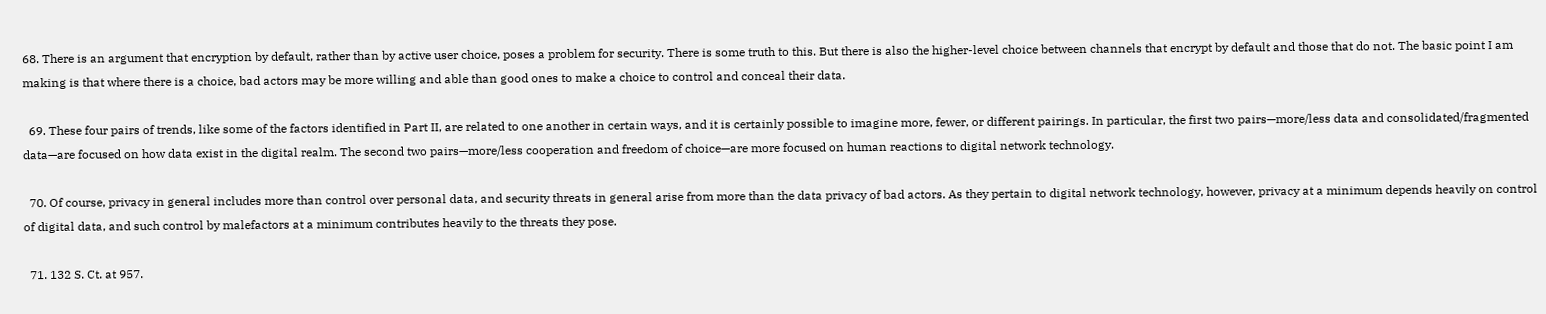68. There is an argument that encryption by default, rather than by active user choice, poses a problem for security. There is some truth to this. But there is also the higher-level choice between channels that encrypt by default and those that do not. The basic point I am making is that where there is a choice, bad actors may be more willing and able than good ones to make a choice to control and conceal their data.

  69. These four pairs of trends, like some of the factors identified in Part II, are related to one another in certain ways, and it is certainly possible to imagine more, fewer, or different pairings. In particular, the first two pairs—more/less data and consolidated/fragmented data—are focused on how data exist in the digital realm. The second two pairs—more/less cooperation and freedom of choice—are more focused on human reactions to digital network technology.

  70. Of course, privacy in general includes more than control over personal data, and security threats in general arise from more than the data privacy of bad actors. As they pertain to digital network technology, however, privacy at a minimum depends heavily on control of digital data, and such control by malefactors at a minimum contributes heavily to the threats they pose.

  71. 132 S. Ct. at 957.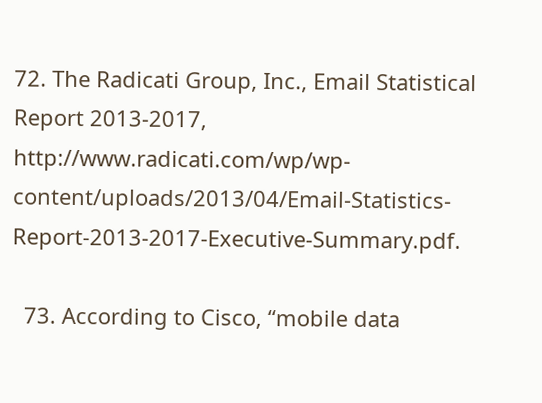72. The Radicati Group, Inc., Email Statistical Report 2013-2017, http://www.radicati.com/wp/wp-content/uploads/2013/04/Email-Statistics-Report-2013-2017-Executive-Summary.pdf.

  73. According to Cisco, “mobile data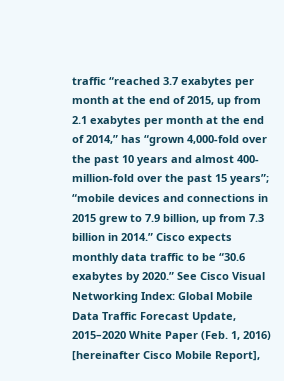traffic “reached 3.7 exabytes per month at the end of 2015, up from 2.1 exabytes per month at the end of 2014,” has “grown 4,000-fold over the past 10 years and almost 400-million-fold over the past 15 years”; “mobile devices and connections in 2015 grew to 7.9 billion, up from 7.3 billion in 2014.” Cisco expects monthly data traffic to be “30.6 exabytes by 2020.” See Cisco Visual Networking Index: Global Mobile Data Traffic Forecast Update, 2015–2020 White Paper (Feb. 1, 2016) [hereinafter Cisco Mobile Report],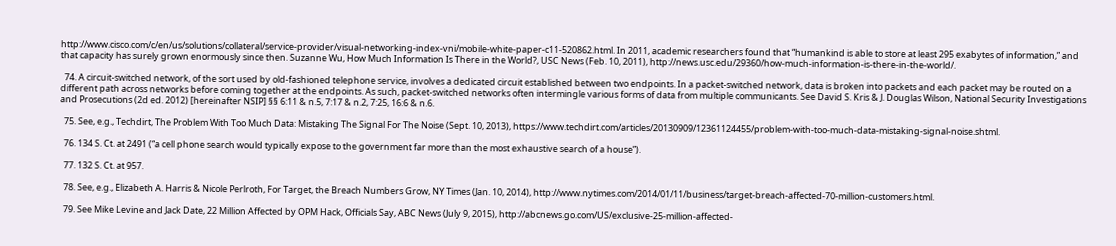http://www.cisco.com/c/en/us/solutions/collateral/service-provider/visual-networking-index-vni/mobile-white-paper-c11-520862.html. In 2011, academic researchers found that “humankind is able to store at least 295 exabytes of information,” and that capacity has surely grown enormously since then. Suzanne Wu, How Much Information Is There in the World?, USC News (Feb. 10, 2011), http://news.usc.edu/29360/how-much-information-is-there-in-the-world/.

  74. A circuit-switched network, of the sort used by old-fashioned telephone service, involves a dedicated circuit established between two endpoints. In a packet-switched network, data is broken into packets and each packet may be routed on a different path across networks before coming together at the endpoints. As such, packet-switched networks often intermingle various forms of data from multiple communicants. See David S. Kris & J. Douglas Wilson, National Security Investigations and Prosecutions (2d ed. 2012) [hereinafter NSIP] §§ 6:11 & n.5, 7:17 & n.2, 7:25, 16:6 & n.6.

  75. See, e.g., Techdirt, The Problem With Too Much Data: Mistaking The Signal For The Noise (Sept. 10, 2013), https://www.techdirt.com/articles/20130909/12361124455/problem-with-too-much-data-mistaking-signal-noise.shtml.

  76. 134 S. Ct. at 2491 (“a cell phone search would typically expose to the government far more than the most exhaustive search of a house”).

  77. 132 S. Ct. at 957.

  78. See, e.g., Elizabeth A. Harris & Nicole Perlroth, For Target, the Breach Numbers Grow, NY Times (Jan. 10, 2014), http://www.nytimes.com/2014/01/11/business/target-breach-affected-70-million-customers.html.

  79. See Mike Levine and Jack Date, 22 Million Affected by OPM Hack, Officials Say, ABC News (July 9, 2015), http://abcnews.go.com/US/exclusive-25-million-affected-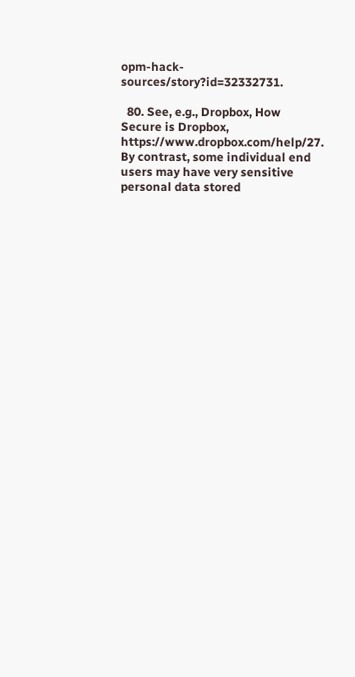opm-hack-sources/story?id=32332731.

  80. See, e.g., Dropbox, How Secure is Dropbox, https://www.dropbox.com/help/27. By contrast, some individual end users may have very sensitive personal data stored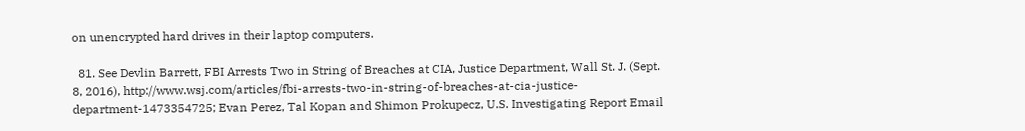on unencrypted hard drives in their laptop computers.

  81. See Devlin Barrett, FBI Arrests Two in String of Breaches at CIA, Justice Department, Wall St. J. (Sept. 8, 2016), http://www.wsj.com/articles/fbi-arrests-two-in-string-of-breaches-at-cia-justice-department-1473354725; Evan Perez, Tal Kopan and Shimon Prokupecz, U.S. Investigating Report Email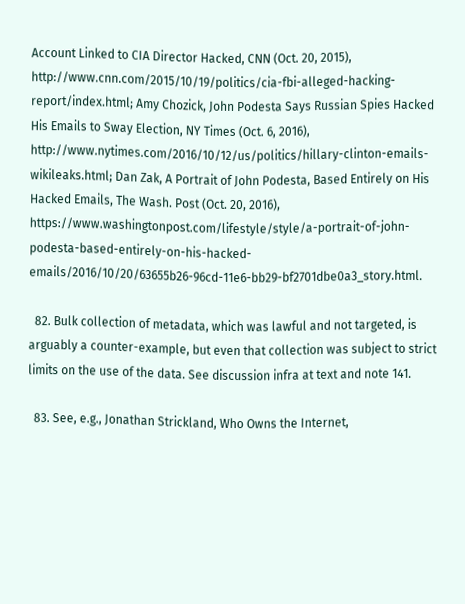Account Linked to CIA Director Hacked, CNN (Oct. 20, 2015), http://www.cnn.com/2015/10/19/politics/cia-fbi-alleged-hacking-report/index.html; Amy Chozick, John Podesta Says Russian Spies Hacked His Emails to Sway Election, NY Times (Oct. 6, 2016), http://www.nytimes.com/2016/10/12/us/politics/hillary-clinton-emails-wikileaks.html; Dan Zak, A Portrait of John Podesta, Based Entirely on His Hacked Emails, The Wash. Post (Oct. 20, 2016), https://www.washingtonpost.com/lifestyle/style/a-portrait-of-john-podesta-based-entirely-on-his-hacked-emails/2016/10/20/63655b26-96cd-11e6-bb29-bf2701dbe0a3_story.html.

  82. Bulk collection of metadata, which was lawful and not targeted, is arguably a counter-example, but even that collection was subject to strict limits on the use of the data. See discussion infra at text and note 141.

  83. See, e.g., Jonathan Strickland, Who Owns the Internet,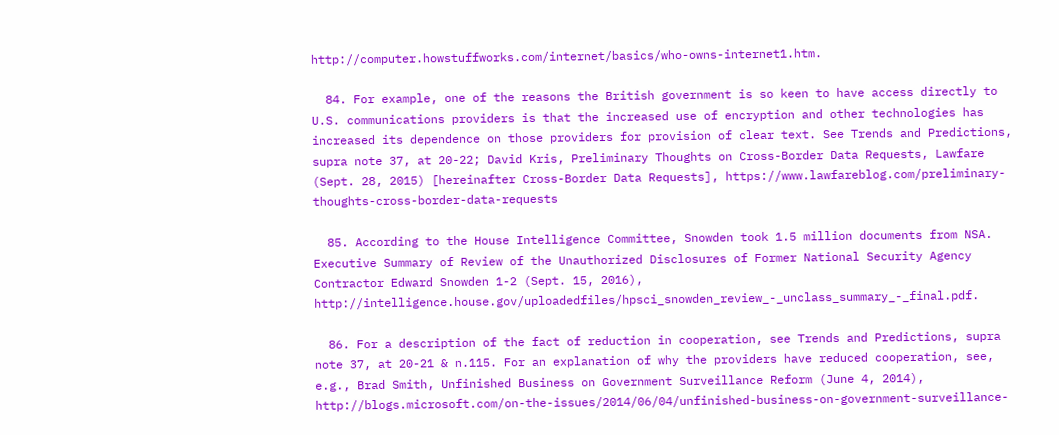http://computer.howstuffworks.com/internet/basics/who-owns-internet1.htm.

  84. For example, one of the reasons the British government is so keen to have access directly to U.S. communications providers is that the increased use of encryption and other technologies has increased its dependence on those providers for provision of clear text. See Trends and Predictions, supra note 37, at 20-22; David Kris, Preliminary Thoughts on Cross-Border Data Requests, Lawfare (Sept. 28, 2015) [hereinafter Cross-Border Data Requests], https://www.lawfareblog.com/preliminary-thoughts-cross-border-data-requests

  85. According to the House Intelligence Committee, Snowden took 1.5 million documents from NSA. Executive Summary of Review of the Unauthorized Disclosures of Former National Security Agency Contractor Edward Snowden 1-2 (Sept. 15, 2016), http://intelligence.house.gov/uploadedfiles/hpsci_snowden_review_-_unclass_summary_-_final.pdf.

  86. For a description of the fact of reduction in cooperation, see Trends and Predictions, supra note 37, at 20-21 & n.115. For an explanation of why the providers have reduced cooperation, see, e.g., Brad Smith, Unfinished Business on Government Surveillance Reform (June 4, 2014), http://blogs.microsoft.com/on-the-issues/2014/06/04/unfinished-business-on-government-surveillance-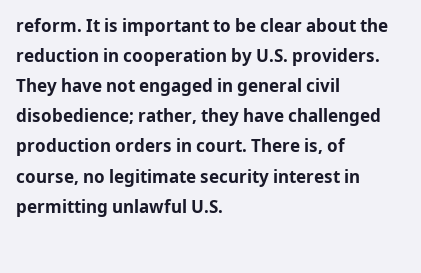reform. It is important to be clear about the reduction in cooperation by U.S. providers. They have not engaged in general civil disobedience; rather, they have challenged production orders in court. There is, of course, no legitimate security interest in permitting unlawful U.S.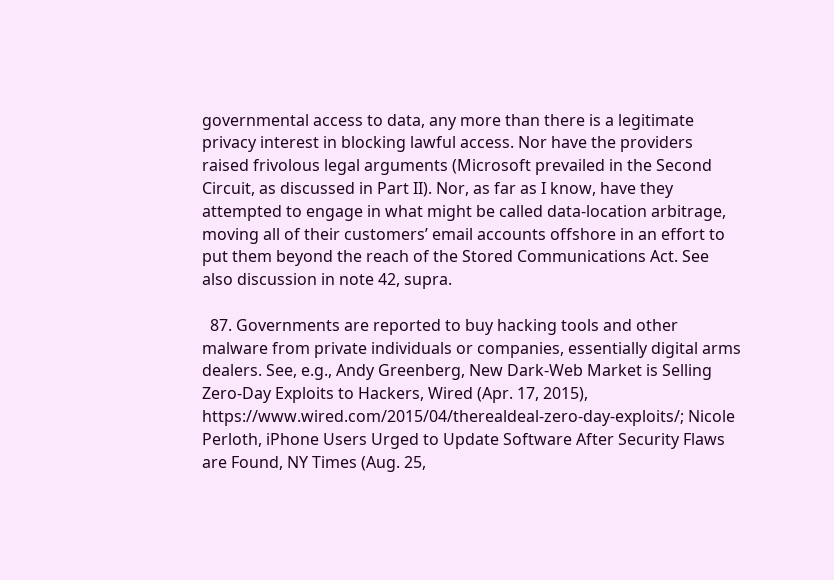governmental access to data, any more than there is a legitimate privacy interest in blocking lawful access. Nor have the providers raised frivolous legal arguments (Microsoft prevailed in the Second Circuit, as discussed in Part II). Nor, as far as I know, have they attempted to engage in what might be called data-location arbitrage, moving all of their customers’ email accounts offshore in an effort to put them beyond the reach of the Stored Communications Act. See also discussion in note 42, supra.

  87. Governments are reported to buy hacking tools and other malware from private individuals or companies, essentially digital arms dealers. See, e.g., Andy Greenberg, New Dark-Web Market is Selling Zero-Day Exploits to Hackers, Wired (Apr. 17, 2015), https://www.wired.com/2015/04/therealdeal-zero-day-exploits/; Nicole Perloth, iPhone Users Urged to Update Software After Security Flaws are Found, NY Times (Aug. 25,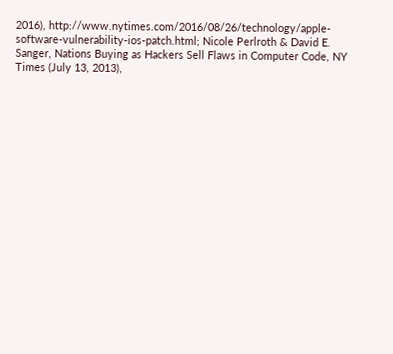2016), http://www.nytimes.com/2016/08/26/technology/apple-software-vulnerability-ios-patch.html; Nicole Perlroth & David E. Sanger, Nations Buying as Hackers Sell Flaws in Computer Code, NY Times (July 13, 2013),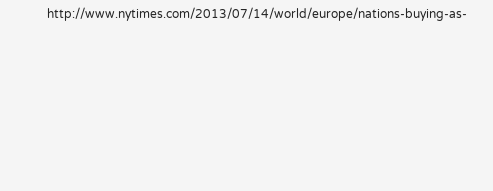http://www.nytimes.com/2013/07/14/world/europe/nations-buying-as-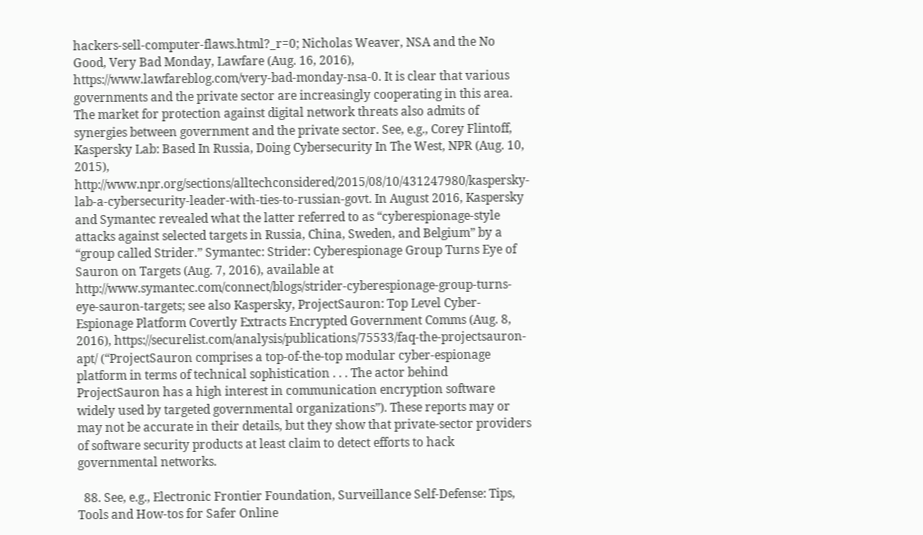hackers-sell-computer-flaws.html?_r=0; Nicholas Weaver, NSA and the No Good, Very Bad Monday, Lawfare (Aug. 16, 2016), https://www.lawfareblog.com/very-bad-monday-nsa-0. It is clear that various governments and the private sector are increasingly cooperating in this area. The market for protection against digital network threats also admits of synergies between government and the private sector. See, e.g., Corey Flintoff, Kaspersky Lab: Based In Russia, Doing Cybersecurity In The West, NPR (Aug. 10, 2015), http://www.npr.org/sections/alltechconsidered/2015/08/10/431247980/kaspersky-lab-a-cybersecurity-leader-with-ties-to-russian-govt. In August 2016, Kaspersky and Symantec revealed what the latter referred to as “cyberespionage-style attacks against selected targets in Russia, China, Sweden, and Belgium” by a “group called Strider.” Symantec: Strider: Cyberespionage Group Turns Eye of Sauron on Targets (Aug. 7, 2016), available at http://www.symantec.com/connect/blogs/strider-cyberespionage-group-turns-eye-sauron-targets; see also Kaspersky, ProjectSauron: Top Level Cyber-Espionage Platform Covertly Extracts Encrypted Government Comms (Aug. 8, 2016), https://securelist.com/analysis/publications/75533/faq-the-projectsauron-apt/ (“ProjectSauron comprises a top-of-the-top modular cyber-espionage platform in terms of technical sophistication . . . The actor behind ProjectSauron has a high interest in communication encryption software widely used by targeted governmental organizations”). These reports may or may not be accurate in their details, but they show that private-sector providers of software security products at least claim to detect efforts to hack governmental networks.

  88. See, e.g., Electronic Frontier Foundation, Surveillance Self-Defense: Tips, Tools and How-tos for Safer Online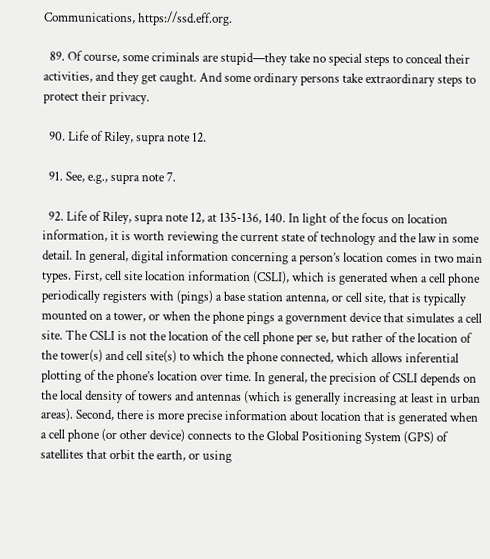Communications, https://ssd.eff.org.

  89. Of course, some criminals are stupid—they take no special steps to conceal their activities, and they get caught. And some ordinary persons take extraordinary steps to protect their privacy.

  90. Life of Riley, supra note 12.

  91. See, e.g., supra note 7.

  92. Life of Riley, supra note 12, at 135-136, 140. In light of the focus on location information, it is worth reviewing the current state of technology and the law in some detail. In general, digital information concerning a person’s location comes in two main types. First, cell site location information (CSLI), which is generated when a cell phone periodically registers with (pings) a base station antenna, or cell site, that is typically mounted on a tower, or when the phone pings a government device that simulates a cell site. The CSLI is not the location of the cell phone per se, but rather of the location of the tower(s) and cell site(s) to which the phone connected, which allows inferential plotting of the phone’s location over time. In general, the precision of CSLI depends on the local density of towers and antennas (which is generally increasing at least in urban areas). Second, there is more precise information about location that is generated when a cell phone (or other device) connects to the Global Positioning System (GPS) of satellites that orbit the earth, or using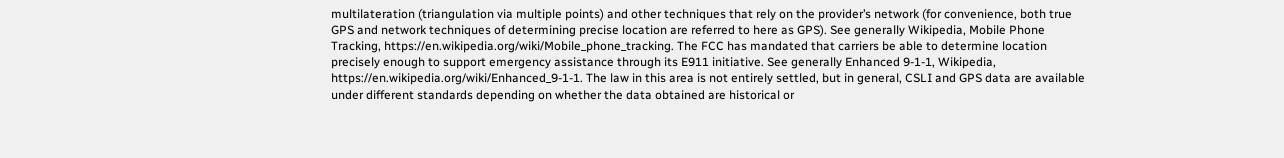multilateration (triangulation via multiple points) and other techniques that rely on the provider’s network (for convenience, both true GPS and network techniques of determining precise location are referred to here as GPS). See generally Wikipedia, Mobile Phone Tracking, https://en.wikipedia.org/wiki/Mobile_phone_tracking. The FCC has mandated that carriers be able to determine location precisely enough to support emergency assistance through its E911 initiative. See generally Enhanced 9-1-1, Wikipedia, https://en.wikipedia.org/wiki/Enhanced_9-1-1. The law in this area is not entirely settled, but in general, CSLI and GPS data are available under different standards depending on whether the data obtained are historical or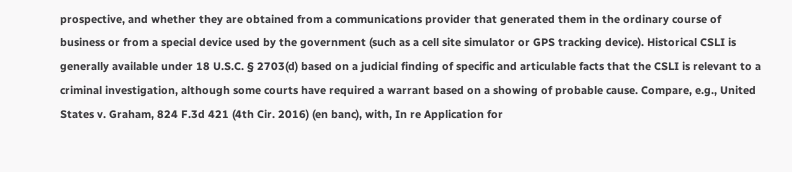prospective, and whether they are obtained from a communications provider that generated them in the ordinary course of business or from a special device used by the government (such as a cell site simulator or GPS tracking device). Historical CSLI is generally available under 18 U.S.C. § 2703(d) based on a judicial finding of specific and articulable facts that the CSLI is relevant to a criminal investigation, although some courts have required a warrant based on a showing of probable cause. Compare, e.g., United States v. Graham, 824 F.3d 421 (4th Cir. 2016) (en banc), with, In re Application for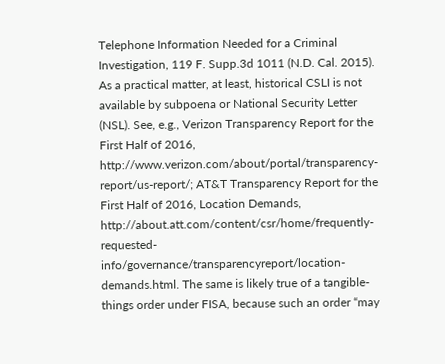Telephone Information Needed for a Criminal Investigation, 119 F. Supp.3d 1011 (N.D. Cal. 2015). As a practical matter, at least, historical CSLI is not available by subpoena or National Security Letter (NSL). See, e.g., Verizon Transparency Report for the First Half of 2016, http://www.verizon.com/about/portal/transparency-report/us-report/; AT&T Transparency Report for the First Half of 2016, Location Demands, http://about.att.com/content/csr/home/frequently-requested-info/governance/transparencyreport/location-demands.html. The same is likely true of a tangible-things order under FISA, because such an order “may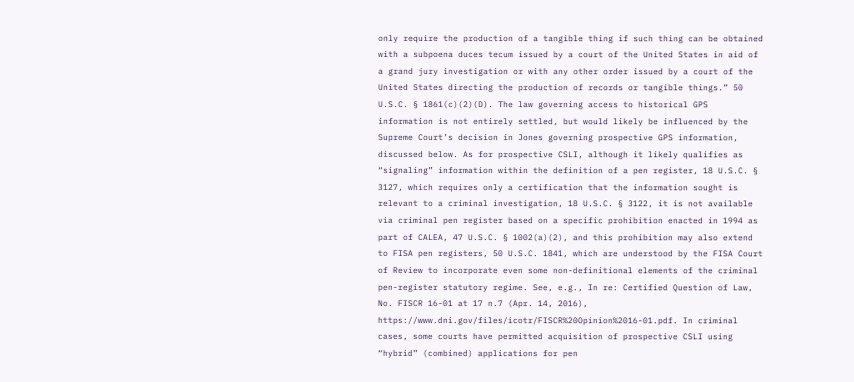only require the production of a tangible thing if such thing can be obtained with a subpoena duces tecum issued by a court of the United States in aid of a grand jury investigation or with any other order issued by a court of the United States directing the production of records or tangible things.” 50 U.S.C. § 1861(c)(2)(D). The law governing access to historical GPS information is not entirely settled, but would likely be influenced by the Supreme Court’s decision in Jones governing prospective GPS information, discussed below. As for prospective CSLI, although it likely qualifies as “signaling” information within the definition of a pen register, 18 U.S.C. § 3127, which requires only a certification that the information sought is relevant to a criminal investigation, 18 U.S.C. § 3122, it is not available via criminal pen register based on a specific prohibition enacted in 1994 as part of CALEA, 47 U.S.C. § 1002(a)(2), and this prohibition may also extend to FISA pen registers, 50 U.S.C. 1841, which are understood by the FISA Court of Review to incorporate even some non-definitional elements of the criminal pen-register statutory regime. See, e.g., In re: Certified Question of Law, No. FISCR 16-01 at 17 n.7 (Apr. 14, 2016), https://www.dni.gov/files/icotr/FISCR%20Opinion%2016-01.pdf. In criminal cases, some courts have permitted acquisition of prospective CSLI using “hybrid” (combined) applications for pen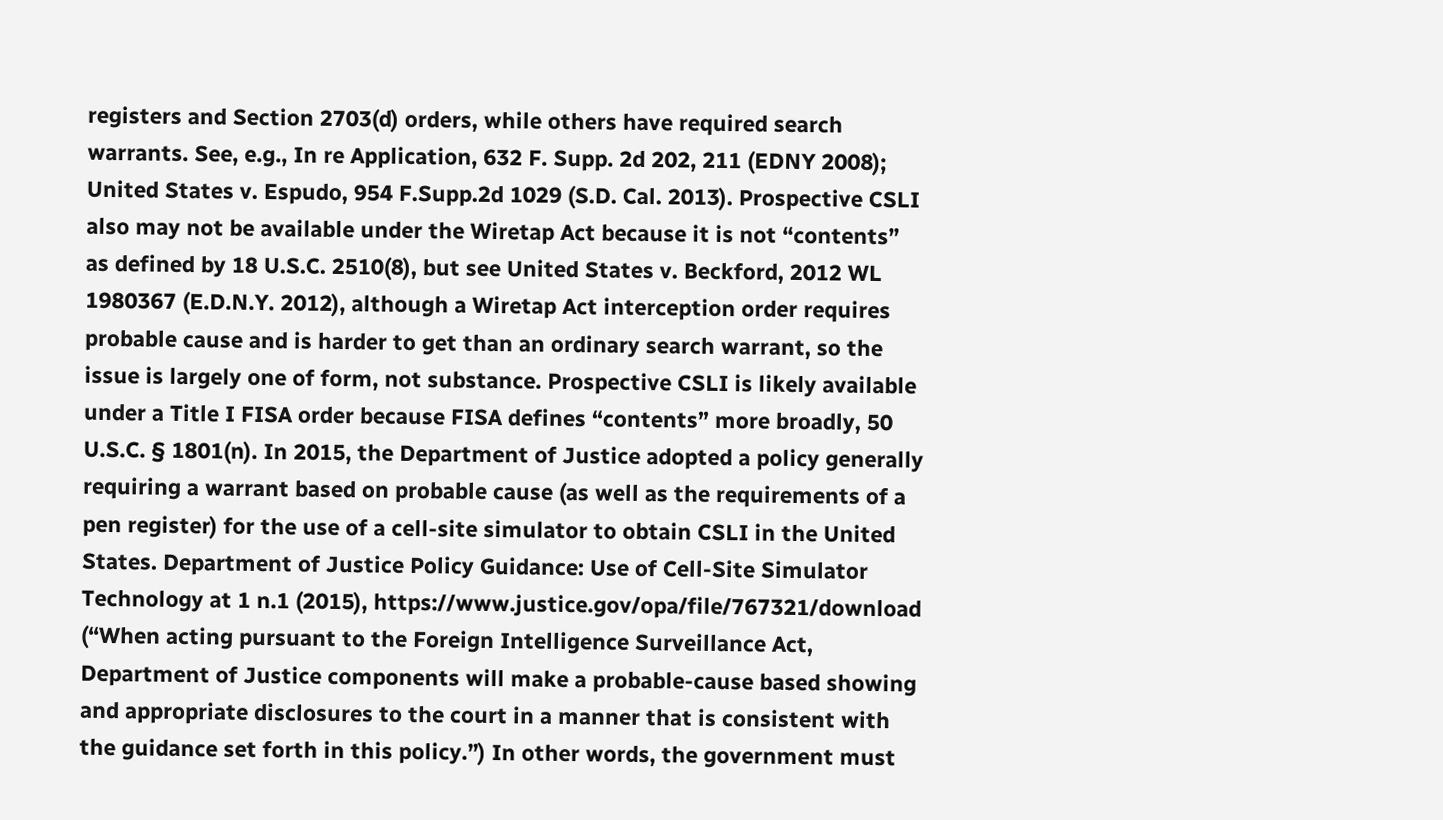registers and Section 2703(d) orders, while others have required search warrants. See, e.g., In re Application, 632 F. Supp. 2d 202, 211 (EDNY 2008); United States v. Espudo, 954 F.Supp.2d 1029 (S.D. Cal. 2013). Prospective CSLI also may not be available under the Wiretap Act because it is not “contents” as defined by 18 U.S.C. 2510(8), but see United States v. Beckford, 2012 WL 1980367 (E.D.N.Y. 2012), although a Wiretap Act interception order requires probable cause and is harder to get than an ordinary search warrant, so the issue is largely one of form, not substance. Prospective CSLI is likely available under a Title I FISA order because FISA defines “contents” more broadly, 50 U.S.C. § 1801(n). In 2015, the Department of Justice adopted a policy generally requiring a warrant based on probable cause (as well as the requirements of a pen register) for the use of a cell-site simulator to obtain CSLI in the United States. Department of Justice Policy Guidance: Use of Cell-Site Simulator Technology at 1 n.1 (2015), https://www.justice.gov/opa/file/767321/download (“When acting pursuant to the Foreign Intelligence Surveillance Act, Department of Justice components will make a probable-cause based showing and appropriate disclosures to the court in a manner that is consistent with the guidance set forth in this policy.”) In other words, the government must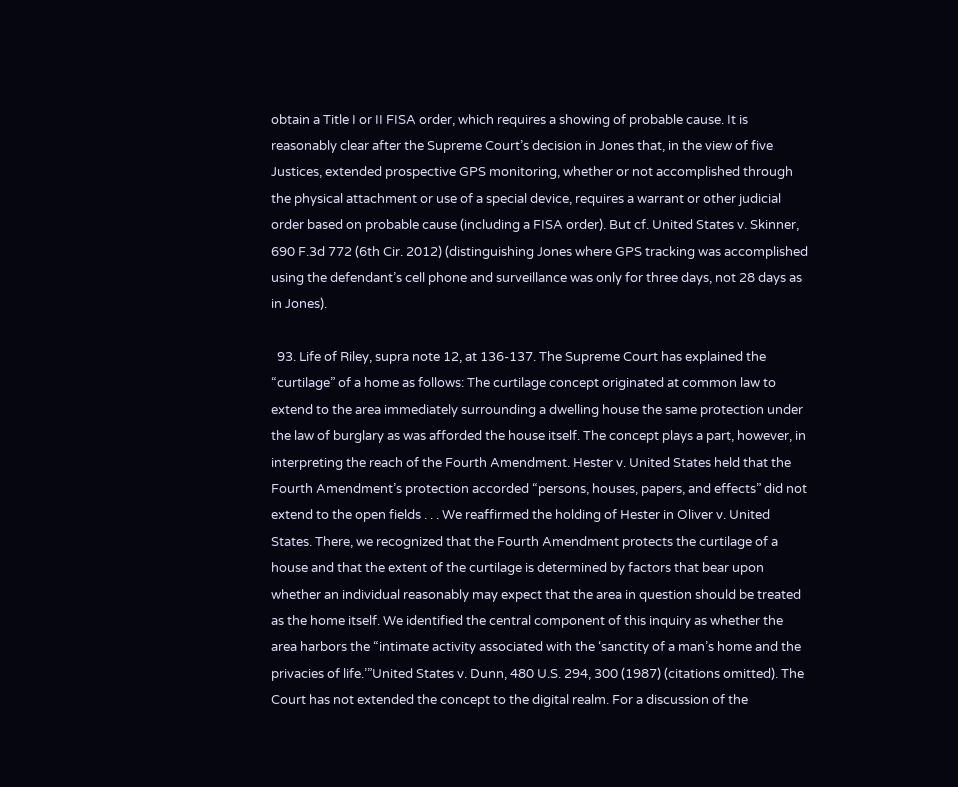obtain a Title I or II FISA order, which requires a showing of probable cause. It is reasonably clear after the Supreme Court’s decision in Jones that, in the view of five Justices, extended prospective GPS monitoring, whether or not accomplished through the physical attachment or use of a special device, requires a warrant or other judicial order based on probable cause (including a FISA order). But cf. United States v. Skinner, 690 F.3d 772 (6th Cir. 2012) (distinguishing Jones where GPS tracking was accomplished using the defendant’s cell phone and surveillance was only for three days, not 28 days as in Jones).

  93. Life of Riley, supra note 12, at 136-137. The Supreme Court has explained the “curtilage” of a home as follows: The curtilage concept originated at common law to extend to the area immediately surrounding a dwelling house the same protection under the law of burglary as was afforded the house itself. The concept plays a part, however, in interpreting the reach of the Fourth Amendment. Hester v. United States held that the Fourth Amendment’s protection accorded “persons, houses, papers, and effects” did not extend to the open fields . . . We reaffirmed the holding of Hester in Oliver v. United States. There, we recognized that the Fourth Amendment protects the curtilage of a house and that the extent of the curtilage is determined by factors that bear upon whether an individual reasonably may expect that the area in question should be treated as the home itself. We identified the central component of this inquiry as whether the area harbors the “intimate activity associated with the ‘sanctity of a man’s home and the privacies of life.’”United States v. Dunn, 480 U.S. 294, 300 (1987) (citations omitted). The Court has not extended the concept to the digital realm. For a discussion of the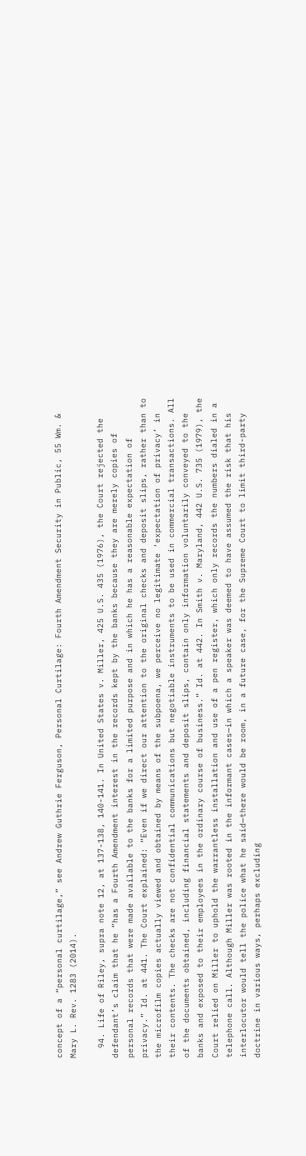concept of a “personal curtilage,” see Andrew Guthrie Ferguson, Personal Curtilage: Fourth Amendment Security in Public, 55 Wm. & Mary L. Rev. 1283 (2014).

  94. Life of Riley, supra note 12, at 137-138, 140-141. In United States v. Miller, 425 U.S. 435 (1976), the Court rejected the defendant’s claim that he “has a Fourth Amendment interest in the records kept by the banks because they are merely copies of personal records that were made available to the banks for a limited purpose and in which he has a reasonable expectation of privacy.” Id. at 441. The Court explained: “Even if we direct our attention to the original checks and deposit slips, rather than to the microfilm copies actually viewed and obtained by means of the subpoena, we perceive no legitimate ‘expectation of privacy’ in their contents. The checks are not confidential communications but negotiable instruments to be used in commercial transactions. All of the documents obtained, including financial statements and deposit slips, contain only information voluntarily conveyed to the banks and exposed to their employees in the ordinary course of business.” Id. at 442. In Smith v. Maryland, 442 U.S. 735 (1979), the Court relied on Miller to uphold the warrantless installation and use of a pen register, which only records the numbers dialed in a telephone call. Although Miller was rooted in the informant cases—in which a speaker was deemed to have assumed the risk that his interlocutor would tell the police what he said—there would be room, in a future case, for the Supreme Court to limit third-party doctrine in various ways, perhaps excluding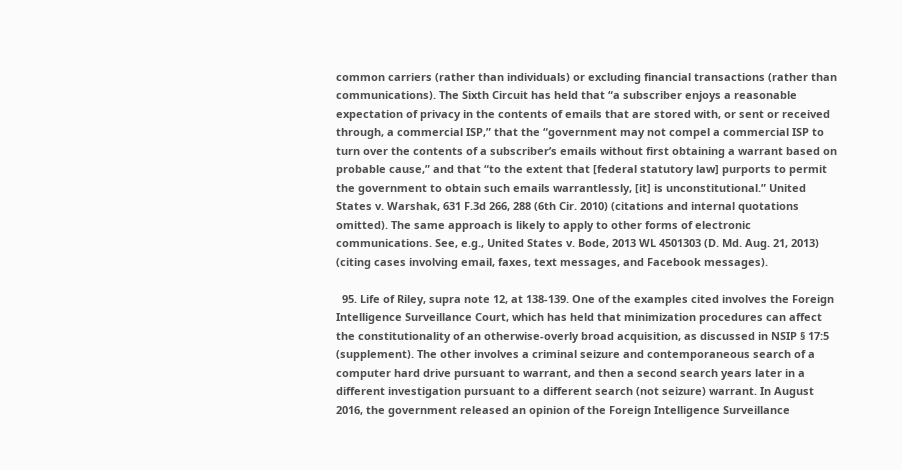common carriers (rather than individuals) or excluding financial transactions (rather than communications). The Sixth Circuit has held that “a subscriber enjoys a reasonable expectation of privacy in the contents of emails that are stored with, or sent or received through, a commercial ISP,” that the “government may not compel a commercial ISP to turn over the contents of a subscriber’s emails without first obtaining a warrant based on probable cause,” and that “to the extent that [federal statutory law] purports to permit the government to obtain such emails warrantlessly, [it] is unconstitutional.” United States v. Warshak, 631 F.3d 266, 288 (6th Cir. 2010) (citations and internal quotations omitted). The same approach is likely to apply to other forms of electronic communications. See, e.g., United States v. Bode, 2013 WL 4501303 (D. Md. Aug. 21, 2013) (citing cases involving email, faxes, text messages, and Facebook messages).

  95. Life of Riley, supra note 12, at 138-139. One of the examples cited involves the Foreign Intelligence Surveillance Court, which has held that minimization procedures can affect the constitutionality of an otherwise-overly broad acquisition, as discussed in NSIP § 17:5 (supplement). The other involves a criminal seizure and contemporaneous search of a computer hard drive pursuant to warrant, and then a second search years later in a different investigation pursuant to a different search (not seizure) warrant. In August 2016, the government released an opinion of the Foreign Intelligence Surveillance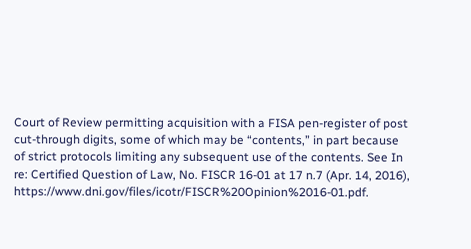Court of Review permitting acquisition with a FISA pen-register of post cut-through digits, some of which may be “contents,” in part because of strict protocols limiting any subsequent use of the contents. See In re: Certified Question of Law, No. FISCR 16-01 at 17 n.7 (Apr. 14, 2016), https://www.dni.gov/files/icotr/FISCR%20Opinion%2016-01.pdf.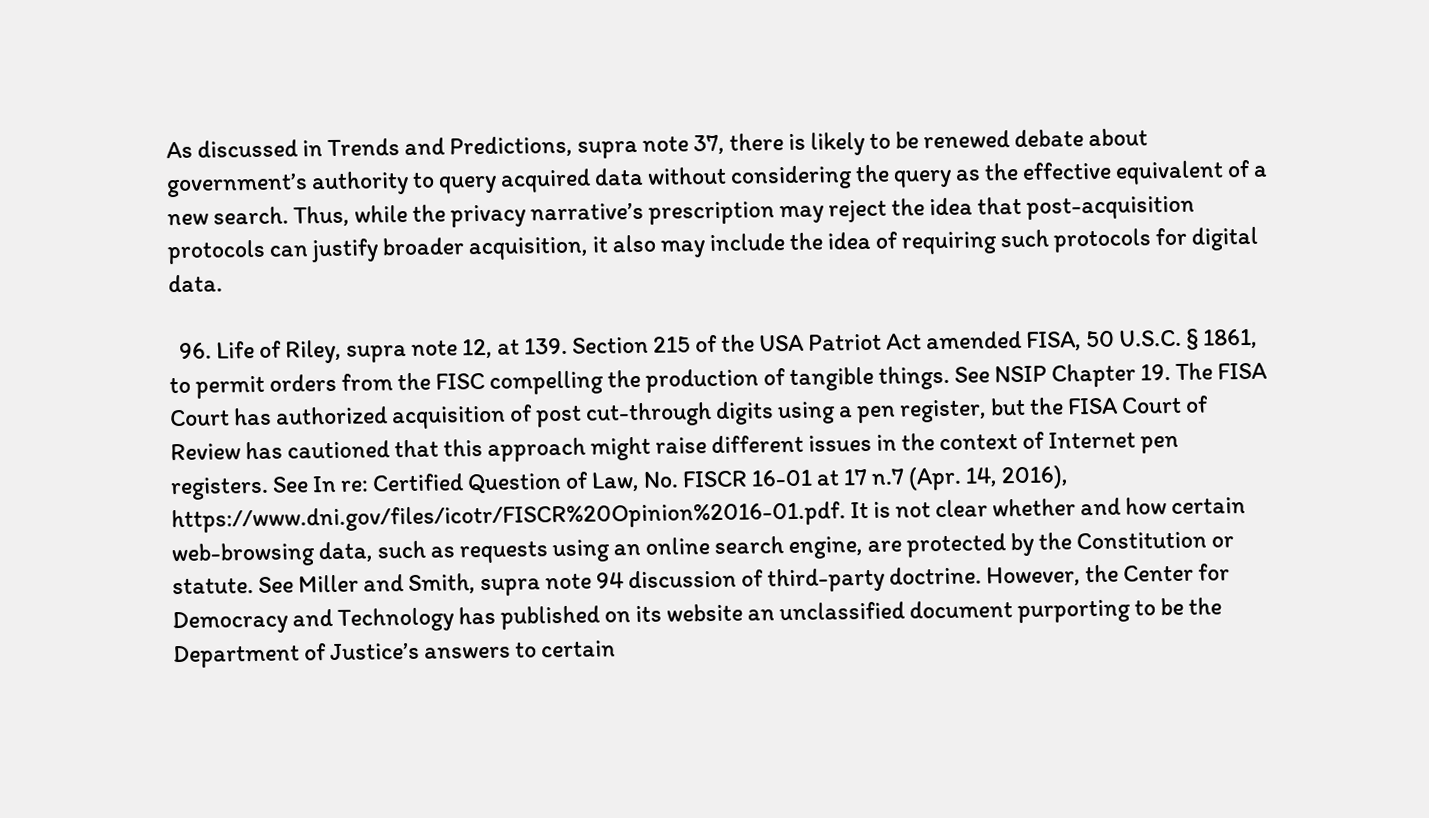As discussed in Trends and Predictions, supra note 37, there is likely to be renewed debate about government’s authority to query acquired data without considering the query as the effective equivalent of a new search. Thus, while the privacy narrative’s prescription may reject the idea that post-acquisition protocols can justify broader acquisition, it also may include the idea of requiring such protocols for digital data.

  96. Life of Riley, supra note 12, at 139. Section 215 of the USA Patriot Act amended FISA, 50 U.S.C. § 1861, to permit orders from the FISC compelling the production of tangible things. See NSIP Chapter 19. The FISA Court has authorized acquisition of post cut-through digits using a pen register, but the FISA Court of Review has cautioned that this approach might raise different issues in the context of Internet pen registers. See In re: Certified Question of Law, No. FISCR 16-01 at 17 n.7 (Apr. 14, 2016), https://www.dni.gov/files/icotr/FISCR%20Opinion%2016-01.pdf. It is not clear whether and how certain web-browsing data, such as requests using an online search engine, are protected by the Constitution or statute. See Miller and Smith, supra note 94 discussion of third-party doctrine. However, the Center for Democracy and Technology has published on its website an unclassified document purporting to be the Department of Justice’s answers to certain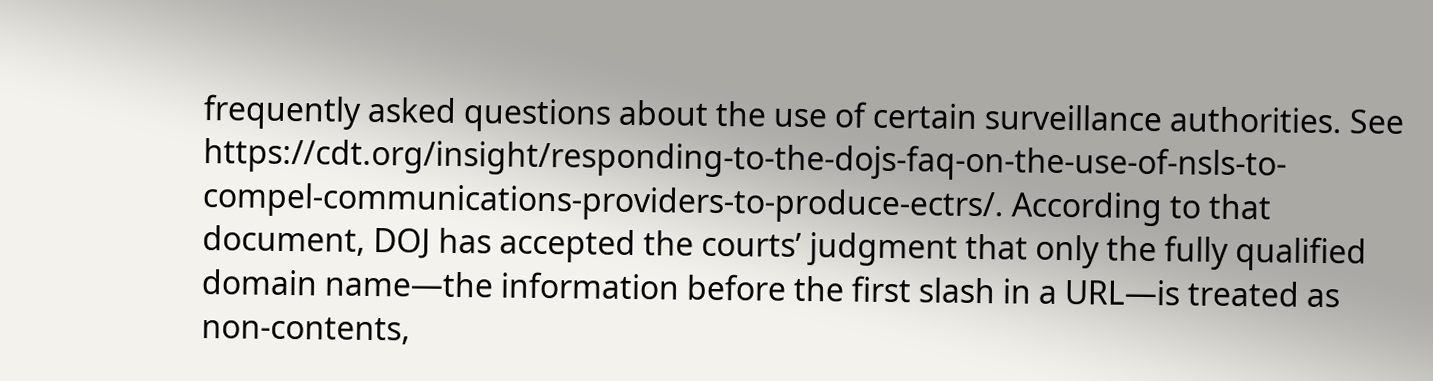frequently asked questions about the use of certain surveillance authorities. See https://cdt.org/insight/responding-to-the-dojs-faq-on-the-use-of-nsls-to-compel-communications-providers-to-produce-ectrs/. According to that document, DOJ has accepted the courts’ judgment that only the fully qualified domain name—the information before the first slash in a URL—is treated as non-contents,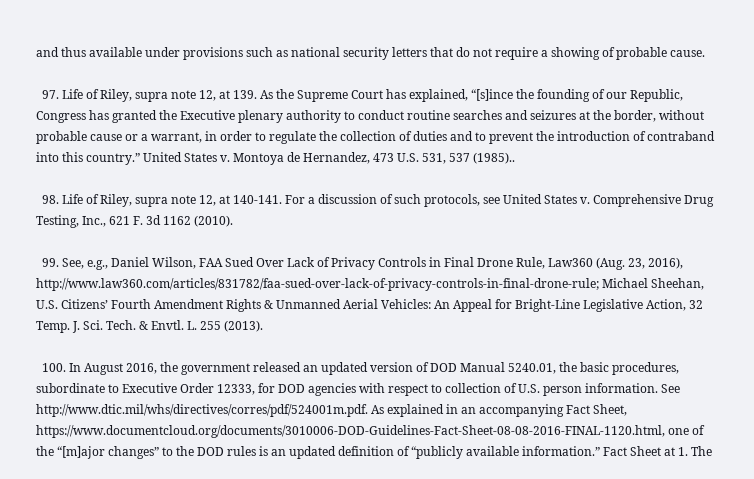and thus available under provisions such as national security letters that do not require a showing of probable cause.

  97. Life of Riley, supra note 12, at 139. As the Supreme Court has explained, “[s]ince the founding of our Republic, Congress has granted the Executive plenary authority to conduct routine searches and seizures at the border, without probable cause or a warrant, in order to regulate the collection of duties and to prevent the introduction of contraband into this country.” United States v. Montoya de Hernandez, 473 U.S. 531, 537 (1985)..

  98. Life of Riley, supra note 12, at 140-141. For a discussion of such protocols, see United States v. Comprehensive Drug Testing, Inc., 621 F. 3d 1162 (2010).

  99. See, e.g., Daniel Wilson, FAA Sued Over Lack of Privacy Controls in Final Drone Rule, Law360 (Aug. 23, 2016), http://www.law360.com/articles/831782/faa-sued-over-lack-of-privacy-controls-in-final-drone-rule; Michael Sheehan, U.S. Citizens’ Fourth Amendment Rights & Unmanned Aerial Vehicles: An Appeal for Bright-Line Legislative Action, 32 Temp. J. Sci. Tech. & Envtl. L. 255 (2013).

  100. In August 2016, the government released an updated version of DOD Manual 5240.01, the basic procedures, subordinate to Executive Order 12333, for DOD agencies with respect to collection of U.S. person information. See http://www.dtic.mil/whs/directives/corres/pdf/524001m.pdf. As explained in an accompanying Fact Sheet, https://www.documentcloud.org/documents/3010006-DOD-Guidelines-Fact-Sheet-08-08-2016-FINAL-1120.html, one of the “[m]ajor changes” to the DOD rules is an updated definition of “publicly available information.” Fact Sheet at 1. The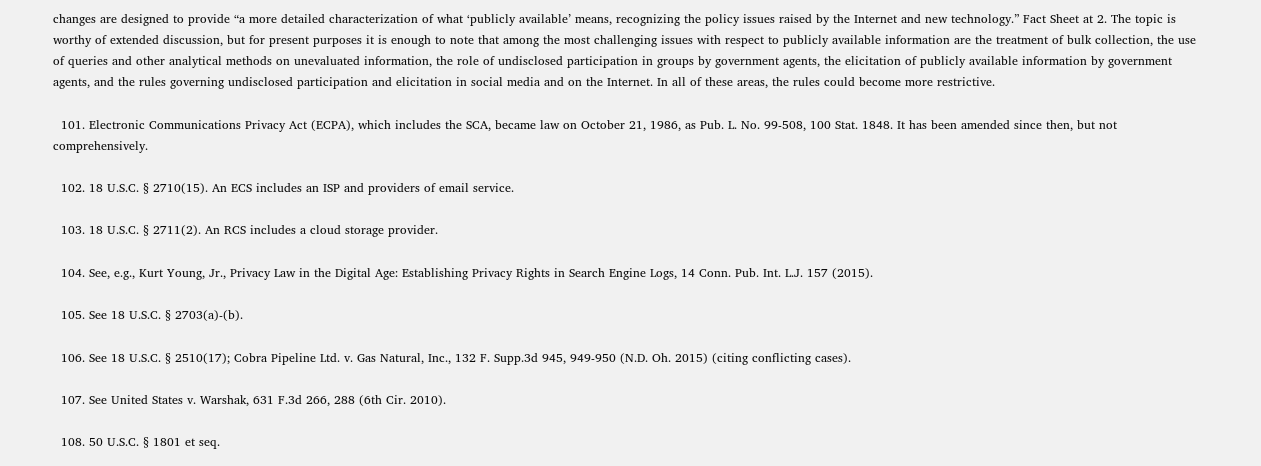changes are designed to provide “a more detailed characterization of what ‘publicly available’ means, recognizing the policy issues raised by the Internet and new technology.” Fact Sheet at 2. The topic is worthy of extended discussion, but for present purposes it is enough to note that among the most challenging issues with respect to publicly available information are the treatment of bulk collection, the use of queries and other analytical methods on unevaluated information, the role of undisclosed participation in groups by government agents, the elicitation of publicly available information by government agents, and the rules governing undisclosed participation and elicitation in social media and on the Internet. In all of these areas, the rules could become more restrictive.

  101. Electronic Communications Privacy Act (ECPA), which includes the SCA, became law on October 21, 1986, as Pub. L. No. 99-508, 100 Stat. 1848. It has been amended since then, but not comprehensively.

  102. 18 U.S.C. § 2710(15). An ECS includes an ISP and providers of email service.

  103. 18 U.S.C. § 2711(2). An RCS includes a cloud storage provider.

  104. See, e.g., Kurt Young, Jr., Privacy Law in the Digital Age: Establishing Privacy Rights in Search Engine Logs, 14 Conn. Pub. Int. L.J. 157 (2015).

  105. See 18 U.S.C. § 2703(a)-(b).

  106. See 18 U.S.C. § 2510(17); Cobra Pipeline Ltd. v. Gas Natural, Inc., 132 F. Supp.3d 945, 949-950 (N.D. Oh. 2015) (citing conflicting cases).

  107. See United States v. Warshak, 631 F.3d 266, 288 (6th Cir. 2010).

  108. 50 U.S.C. § 1801 et seq.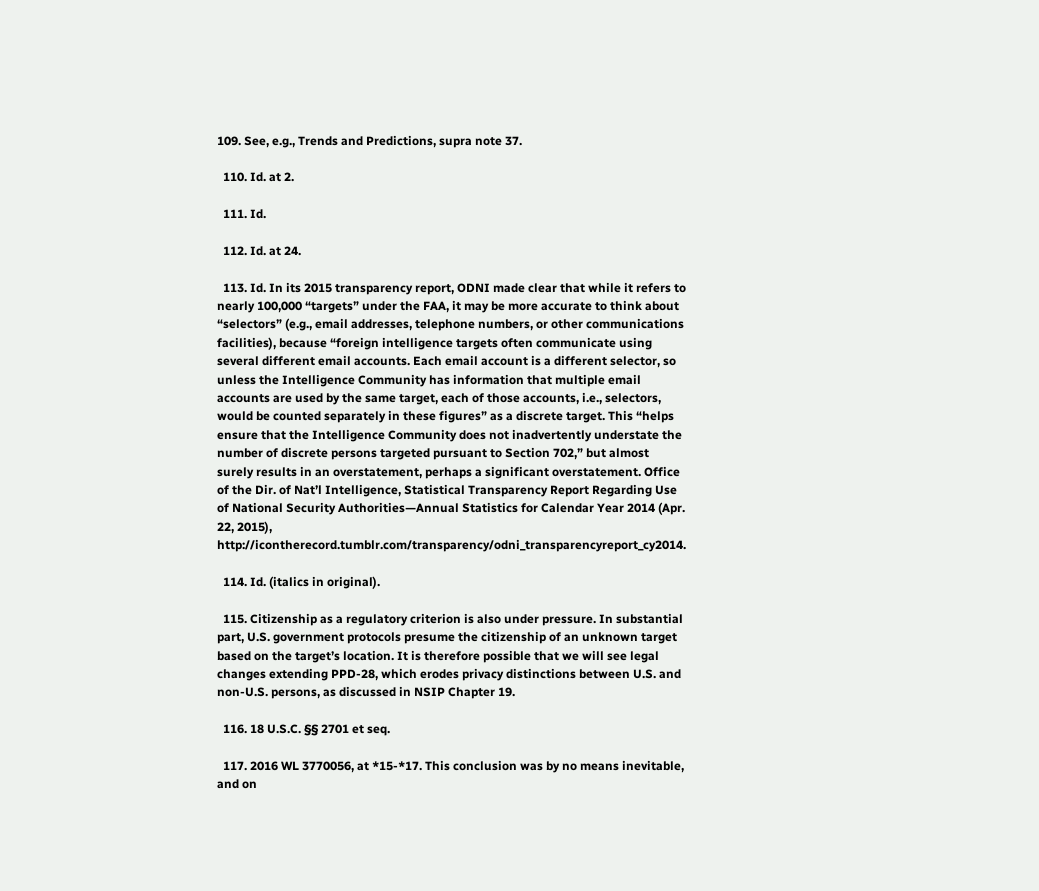109. See, e.g., Trends and Predictions, supra note 37.

  110. Id. at 2.

  111. Id.

  112. Id. at 24.

  113. Id. In its 2015 transparency report, ODNI made clear that while it refers to nearly 100,000 “targets” under the FAA, it may be more accurate to think about “selectors” (e.g., email addresses, telephone numbers, or other communications facilities), because “foreign intelligence targets often communicate using several different email accounts. Each email account is a different selector, so unless the Intelligence Community has information that multiple email accounts are used by the same target, each of those accounts, i.e., selectors, would be counted separately in these figures” as a discrete target. This “helps ensure that the Intelligence Community does not inadvertently understate the number of discrete persons targeted pursuant to Section 702,” but almost surely results in an overstatement, perhaps a significant overstatement. Office of the Dir. of Nat’l Intelligence, Statistical Transparency Report Regarding Use of National Security Authorities—Annual Statistics for Calendar Year 2014 (Apr. 22, 2015), http://icontherecord.tumblr.com/transparency/odni_transparencyreport_cy2014.

  114. Id. (italics in original).

  115. Citizenship as a regulatory criterion is also under pressure. In substantial part, U.S. government protocols presume the citizenship of an unknown target based on the target’s location. It is therefore possible that we will see legal changes extending PPD-28, which erodes privacy distinctions between U.S. and non-U.S. persons, as discussed in NSIP Chapter 19.

  116. 18 U.S.C. §§ 2701 et seq.

  117. 2016 WL 3770056, at *15-*17. This conclusion was by no means inevitable, and on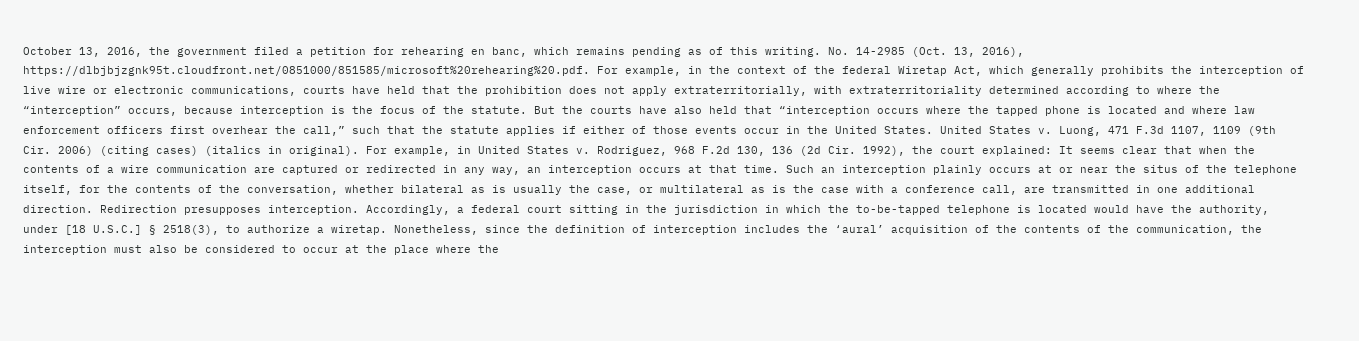October 13, 2016, the government filed a petition for rehearing en banc, which remains pending as of this writing. No. 14-2985 (Oct. 13, 2016), https://dlbjbjzgnk95t.cloudfront.net/0851000/851585/microsoft%20rehearing%20.pdf. For example, in the context of the federal Wiretap Act, which generally prohibits the interception of live wire or electronic communications, courts have held that the prohibition does not apply extraterritorially, with extraterritoriality determined according to where the “interception” occurs, because interception is the focus of the statute. But the courts have also held that “interception occurs where the tapped phone is located and where law enforcement officers first overhear the call,” such that the statute applies if either of those events occur in the United States. United States v. Luong, 471 F.3d 1107, 1109 (9th Cir. 2006) (citing cases) (italics in original). For example, in United States v. Rodriguez, 968 F.2d 130, 136 (2d Cir. 1992), the court explained: It seems clear that when the contents of a wire communication are captured or redirected in any way, an interception occurs at that time. Such an interception plainly occurs at or near the situs of the telephone itself, for the contents of the conversation, whether bilateral as is usually the case, or multilateral as is the case with a conference call, are transmitted in one additional direction. Redirection presupposes interception. Accordingly, a federal court sitting in the jurisdiction in which the to-be-tapped telephone is located would have the authority, under [18 U.S.C.] § 2518(3), to authorize a wiretap. Nonetheless, since the definition of interception includes the ‘aural’ acquisition of the contents of the communication, the interception must also be considered to occur at the place where the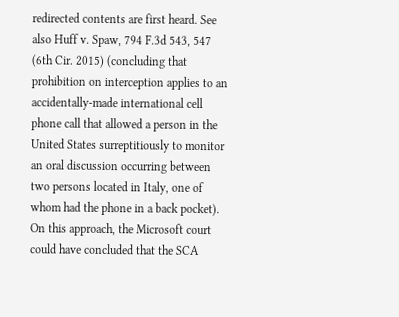redirected contents are first heard. See also Huff v. Spaw, 794 F.3d 543, 547 (6th Cir. 2015) (concluding that prohibition on interception applies to an accidentally-made international cell phone call that allowed a person in the United States surreptitiously to monitor an oral discussion occurring between two persons located in Italy, one of whom had the phone in a back pocket). On this approach, the Microsoft court could have concluded that the SCA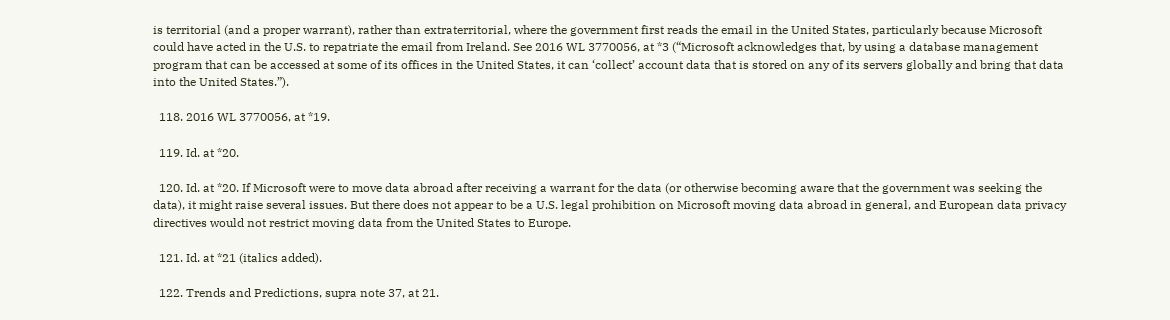is territorial (and a proper warrant), rather than extraterritorial, where the government first reads the email in the United States, particularly because Microsoft could have acted in the U.S. to repatriate the email from Ireland. See 2016 WL 3770056, at *3 (“Microsoft acknowledges that, by using a database management program that can be accessed at some of its offices in the United States, it can ‘collect’ account data that is stored on any of its servers globally and bring that data into the United States.”).

  118. 2016 WL 3770056, at *19.

  119. Id. at *20.

  120. Id. at *20. If Microsoft were to move data abroad after receiving a warrant for the data (or otherwise becoming aware that the government was seeking the data), it might raise several issues. But there does not appear to be a U.S. legal prohibition on Microsoft moving data abroad in general, and European data privacy directives would not restrict moving data from the United States to Europe.

  121. Id. at *21 (italics added).

  122. Trends and Predictions, supra note 37, at 21.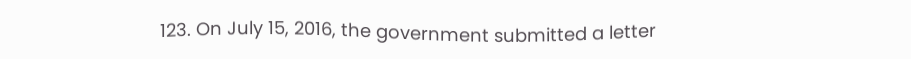123. On July 15, 2016, the government submitted a letter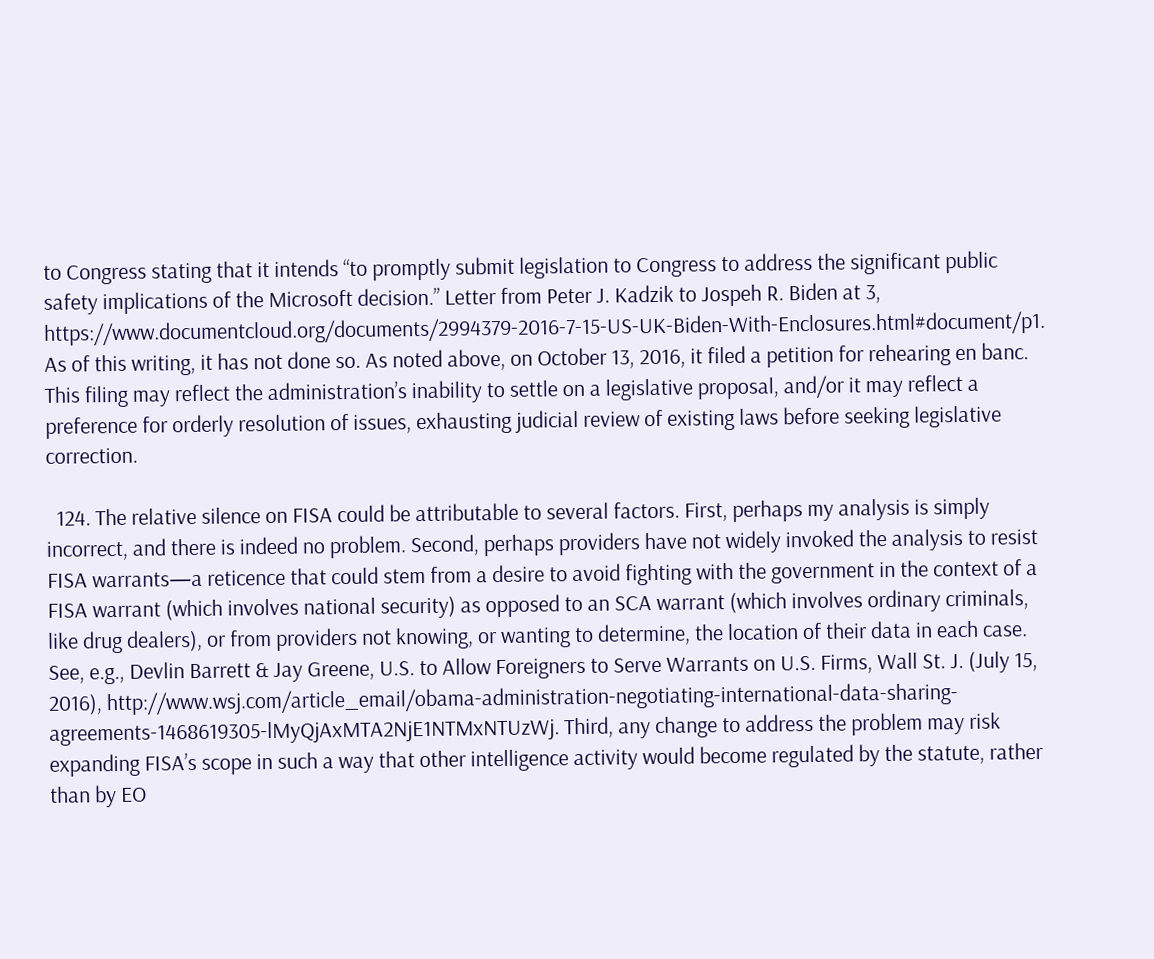to Congress stating that it intends “to promptly submit legislation to Congress to address the significant public safety implications of the Microsoft decision.” Letter from Peter J. Kadzik to Jospeh R. Biden at 3, https://www.documentcloud.org/documents/2994379-2016-7-15-US-UK-Biden-With-Enclosures.html#document/p1. As of this writing, it has not done so. As noted above, on October 13, 2016, it filed a petition for rehearing en banc. This filing may reflect the administration’s inability to settle on a legislative proposal, and/or it may reflect a preference for orderly resolution of issues, exhausting judicial review of existing laws before seeking legislative correction.

  124. The relative silence on FISA could be attributable to several factors. First, perhaps my analysis is simply incorrect, and there is indeed no problem. Second, perhaps providers have not widely invoked the analysis to resist FISA warrants—a reticence that could stem from a desire to avoid fighting with the government in the context of a FISA warrant (which involves national security) as opposed to an SCA warrant (which involves ordinary criminals, like drug dealers), or from providers not knowing, or wanting to determine, the location of their data in each case. See, e.g., Devlin Barrett & Jay Greene, U.S. to Allow Foreigners to Serve Warrants on U.S. Firms, Wall St. J. (July 15, 2016), http://www.wsj.com/article_email/obama-administration-negotiating-international-data-sharing-agreements-1468619305-lMyQjAxMTA2NjE1NTMxNTUzWj. Third, any change to address the problem may risk expanding FISA’s scope in such a way that other intelligence activity would become regulated by the statute, rather than by EO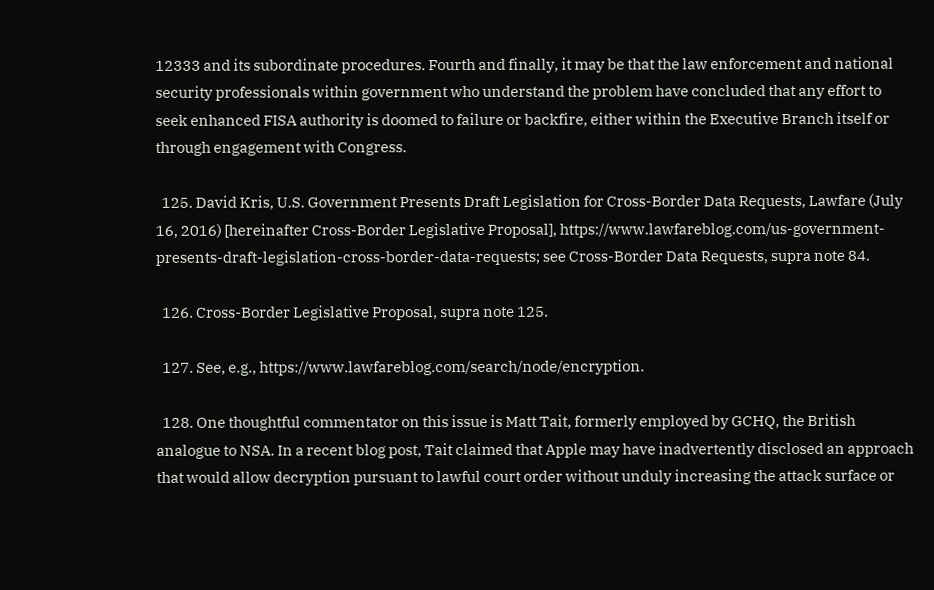12333 and its subordinate procedures. Fourth and finally, it may be that the law enforcement and national security professionals within government who understand the problem have concluded that any effort to seek enhanced FISA authority is doomed to failure or backfire, either within the Executive Branch itself or through engagement with Congress.

  125. David Kris, U.S. Government Presents Draft Legislation for Cross-Border Data Requests, Lawfare (July 16, 2016) [hereinafter Cross-Border Legislative Proposal], https://www.lawfareblog.com/us-government-presents-draft-legislation-cross-border-data-requests; see Cross-Border Data Requests, supra note 84.

  126. Cross-Border Legislative Proposal, supra note 125.

  127. See, e.g., https://www.lawfareblog.com/search/node/encryption.

  128. One thoughtful commentator on this issue is Matt Tait, formerly employed by GCHQ, the British analogue to NSA. In a recent blog post, Tait claimed that Apple may have inadvertently disclosed an approach that would allow decryption pursuant to lawful court order without unduly increasing the attack surface or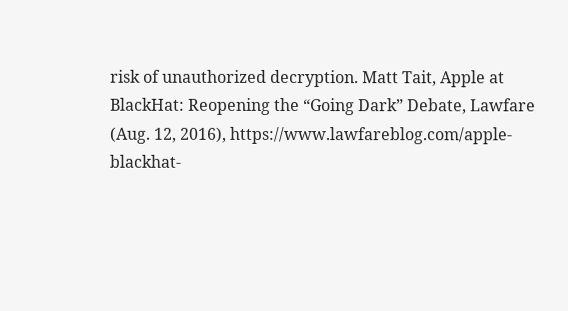risk of unauthorized decryption. Matt Tait, Apple at BlackHat: Reopening the “Going Dark” Debate, Lawfare (Aug. 12, 2016), https://www.lawfareblog.com/apple-blackhat-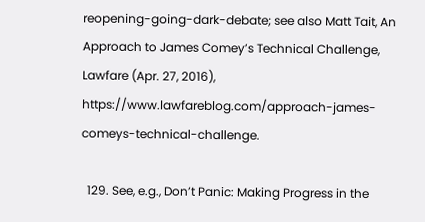reopening-going-dark-debate; see also Matt Tait, An Approach to James Comey’s Technical Challenge, Lawfare (Apr. 27, 2016), https://www.lawfareblog.com/approach-james-comeys-technical-challenge.

  129. See, e.g., Don’t Panic: Making Progress in the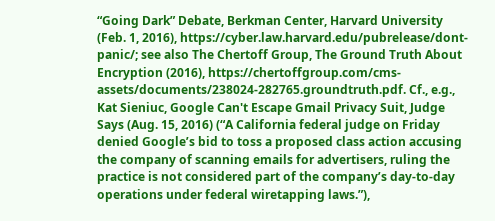“Going Dark” Debate, Berkman Center, Harvard University (Feb. 1, 2016), https://cyber.law.harvard.edu/pubrelease/dont-panic/; see also The Chertoff Group, The Ground Truth About Encryption (2016), https://chertoffgroup.com/cms-assets/documents/238024-282765.groundtruth.pdf. Cf., e.g., Kat Sieniuc, Google Can't Escape Gmail Privacy Suit, Judge Says (Aug. 15, 2016) (“A California federal judge on Friday denied Google’s bid to toss a proposed class action accusing the company of scanning emails for advertisers, ruling the practice is not considered part of the company’s day-to-day operations under federal wiretapping laws.”),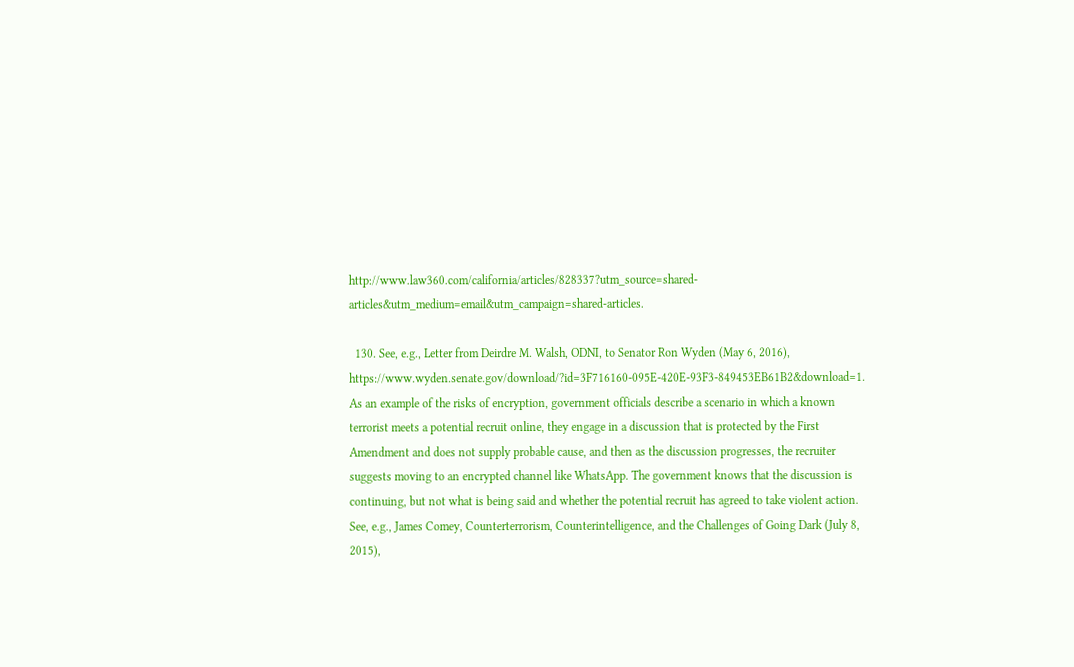http://www.law360.com/california/articles/828337?utm_source=shared-articles&utm_medium=email&utm_campaign=shared-articles.

  130. See, e.g., Letter from Deirdre M. Walsh, ODNI, to Senator Ron Wyden (May 6, 2016), https://www.wyden.senate.gov/download/?id=3F716160-095E-420E-93F3-849453EB61B2&download=1. As an example of the risks of encryption, government officials describe a scenario in which a known terrorist meets a potential recruit online, they engage in a discussion that is protected by the First Amendment and does not supply probable cause, and then as the discussion progresses, the recruiter suggests moving to an encrypted channel like WhatsApp. The government knows that the discussion is continuing, but not what is being said and whether the potential recruit has agreed to take violent action. See, e.g., James Comey, Counterterrorism, Counterintelligence, and the Challenges of Going Dark (July 8, 2015),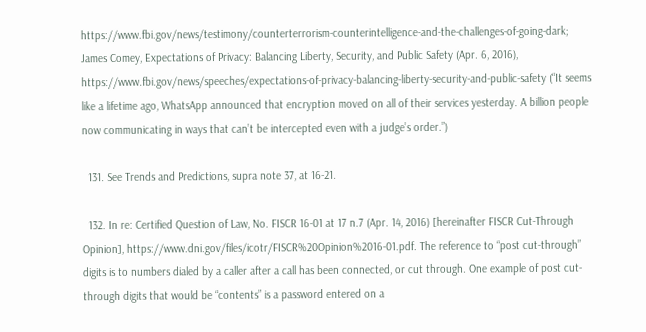https://www.fbi.gov/news/testimony/counterterrorism-counterintelligence-and-the-challenges-of-going-dark; James Comey, Expectations of Privacy: Balancing Liberty, Security, and Public Safety (Apr. 6, 2016), https://www.fbi.gov/news/speeches/expectations-of-privacy-balancing-liberty-security-and-public-safety (“It seems like a lifetime ago, WhatsApp announced that encryption moved on all of their services yesterday. A billion people now communicating in ways that can’t be intercepted even with a judge’s order.”)

  131. See Trends and Predictions, supra note 37, at 16-21.

  132. In re: Certified Question of Law, No. FISCR 16-01 at 17 n.7 (Apr. 14, 2016) [hereinafter FISCR Cut-Through Opinion], https://www.dni.gov/files/icotr/FISCR%20Opinion%2016-01.pdf. The reference to “post cut-through” digits is to numbers dialed by a caller after a call has been connected, or cut through. One example of post cut-through digits that would be “contents” is a password entered on a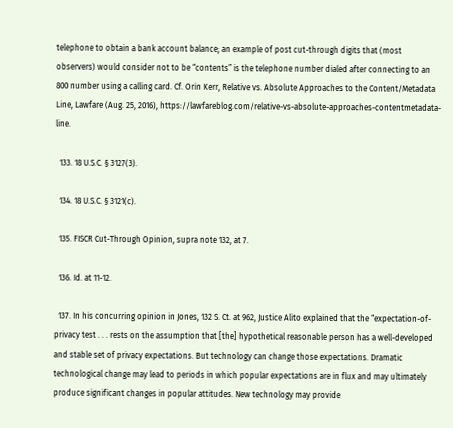telephone to obtain a bank account balance; an example of post cut-through digits that (most observers) would consider not to be “contents” is the telephone number dialed after connecting to an 800 number using a calling card. Cf. Orin Kerr, Relative vs. Absolute Approaches to the Content/Metadata Line, Lawfare (Aug. 25, 2016), https://lawfareblog.com/relative-vs-absolute-approaches-contentmetadata-line.

  133. 18 U.S.C. § 3127(3).

  134. 18 U.S.C. § 3121(c).

  135. FISCR Cut-Through Opinion, supra note 132, at 7.

  136. Id. at 11-12.

  137. In his concurring opinion in Jones, 132 S. Ct. at 962, Justice Alito explained that the “expectation-of-privacy test . . . rests on the assumption that [the] hypothetical reasonable person has a well-developed and stable set of privacy expectations. But technology can change those expectations. Dramatic technological change may lead to periods in which popular expectations are in flux and may ultimately produce significant changes in popular attitudes. New technology may provide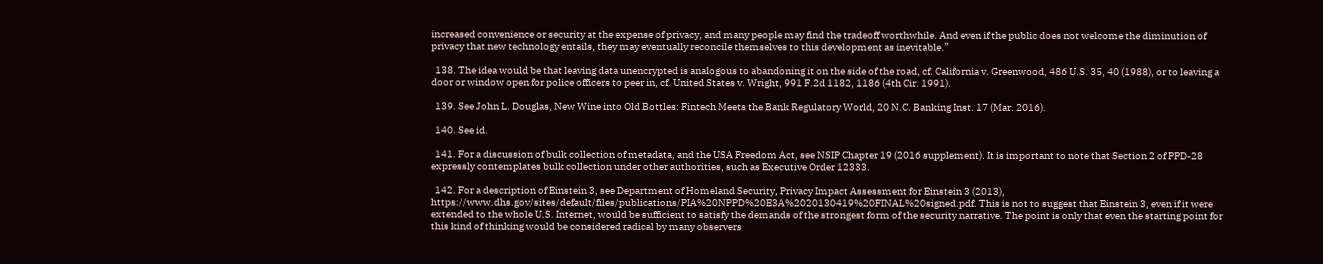increased convenience or security at the expense of privacy, and many people may find the tradeoff worthwhile. And even if the public does not welcome the diminution of privacy that new technology entails, they may eventually reconcile themselves to this development as inevitable.”

  138. The idea would be that leaving data unencrypted is analogous to abandoning it on the side of the road, cf. California v. Greenwood, 486 U.S. 35, 40 (1988), or to leaving a door or window open for police officers to peer in, cf. United States v. Wright, 991 F.2d 1182, 1186 (4th Cir. 1991).

  139. See John L. Douglas, New Wine into Old Bottles: Fintech Meets the Bank Regulatory World, 20 N.C. Banking Inst. 17 (Mar. 2016).

  140. See id.

  141. For a discussion of bulk collection of metadata, and the USA Freedom Act, see NSIP Chapter 19 (2016 supplement). It is important to note that Section 2 of PPD-28 expressly contemplates bulk collection under other authorities, such as Executive Order 12333.

  142. For a description of Einstein 3, see Department of Homeland Security, Privacy Impact Assessment for Einstein 3 (2013), https://www.dhs.gov/sites/default/files/publications/PIA%20NPPD%20E3A%2020130419%20FINAL%20signed.pdf. This is not to suggest that Einstein 3, even if it were extended to the whole U.S. Internet, would be sufficient to satisfy the demands of the strongest form of the security narrative. The point is only that even the starting point for this kind of thinking would be considered radical by many observers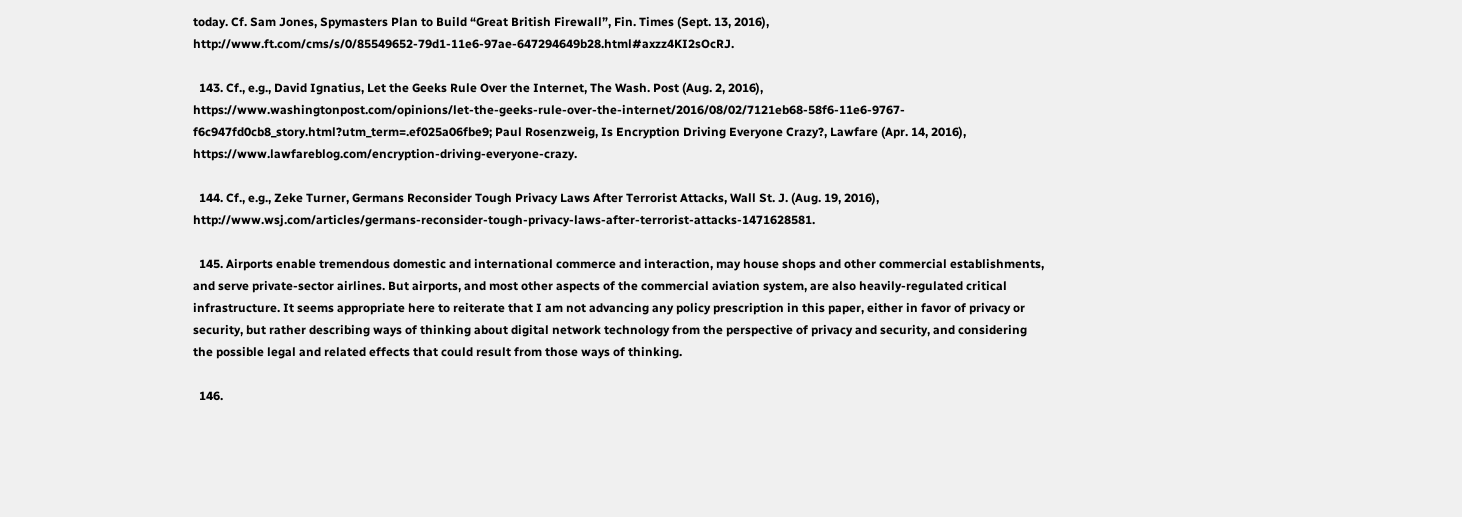today. Cf. Sam Jones, Spymasters Plan to Build “Great British Firewall”, Fin. Times (Sept. 13, 2016), http://www.ft.com/cms/s/0/85549652-79d1-11e6-97ae-647294649b28.html#axzz4KI2sOcRJ.

  143. Cf., e.g., David Ignatius, Let the Geeks Rule Over the Internet, The Wash. Post (Aug. 2, 2016), https://www.washingtonpost.com/opinions/let-the-geeks-rule-over-the-internet/2016/08/02/7121eb68-58f6-11e6-9767-f6c947fd0cb8_story.html?utm_term=.ef025a06fbe9; Paul Rosenzweig, Is Encryption Driving Everyone Crazy?, Lawfare (Apr. 14, 2016), https://www.lawfareblog.com/encryption-driving-everyone-crazy.

  144. Cf., e.g., Zeke Turner, Germans Reconsider Tough Privacy Laws After Terrorist Attacks, Wall St. J. (Aug. 19, 2016), http://www.wsj.com/articles/germans-reconsider-tough-privacy-laws-after-terrorist-attacks-1471628581.

  145. Airports enable tremendous domestic and international commerce and interaction, may house shops and other commercial establishments, and serve private-sector airlines. But airports, and most other aspects of the commercial aviation system, are also heavily-regulated critical infrastructure. It seems appropriate here to reiterate that I am not advancing any policy prescription in this paper, either in favor of privacy or security, but rather describing ways of thinking about digital network technology from the perspective of privacy and security, and considering the possible legal and related effects that could result from those ways of thinking.

  146.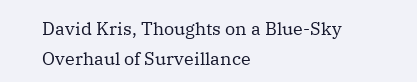David Kris, Thoughts on a Blue-Sky Overhaul of Surveillance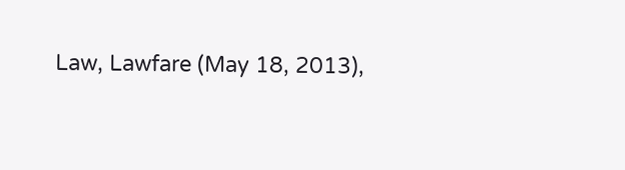Law, Lawfare (May 18, 2013),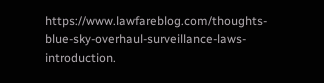https://www.lawfareblog.com/thoughts-blue-sky-overhaul-surveillance-laws-introduction.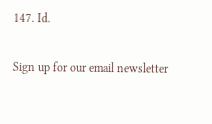147. Id.

Sign up for our email newsletter